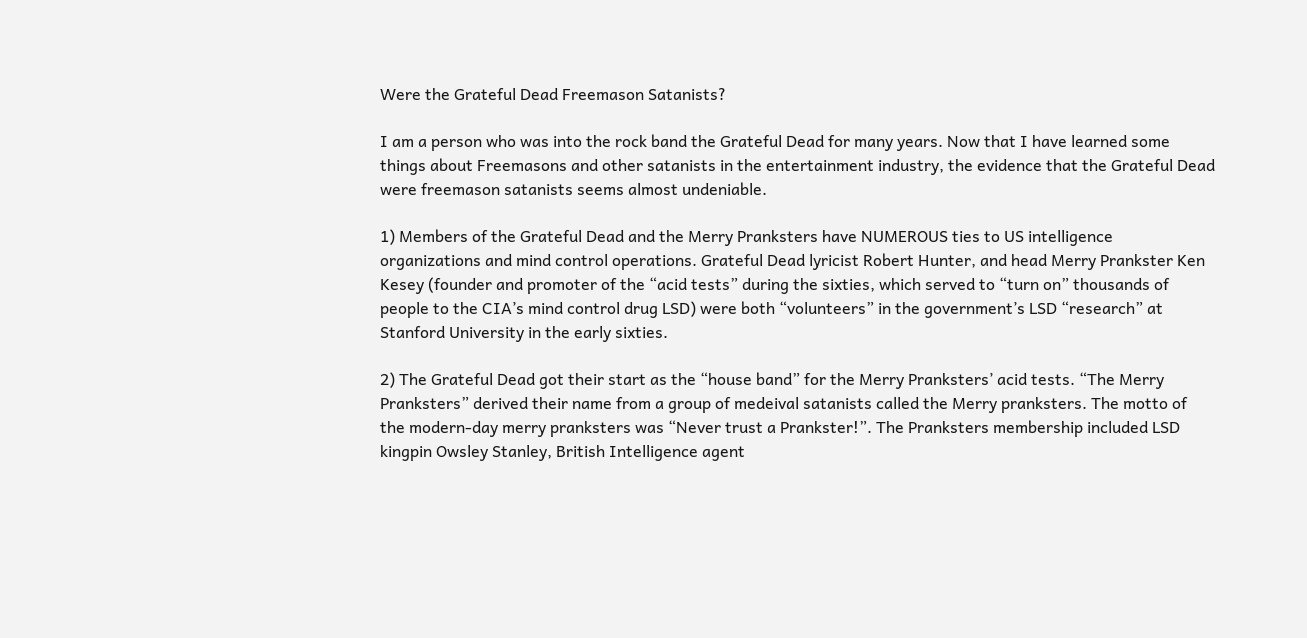Were the Grateful Dead Freemason Satanists?

I am a person who was into the rock band the Grateful Dead for many years. Now that I have learned some things about Freemasons and other satanists in the entertainment industry, the evidence that the Grateful Dead were freemason satanists seems almost undeniable.

1) Members of the Grateful Dead and the Merry Pranksters have NUMEROUS ties to US intelligence organizations and mind control operations. Grateful Dead lyricist Robert Hunter, and head Merry Prankster Ken Kesey (founder and promoter of the “acid tests” during the sixties, which served to “turn on” thousands of people to the CIA’s mind control drug LSD) were both “volunteers” in the government’s LSD “research” at Stanford University in the early sixties.

2) The Grateful Dead got their start as the “house band” for the Merry Pranksters’ acid tests. “The Merry Pranksters” derived their name from a group of medeival satanists called the Merry pranksters. The motto of the modern-day merry pranksters was “Never trust a Prankster!”. The Pranksters membership included LSD kingpin Owsley Stanley, British Intelligence agent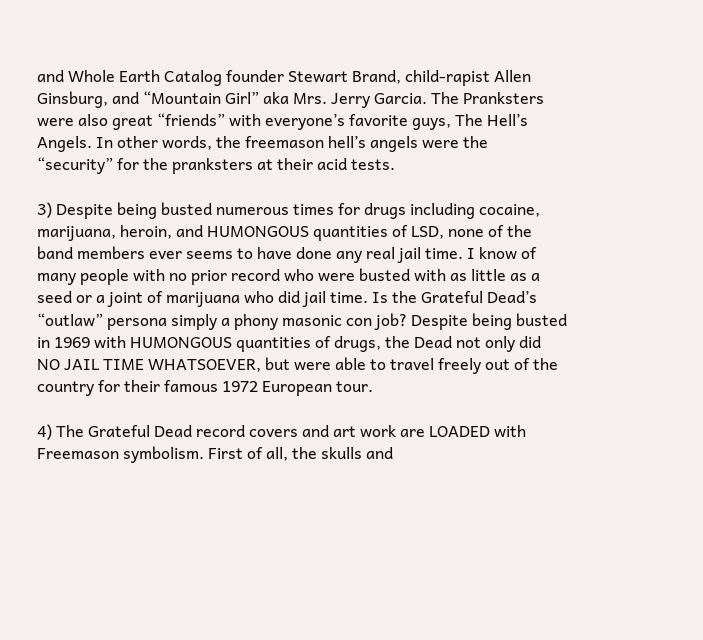and Whole Earth Catalog founder Stewart Brand, child-rapist Allen Ginsburg, and “Mountain Girl” aka Mrs. Jerry Garcia. The Pranksters were also great “friends” with everyone’s favorite guys, The Hell’s Angels. In other words, the freemason hell’s angels were the “security” for the pranksters at their acid tests.

3) Despite being busted numerous times for drugs including cocaine, marijuana, heroin, and HUMONGOUS quantities of LSD, none of the band members ever seems to have done any real jail time. I know of many people with no prior record who were busted with as little as a seed or a joint of marijuana who did jail time. Is the Grateful Dead’s “outlaw” persona simply a phony masonic con job? Despite being busted in 1969 with HUMONGOUS quantities of drugs, the Dead not only did NO JAIL TIME WHATSOEVER, but were able to travel freely out of the country for their famous 1972 European tour.

4) The Grateful Dead record covers and art work are LOADED with Freemason symbolism. First of all, the skulls and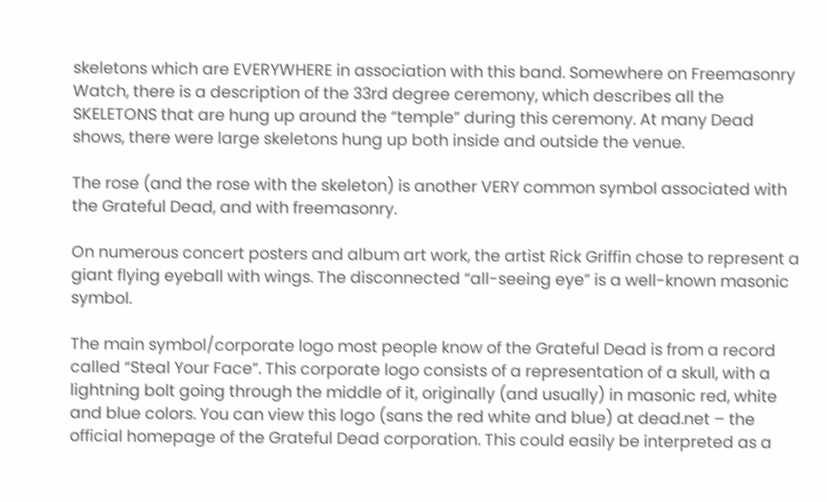skeletons which are EVERYWHERE in association with this band. Somewhere on Freemasonry Watch, there is a description of the 33rd degree ceremony, which describes all the SKELETONS that are hung up around the “temple” during this ceremony. At many Dead shows, there were large skeletons hung up both inside and outside the venue.

The rose (and the rose with the skeleton) is another VERY common symbol associated with the Grateful Dead, and with freemasonry.

On numerous concert posters and album art work, the artist Rick Griffin chose to represent a giant flying eyeball with wings. The disconnected “all-seeing eye” is a well-known masonic symbol.

The main symbol/corporate logo most people know of the Grateful Dead is from a record called “Steal Your Face”. This corporate logo consists of a representation of a skull, with a lightning bolt going through the middle of it, originally (and usually) in masonic red, white and blue colors. You can view this logo (sans the red white and blue) at dead.net – the official homepage of the Grateful Dead corporation. This could easily be interpreted as a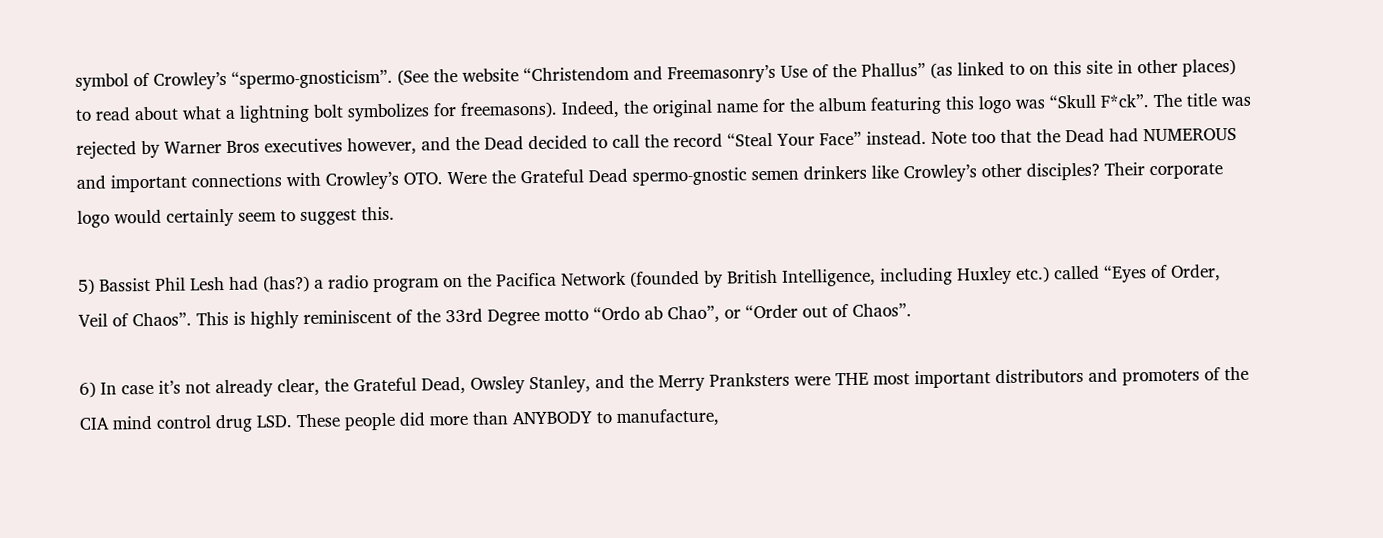symbol of Crowley’s “spermo-gnosticism”. (See the website “Christendom and Freemasonry’s Use of the Phallus” (as linked to on this site in other places) to read about what a lightning bolt symbolizes for freemasons). Indeed, the original name for the album featuring this logo was “Skull F*ck”. The title was rejected by Warner Bros executives however, and the Dead decided to call the record “Steal Your Face” instead. Note too that the Dead had NUMEROUS and important connections with Crowley’s OTO. Were the Grateful Dead spermo-gnostic semen drinkers like Crowley’s other disciples? Their corporate logo would certainly seem to suggest this.

5) Bassist Phil Lesh had (has?) a radio program on the Pacifica Network (founded by British Intelligence, including Huxley etc.) called “Eyes of Order, Veil of Chaos”. This is highly reminiscent of the 33rd Degree motto “Ordo ab Chao”, or “Order out of Chaos”.

6) In case it’s not already clear, the Grateful Dead, Owsley Stanley, and the Merry Pranksters were THE most important distributors and promoters of the CIA mind control drug LSD. These people did more than ANYBODY to manufacture,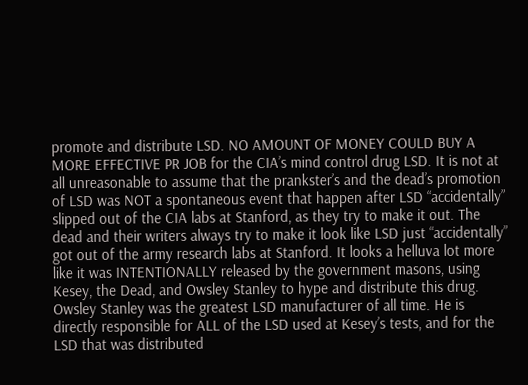promote and distribute LSD. NO AMOUNT OF MONEY COULD BUY A MORE EFFECTIVE PR JOB for the CIA’s mind control drug LSD. It is not at all unreasonable to assume that the prankster’s and the dead’s promotion of LSD was NOT a spontaneous event that happen after LSD “accidentally” slipped out of the CIA labs at Stanford, as they try to make it out. The dead and their writers always try to make it look like LSD just “accidentally” got out of the army research labs at Stanford. It looks a helluva lot more like it was INTENTIONALLY released by the government masons, using Kesey, the Dead, and Owsley Stanley to hype and distribute this drug. Owsley Stanley was the greatest LSD manufacturer of all time. He is directly responsible for ALL of the LSD used at Kesey’s tests, and for the LSD that was distributed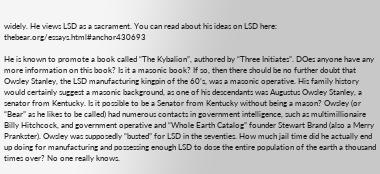widely. He views LSD as a sacrament. You can read about his ideas on LSD here: thebear.org/essays.html#anchor430693

He is known to promote a book called “The Kybalion”, authored by “Three Initiates”. DOes anyone have any more information on this book? Is it a masonic book? If so, then there should be no further doubt that Owsley Stanley, the LSD manufacturing kingpin of the 60’s, was a masonic operative. His family history would certainly suggest a masonic background, as one of his descendants was Augustus Owsley Stanley, a senator from Kentucky. Is it possible to be a Senator from Kentucky without being a mason? Owsley (or “Bear” as he likes to be called) had numerous contacts in government intelligence, such as multimillionaire Billy Hitchcock, and government operative and “Whole Earth Catalog” founder Stewart Brand (also a Merry Prankster). Owsley was supposedly “busted” for LSD in the seventies. How much jail time did he actually end up doing for manufacturing and possessing enough LSD to dose the entire population of the earth a thousand times over? No one really knows.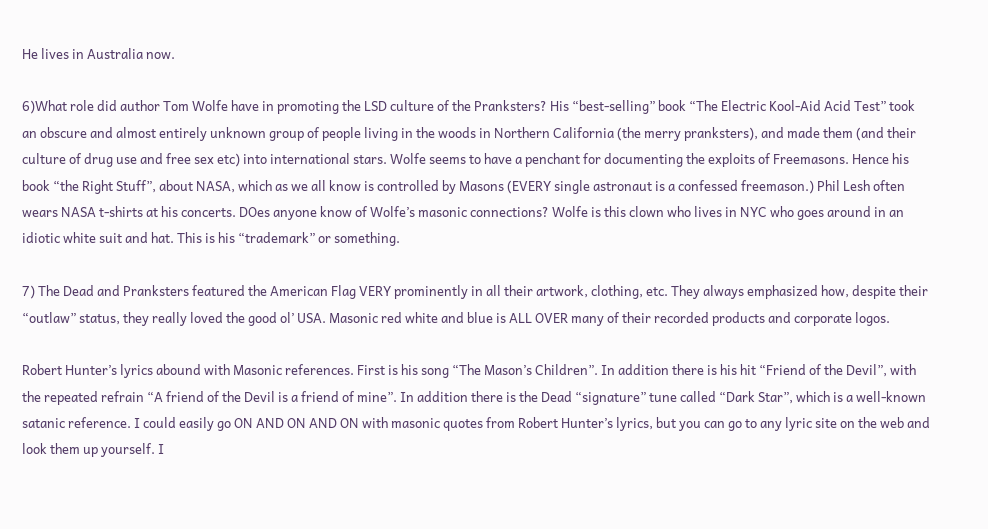He lives in Australia now.

6)What role did author Tom Wolfe have in promoting the LSD culture of the Pranksters? His “best-selling” book “The Electric Kool-Aid Acid Test” took an obscure and almost entirely unknown group of people living in the woods in Northern California (the merry pranksters), and made them (and their culture of drug use and free sex etc) into international stars. Wolfe seems to have a penchant for documenting the exploits of Freemasons. Hence his book “the Right Stuff”, about NASA, which as we all know is controlled by Masons (EVERY single astronaut is a confessed freemason.) Phil Lesh often wears NASA t-shirts at his concerts. DOes anyone know of Wolfe’s masonic connections? Wolfe is this clown who lives in NYC who goes around in an idiotic white suit and hat. This is his “trademark” or something.

7) The Dead and Pranksters featured the American Flag VERY prominently in all their artwork, clothing, etc. They always emphasized how, despite their “outlaw” status, they really loved the good ol’ USA. Masonic red white and blue is ALL OVER many of their recorded products and corporate logos.

Robert Hunter’s lyrics abound with Masonic references. First is his song “The Mason’s Children”. In addition there is his hit “Friend of the Devil”, with the repeated refrain “A friend of the Devil is a friend of mine”. In addition there is the Dead “signature” tune called “Dark Star”, which is a well-known satanic reference. I could easily go ON AND ON AND ON with masonic quotes from Robert Hunter’s lyrics, but you can go to any lyric site on the web and look them up yourself. I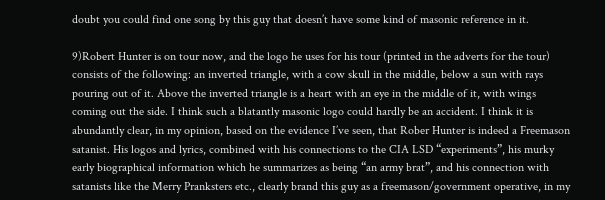doubt you could find one song by this guy that doesn’t have some kind of masonic reference in it.

9)Robert Hunter is on tour now, and the logo he uses for his tour (printed in the adverts for the tour) consists of the following: an inverted triangle, with a cow skull in the middle, below a sun with rays pouring out of it. Above the inverted triangle is a heart with an eye in the middle of it, with wings coming out the side. I think such a blatantly masonic logo could hardly be an accident. I think it is abundantly clear, in my opinion, based on the evidence I’ve seen, that Rober Hunter is indeed a Freemason satanist. His logos and lyrics, combined with his connections to the CIA LSD “experiments”, his murky early biographical information which he summarizes as being “an army brat”, and his connection with satanists like the Merry Pranksters etc., clearly brand this guy as a freemason/government operative, in my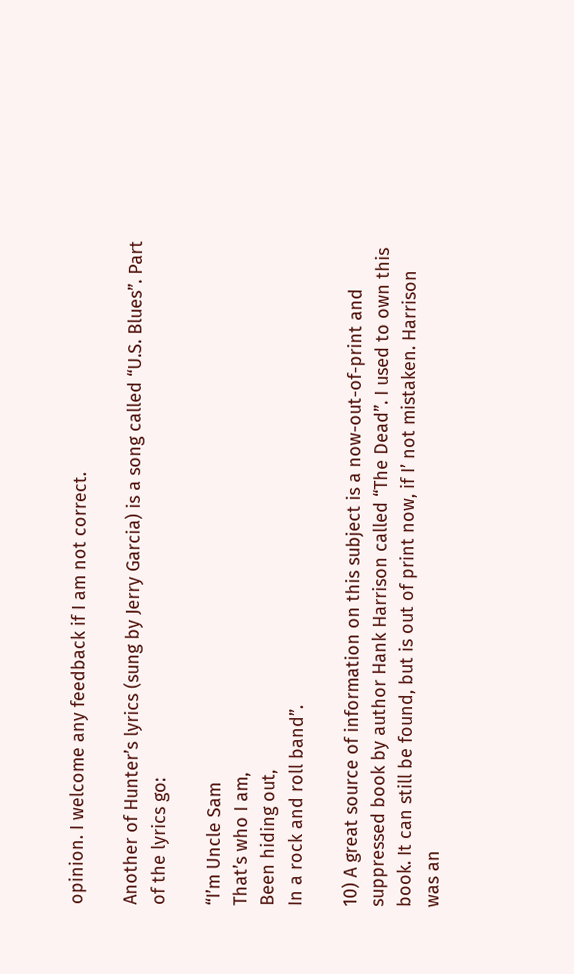opinion. I welcome any feedback if I am not correct.

Another of Hunter’s lyrics (sung by Jerry Garcia) is a song called “U.S. Blues”. Part of the lyrics go:

“I’m Uncle Sam
That’s who I am,
Been hiding out,
In a rock and roll band”.

10) A great source of information on this subject is a now-out-of-print and suppressed book by author Hank Harrison called “The Dead”. I used to own this book. It can still be found, but is out of print now, if I’ not mistaken. Harrison was an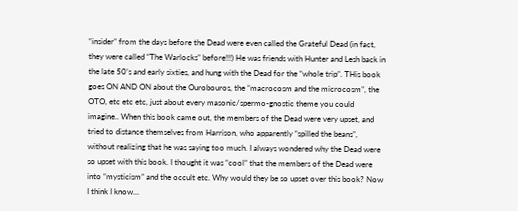“insider” from the days before the Dead were even called the Grateful Dead (in fact, they were called “The Warlocks” before!!!) He was friends with Hunter and Lesh back in the late 50’s and early sixties, and hung with the Dead for the “whole trip”. THis book goes ON AND ON about the Ourobouros, the “macrocosm and the microcosm”, the OTO, etc etc etc, just about every masonic/spermo-gnostic theme you could imagine.. When this book came out, the members of the Dead were very upset, and tried to distance themselves from Harrison, who apparently “spilled the beans”, without realizing that he was saying too much. I always wondered why the Dead were so upset with this book. I thought it was “cool” that the members of the Dead were into “mysticism” and the occult etc. Why would they be so upset over this book? Now I think I know…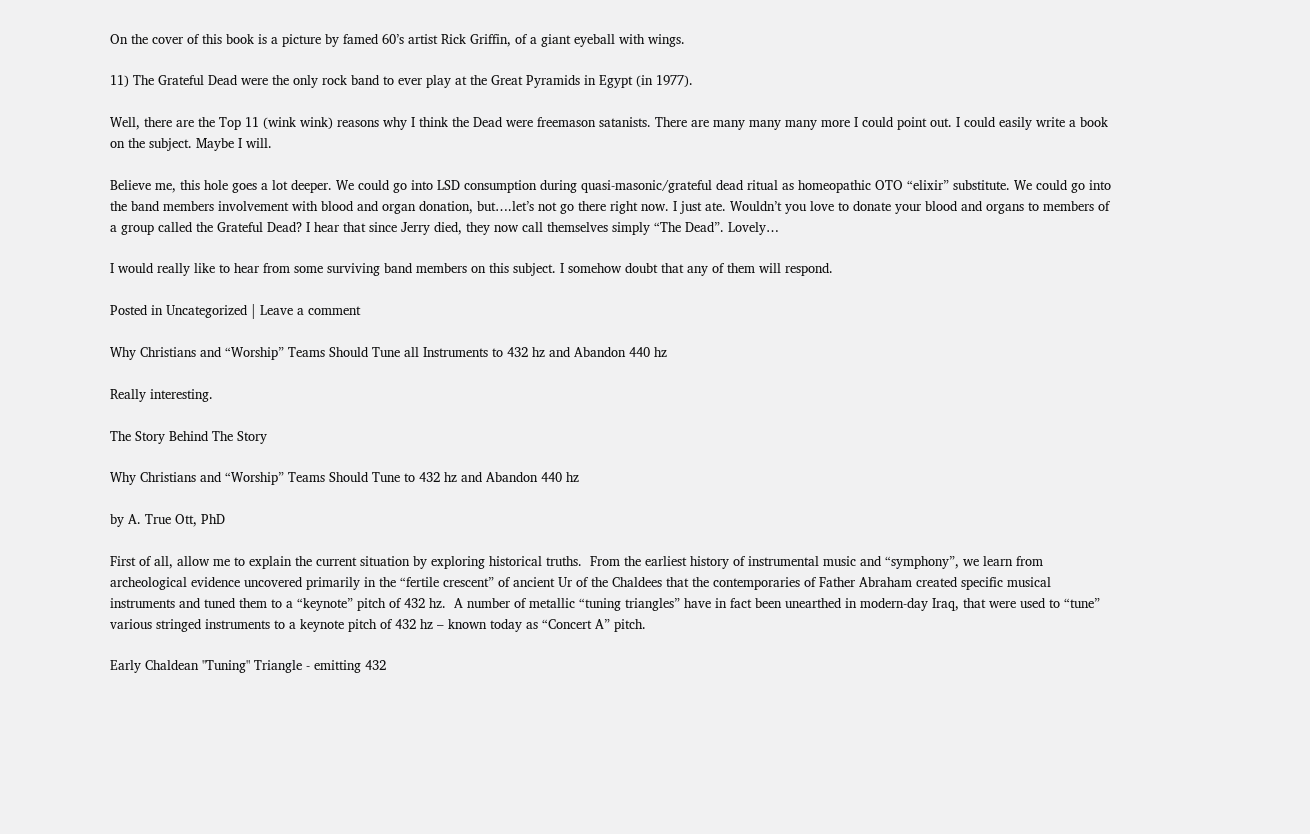On the cover of this book is a picture by famed 60’s artist Rick Griffin, of a giant eyeball with wings.

11) The Grateful Dead were the only rock band to ever play at the Great Pyramids in Egypt (in 1977).

Well, there are the Top 11 (wink wink) reasons why I think the Dead were freemason satanists. There are many many many more I could point out. I could easily write a book on the subject. Maybe I will.

Believe me, this hole goes a lot deeper. We could go into LSD consumption during quasi-masonic/grateful dead ritual as homeopathic OTO “elixir” substitute. We could go into the band members involvement with blood and organ donation, but….let’s not go there right now. I just ate. Wouldn’t you love to donate your blood and organs to members of a group called the Grateful Dead? I hear that since Jerry died, they now call themselves simply “The Dead”. Lovely…

I would really like to hear from some surviving band members on this subject. I somehow doubt that any of them will respond.

Posted in Uncategorized | Leave a comment

Why Christians and “Worship” Teams Should Tune all Instruments to 432 hz and Abandon 440 hz

Really interesting.

The Story Behind The Story

Why Christians and “Worship” Teams Should Tune to 432 hz and Abandon 440 hz

by A. True Ott, PhD

First of all, allow me to explain the current situation by exploring historical truths.  From the earliest history of instrumental music and “symphony”, we learn from archeological evidence uncovered primarily in the “fertile crescent” of ancient Ur of the Chaldees that the contemporaries of Father Abraham created specific musical instruments and tuned them to a “keynote” pitch of 432 hz.  A number of metallic “tuning triangles” have in fact been unearthed in modern-day Iraq, that were used to “tune” various stringed instruments to a keynote pitch of 432 hz – known today as “Concert A” pitch.

Early Chaldean "Tuning" Triangle - emitting 432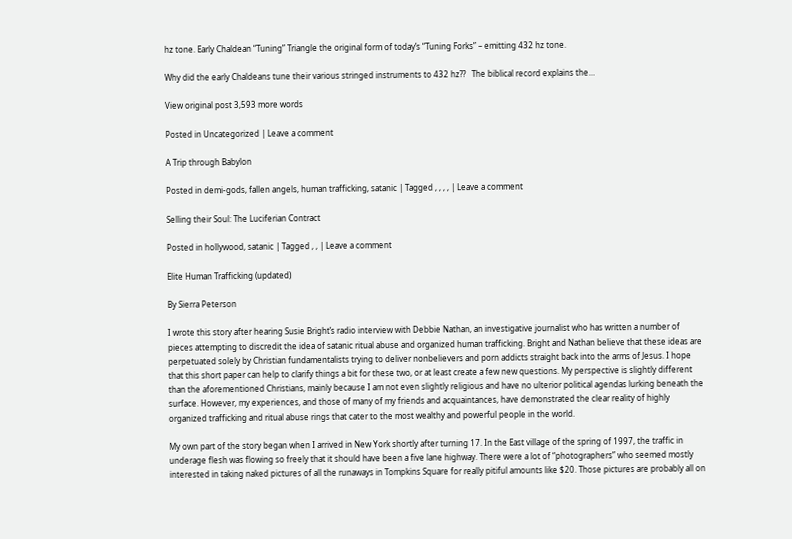hz tone. Early Chaldean “Tuning” Triangle the original form of today’s “Tuning Forks” – emitting 432 hz tone.

Why did the early Chaldeans tune their various stringed instruments to 432 hz??   The biblical record explains the…

View original post 3,593 more words

Posted in Uncategorized | Leave a comment

A Trip through Babylon

Posted in demi-gods, fallen angels, human trafficking, satanic | Tagged , , , , | Leave a comment

Selling their Soul: The Luciferian Contract

Posted in hollywood, satanic | Tagged , , | Leave a comment

Elite Human Trafficking (updated)

By Sierra Peterson

I wrote this story after hearing Susie Bright’s radio interview with Debbie Nathan, an investigative journalist who has written a number of pieces attempting to discredit the idea of satanic ritual abuse and organized human trafficking. Bright and Nathan believe that these ideas are perpetuated solely by Christian fundamentalists trying to deliver nonbelievers and porn addicts straight back into the arms of Jesus. I hope that this short paper can help to clarify things a bit for these two, or at least create a few new questions. My perspective is slightly different than the aforementioned Christians, mainly because I am not even slightly religious and have no ulterior political agendas lurking beneath the surface. However, my experiences, and those of many of my friends and acquaintances, have demonstrated the clear reality of highly organized trafficking and ritual abuse rings that cater to the most wealthy and powerful people in the world.

My own part of the story began when I arrived in New York shortly after turning 17. In the East village of the spring of 1997, the traffic in underage flesh was flowing so freely that it should have been a five lane highway. There were a lot of “photographers” who seemed mostly interested in taking naked pictures of all the runaways in Tompkins Square for really pitiful amounts like $20. Those pictures are probably all on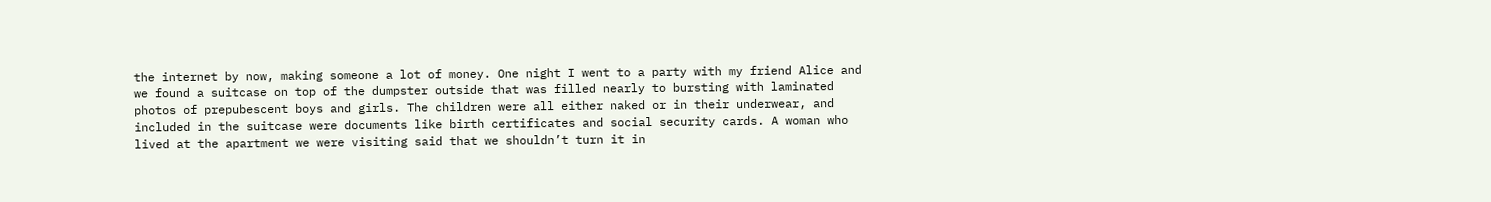the internet by now, making someone a lot of money. One night I went to a party with my friend Alice and we found a suitcase on top of the dumpster outside that was filled nearly to bursting with laminated photos of prepubescent boys and girls. The children were all either naked or in their underwear, and included in the suitcase were documents like birth certificates and social security cards. A woman who lived at the apartment we were visiting said that we shouldn’t turn it in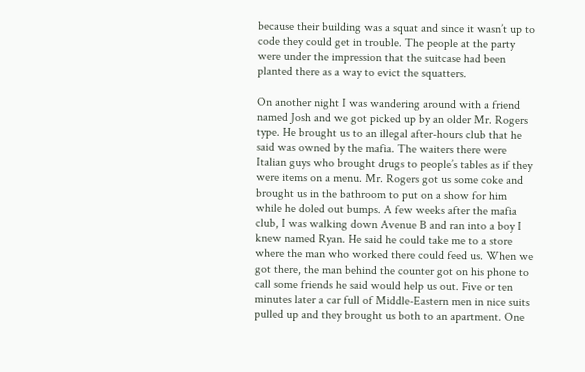because their building was a squat and since it wasn’t up to code they could get in trouble. The people at the party were under the impression that the suitcase had been planted there as a way to evict the squatters.

On another night I was wandering around with a friend named Josh and we got picked up by an older Mr. Rogers type. He brought us to an illegal after-hours club that he said was owned by the mafia. The waiters there were Italian guys who brought drugs to people’s tables as if they were items on a menu. Mr. Rogers got us some coke and brought us in the bathroom to put on a show for him while he doled out bumps. A few weeks after the mafia club, I was walking down Avenue B and ran into a boy I knew named Ryan. He said he could take me to a store where the man who worked there could feed us. When we got there, the man behind the counter got on his phone to call some friends he said would help us out. Five or ten minutes later a car full of Middle-Eastern men in nice suits pulled up and they brought us both to an apartment. One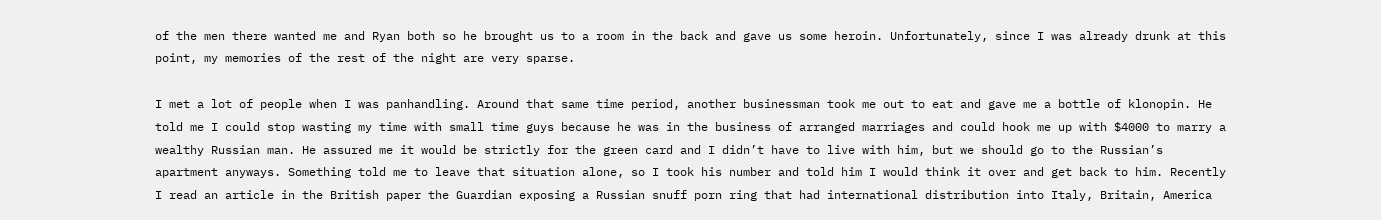of the men there wanted me and Ryan both so he brought us to a room in the back and gave us some heroin. Unfortunately, since I was already drunk at this point, my memories of the rest of the night are very sparse.

I met a lot of people when I was panhandling. Around that same time period, another businessman took me out to eat and gave me a bottle of klonopin. He told me I could stop wasting my time with small time guys because he was in the business of arranged marriages and could hook me up with $4000 to marry a wealthy Russian man. He assured me it would be strictly for the green card and I didn’t have to live with him, but we should go to the Russian’s apartment anyways. Something told me to leave that situation alone, so I took his number and told him I would think it over and get back to him. Recently I read an article in the British paper the Guardian exposing a Russian snuff porn ring that had international distribution into Italy, Britain, America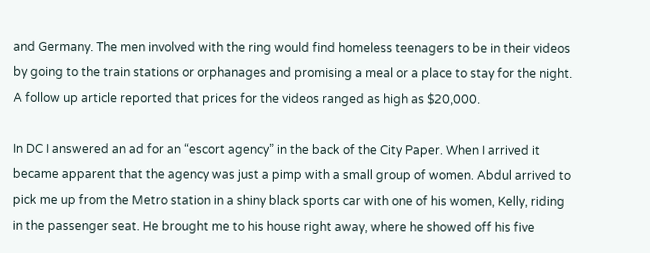and Germany. The men involved with the ring would find homeless teenagers to be in their videos by going to the train stations or orphanages and promising a meal or a place to stay for the night. A follow up article reported that prices for the videos ranged as high as $20,000.

In DC I answered an ad for an “escort agency” in the back of the City Paper. When I arrived it became apparent that the agency was just a pimp with a small group of women. Abdul arrived to pick me up from the Metro station in a shiny black sports car with one of his women, Kelly, riding in the passenger seat. He brought me to his house right away, where he showed off his five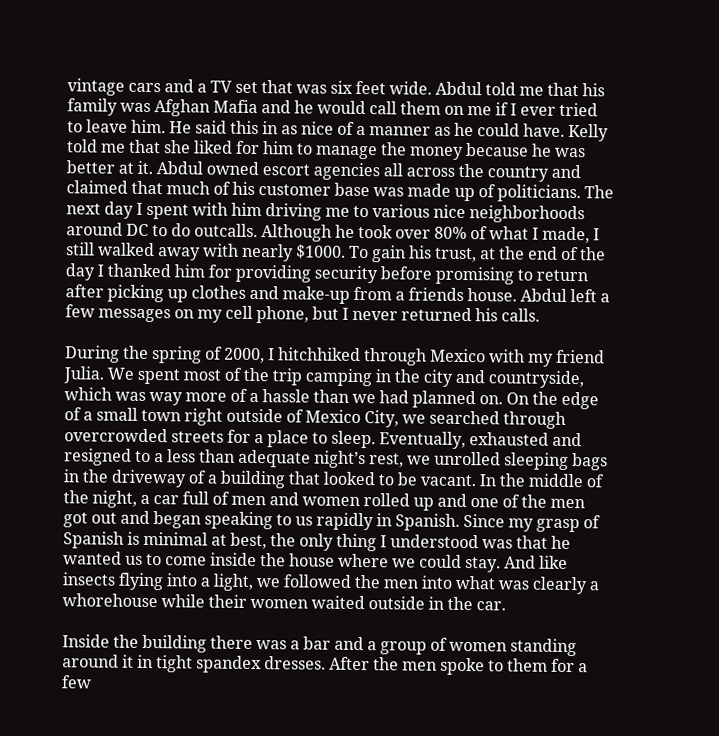vintage cars and a TV set that was six feet wide. Abdul told me that his family was Afghan Mafia and he would call them on me if I ever tried to leave him. He said this in as nice of a manner as he could have. Kelly told me that she liked for him to manage the money because he was better at it. Abdul owned escort agencies all across the country and claimed that much of his customer base was made up of politicians. The next day I spent with him driving me to various nice neighborhoods around DC to do outcalls. Although he took over 80% of what I made, I still walked away with nearly $1000. To gain his trust, at the end of the day I thanked him for providing security before promising to return after picking up clothes and make-up from a friends house. Abdul left a few messages on my cell phone, but I never returned his calls.

During the spring of 2000, I hitchhiked through Mexico with my friend Julia. We spent most of the trip camping in the city and countryside, which was way more of a hassle than we had planned on. On the edge of a small town right outside of Mexico City, we searched through overcrowded streets for a place to sleep. Eventually, exhausted and resigned to a less than adequate night’s rest, we unrolled sleeping bags in the driveway of a building that looked to be vacant. In the middle of the night, a car full of men and women rolled up and one of the men got out and began speaking to us rapidly in Spanish. Since my grasp of Spanish is minimal at best, the only thing I understood was that he wanted us to come inside the house where we could stay. And like insects flying into a light, we followed the men into what was clearly a whorehouse while their women waited outside in the car.

Inside the building there was a bar and a group of women standing around it in tight spandex dresses. After the men spoke to them for a few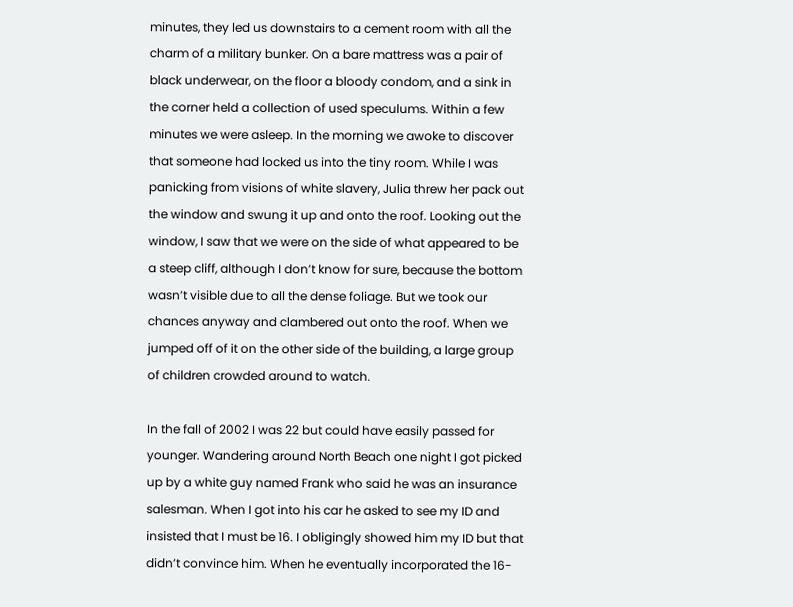minutes, they led us downstairs to a cement room with all the charm of a military bunker. On a bare mattress was a pair of black underwear, on the floor a bloody condom, and a sink in the corner held a collection of used speculums. Within a few minutes we were asleep. In the morning we awoke to discover that someone had locked us into the tiny room. While I was panicking from visions of white slavery, Julia threw her pack out the window and swung it up and onto the roof. Looking out the window, I saw that we were on the side of what appeared to be a steep cliff, although I don’t know for sure, because the bottom wasn’t visible due to all the dense foliage. But we took our chances anyway and clambered out onto the roof. When we jumped off of it on the other side of the building, a large group of children crowded around to watch.

In the fall of 2002 I was 22 but could have easily passed for younger. Wandering around North Beach one night I got picked up by a white guy named Frank who said he was an insurance salesman. When I got into his car he asked to see my ID and insisted that I must be 16. I obligingly showed him my ID but that didn’t convince him. When he eventually incorporated the 16-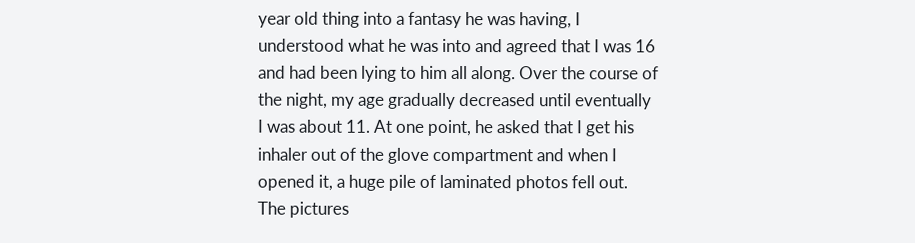year old thing into a fantasy he was having, I understood what he was into and agreed that I was 16 and had been lying to him all along. Over the course of the night, my age gradually decreased until eventually I was about 11. At one point, he asked that I get his inhaler out of the glove compartment and when I opened it, a huge pile of laminated photos fell out. The pictures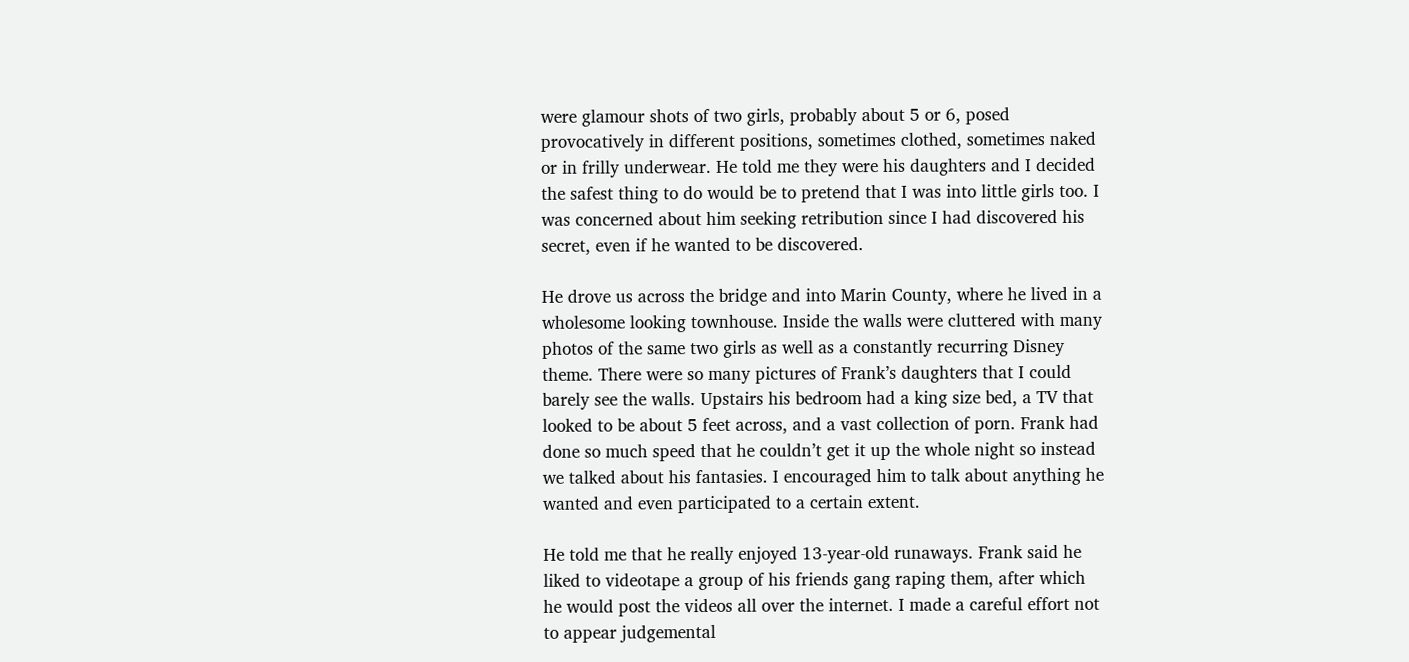were glamour shots of two girls, probably about 5 or 6, posed provocatively in different positions, sometimes clothed, sometimes naked or in frilly underwear. He told me they were his daughters and I decided the safest thing to do would be to pretend that I was into little girls too. I was concerned about him seeking retribution since I had discovered his secret, even if he wanted to be discovered.

He drove us across the bridge and into Marin County, where he lived in a wholesome looking townhouse. Inside the walls were cluttered with many photos of the same two girls as well as a constantly recurring Disney theme. There were so many pictures of Frank’s daughters that I could barely see the walls. Upstairs his bedroom had a king size bed, a TV that looked to be about 5 feet across, and a vast collection of porn. Frank had done so much speed that he couldn’t get it up the whole night so instead we talked about his fantasies. I encouraged him to talk about anything he wanted and even participated to a certain extent.

He told me that he really enjoyed 13-year-old runaways. Frank said he liked to videotape a group of his friends gang raping them, after which he would post the videos all over the internet. I made a careful effort not to appear judgemental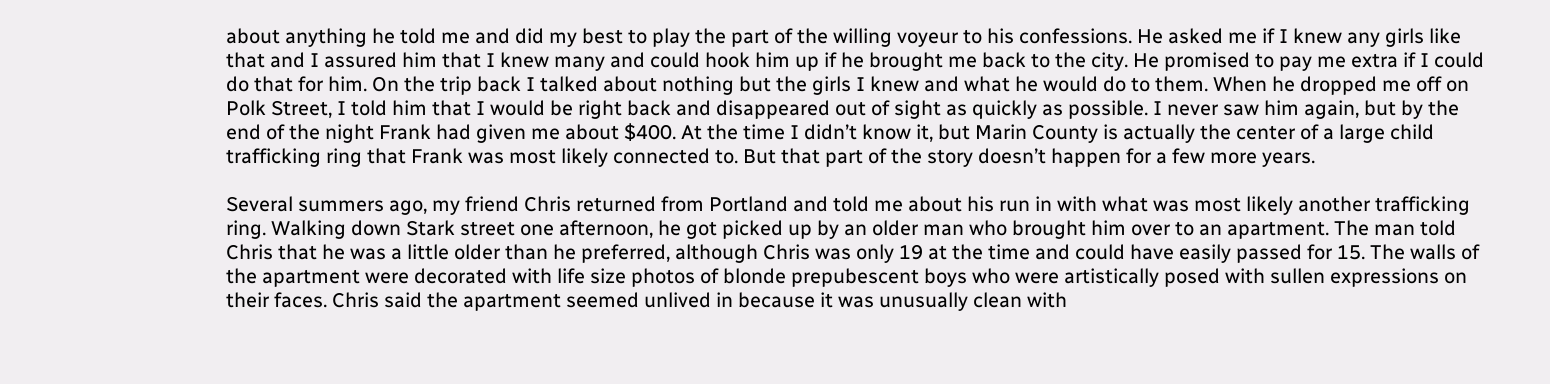about anything he told me and did my best to play the part of the willing voyeur to his confessions. He asked me if I knew any girls like that and I assured him that I knew many and could hook him up if he brought me back to the city. He promised to pay me extra if I could do that for him. On the trip back I talked about nothing but the girls I knew and what he would do to them. When he dropped me off on Polk Street, I told him that I would be right back and disappeared out of sight as quickly as possible. I never saw him again, but by the end of the night Frank had given me about $400. At the time I didn’t know it, but Marin County is actually the center of a large child trafficking ring that Frank was most likely connected to. But that part of the story doesn’t happen for a few more years.

Several summers ago, my friend Chris returned from Portland and told me about his run in with what was most likely another trafficking ring. Walking down Stark street one afternoon, he got picked up by an older man who brought him over to an apartment. The man told Chris that he was a little older than he preferred, although Chris was only 19 at the time and could have easily passed for 15. The walls of the apartment were decorated with life size photos of blonde prepubescent boys who were artistically posed with sullen expressions on their faces. Chris said the apartment seemed unlived in because it was unusually clean with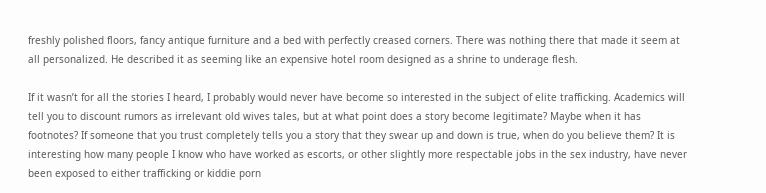freshly polished floors, fancy antique furniture and a bed with perfectly creased corners. There was nothing there that made it seem at all personalized. He described it as seeming like an expensive hotel room designed as a shrine to underage flesh.

If it wasn’t for all the stories I heard, I probably would never have become so interested in the subject of elite trafficking. Academics will tell you to discount rumors as irrelevant old wives tales, but at what point does a story become legitimate? Maybe when it has footnotes? If someone that you trust completely tells you a story that they swear up and down is true, when do you believe them? It is interesting how many people I know who have worked as escorts, or other slightly more respectable jobs in the sex industry, have never been exposed to either trafficking or kiddie porn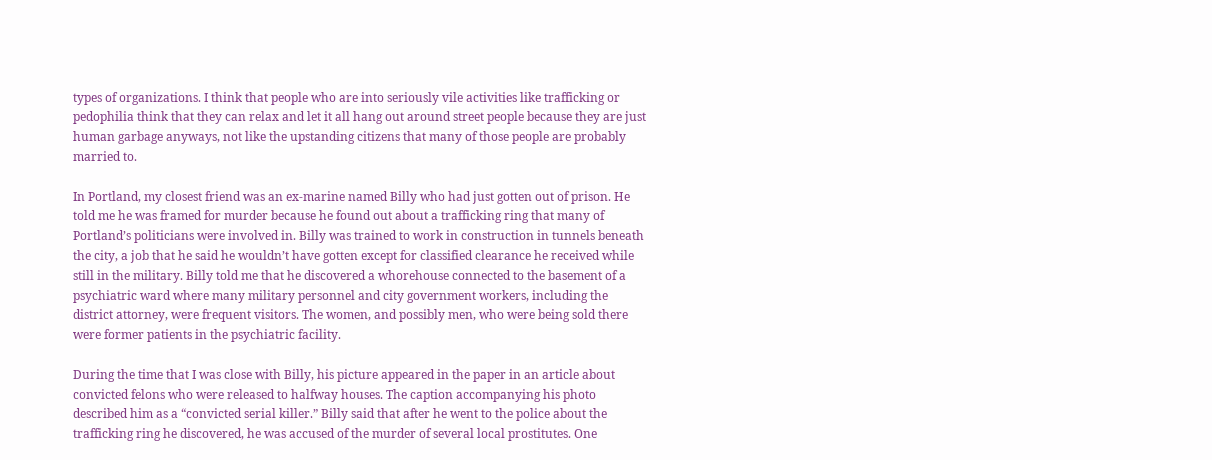types of organizations. I think that people who are into seriously vile activities like trafficking or pedophilia think that they can relax and let it all hang out around street people because they are just human garbage anyways, not like the upstanding citizens that many of those people are probably married to.

In Portland, my closest friend was an ex-marine named Billy who had just gotten out of prison. He told me he was framed for murder because he found out about a trafficking ring that many of Portland’s politicians were involved in. Billy was trained to work in construction in tunnels beneath the city, a job that he said he wouldn’t have gotten except for classified clearance he received while still in the military. Billy told me that he discovered a whorehouse connected to the basement of a psychiatric ward where many military personnel and city government workers, including the district attorney, were frequent visitors. The women, and possibly men, who were being sold there were former patients in the psychiatric facility.

During the time that I was close with Billy, his picture appeared in the paper in an article about convicted felons who were released to halfway houses. The caption accompanying his photo described him as a “convicted serial killer.” Billy said that after he went to the police about the trafficking ring he discovered, he was accused of the murder of several local prostitutes. One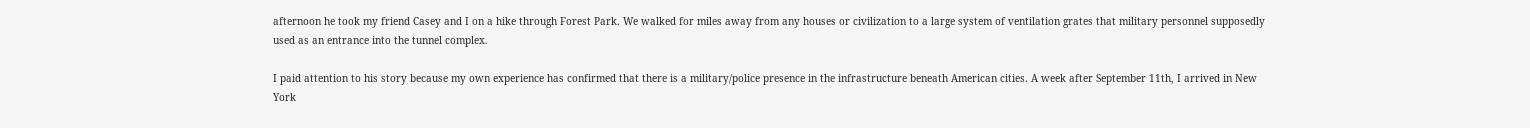afternoon he took my friend Casey and I on a hike through Forest Park. We walked for miles away from any houses or civilization to a large system of ventilation grates that military personnel supposedly used as an entrance into the tunnel complex.

I paid attention to his story because my own experience has confirmed that there is a military/police presence in the infrastructure beneath American cities. A week after September 11th, I arrived in New York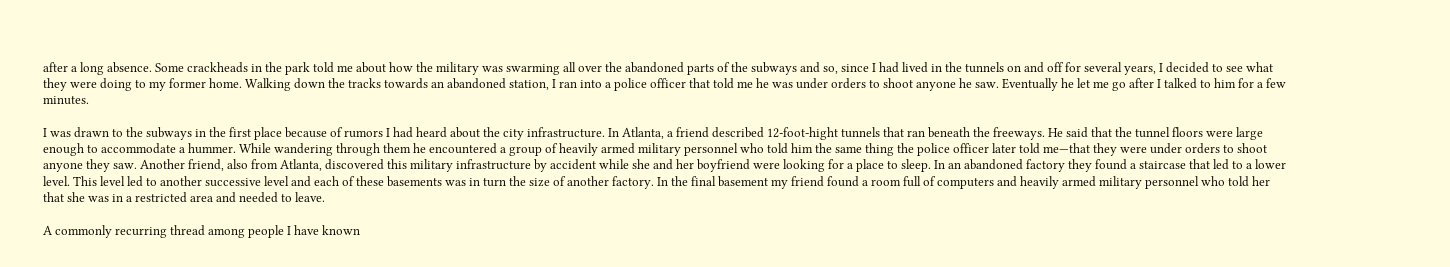after a long absence. Some crackheads in the park told me about how the military was swarming all over the abandoned parts of the subways and so, since I had lived in the tunnels on and off for several years, I decided to see what they were doing to my former home. Walking down the tracks towards an abandoned station, I ran into a police officer that told me he was under orders to shoot anyone he saw. Eventually he let me go after I talked to him for a few minutes.

I was drawn to the subways in the first place because of rumors I had heard about the city infrastructure. In Atlanta, a friend described 12-foot-hight tunnels that ran beneath the freeways. He said that the tunnel floors were large enough to accommodate a hummer. While wandering through them he encountered a group of heavily armed military personnel who told him the same thing the police officer later told me—that they were under orders to shoot anyone they saw. Another friend, also from Atlanta, discovered this military infrastructure by accident while she and her boyfriend were looking for a place to sleep. In an abandoned factory they found a staircase that led to a lower level. This level led to another successive level and each of these basements was in turn the size of another factory. In the final basement my friend found a room full of computers and heavily armed military personnel who told her that she was in a restricted area and needed to leave.

A commonly recurring thread among people I have known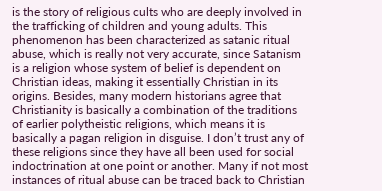is the story of religious cults who are deeply involved in the trafficking of children and young adults. This phenomenon has been characterized as satanic ritual abuse, which is really not very accurate, since Satanism is a religion whose system of belief is dependent on Christian ideas, making it essentially Christian in its origins. Besides, many modern historians agree that Christianity is basically a combination of the traditions of earlier polytheistic religions, which means it is basically a pagan religion in disguise. I don’t trust any of these religions since they have all been used for social indoctrination at one point or another. Many if not most instances of ritual abuse can be traced back to Christian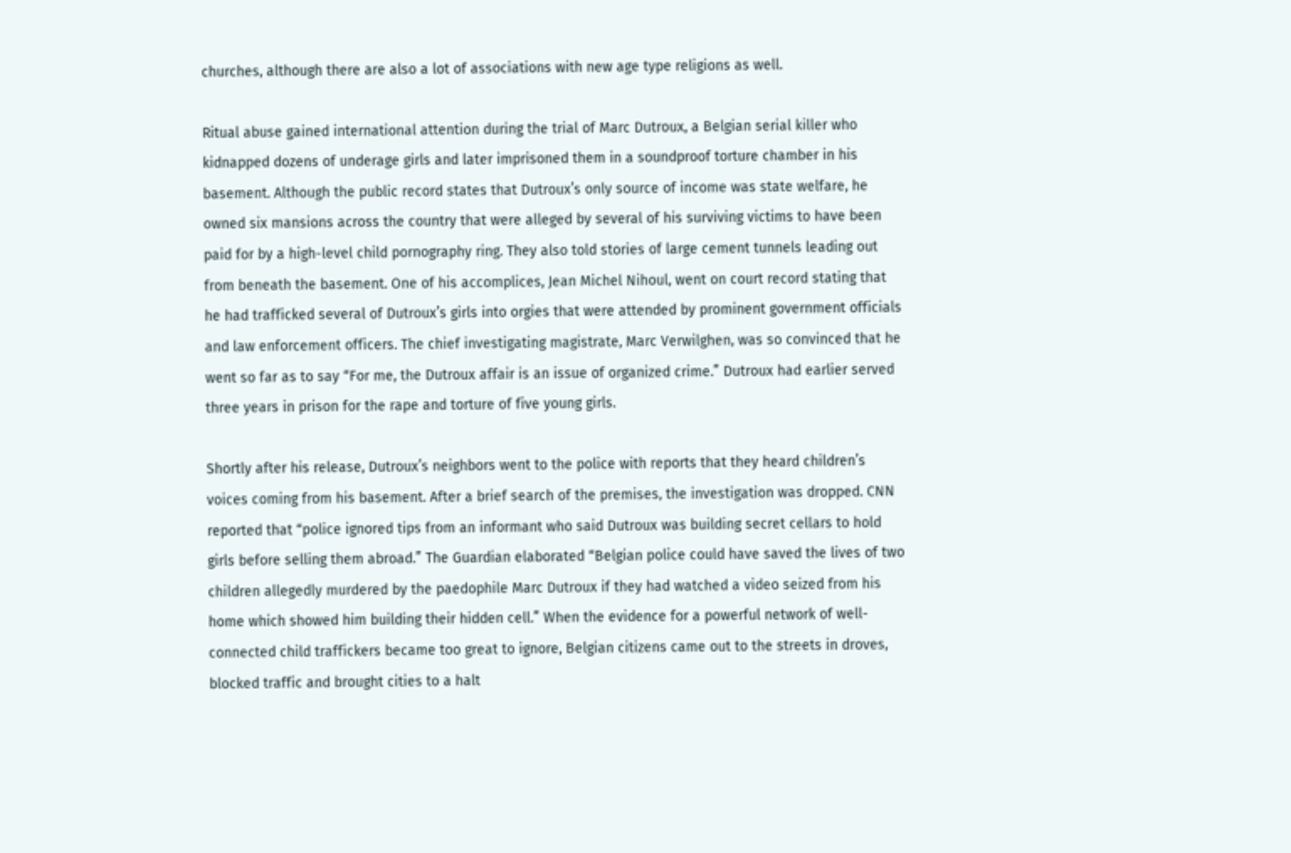churches, although there are also a lot of associations with new age type religions as well.

Ritual abuse gained international attention during the trial of Marc Dutroux, a Belgian serial killer who kidnapped dozens of underage girls and later imprisoned them in a soundproof torture chamber in his basement. Although the public record states that Dutroux’s only source of income was state welfare, he owned six mansions across the country that were alleged by several of his surviving victims to have been paid for by a high-level child pornography ring. They also told stories of large cement tunnels leading out from beneath the basement. One of his accomplices, Jean Michel Nihoul, went on court record stating that he had trafficked several of Dutroux’s girls into orgies that were attended by prominent government officials and law enforcement officers. The chief investigating magistrate, Marc Verwilghen, was so convinced that he went so far as to say “For me, the Dutroux affair is an issue of organized crime.” Dutroux had earlier served three years in prison for the rape and torture of five young girls.

Shortly after his release, Dutroux’s neighbors went to the police with reports that they heard children’s voices coming from his basement. After a brief search of the premises, the investigation was dropped. CNN reported that “police ignored tips from an informant who said Dutroux was building secret cellars to hold girls before selling them abroad.” The Guardian elaborated “Belgian police could have saved the lives of two children allegedly murdered by the paedophile Marc Dutroux if they had watched a video seized from his home which showed him building their hidden cell.” When the evidence for a powerful network of well-connected child traffickers became too great to ignore, Belgian citizens came out to the streets in droves, blocked traffic and brought cities to a halt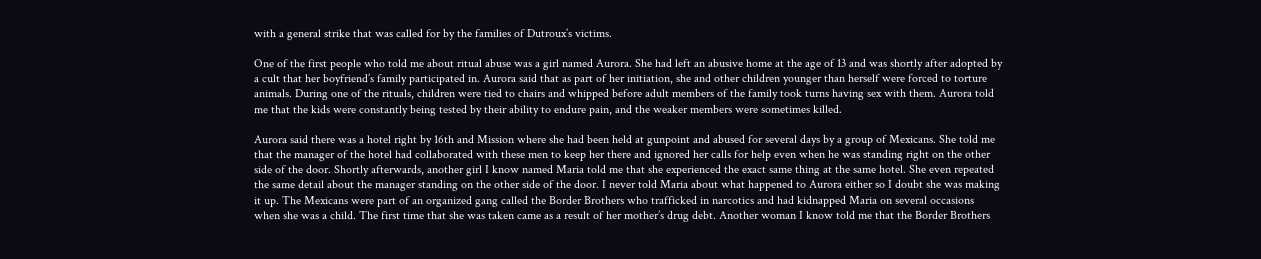with a general strike that was called for by the families of Dutroux’s victims.

One of the first people who told me about ritual abuse was a girl named Aurora. She had left an abusive home at the age of 13 and was shortly after adopted by a cult that her boyfriend’s family participated in. Aurora said that as part of her initiation, she and other children younger than herself were forced to torture animals. During one of the rituals, children were tied to chairs and whipped before adult members of the family took turns having sex with them. Aurora told me that the kids were constantly being tested by their ability to endure pain, and the weaker members were sometimes killed.

Aurora said there was a hotel right by 16th and Mission where she had been held at gunpoint and abused for several days by a group of Mexicans. She told me that the manager of the hotel had collaborated with these men to keep her there and ignored her calls for help even when he was standing right on the other side of the door. Shortly afterwards, another girl I know named Maria told me that she experienced the exact same thing at the same hotel. She even repeated the same detail about the manager standing on the other side of the door. I never told Maria about what happened to Aurora either so I doubt she was making it up. The Mexicans were part of an organized gang called the Border Brothers who trafficked in narcotics and had kidnapped Maria on several occasions when she was a child. The first time that she was taken came as a result of her mother’s drug debt. Another woman I know told me that the Border Brothers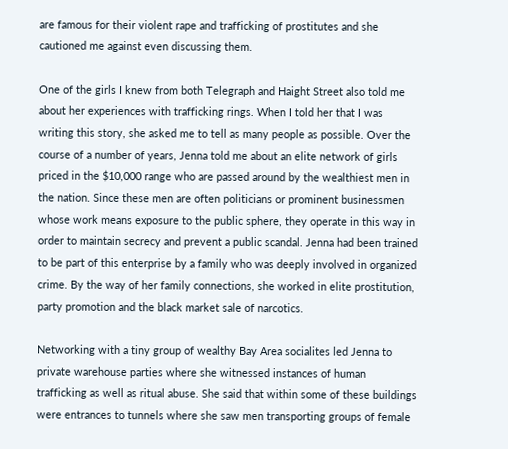are famous for their violent rape and trafficking of prostitutes and she cautioned me against even discussing them.

One of the girls I knew from both Telegraph and Haight Street also told me about her experiences with trafficking rings. When I told her that I was writing this story, she asked me to tell as many people as possible. Over the course of a number of years, Jenna told me about an elite network of girls priced in the $10,000 range who are passed around by the wealthiest men in the nation. Since these men are often politicians or prominent businessmen whose work means exposure to the public sphere, they operate in this way in order to maintain secrecy and prevent a public scandal. Jenna had been trained to be part of this enterprise by a family who was deeply involved in organized crime. By the way of her family connections, she worked in elite prostitution, party promotion and the black market sale of narcotics.

Networking with a tiny group of wealthy Bay Area socialites led Jenna to private warehouse parties where she witnessed instances of human trafficking as well as ritual abuse. She said that within some of these buildings were entrances to tunnels where she saw men transporting groups of female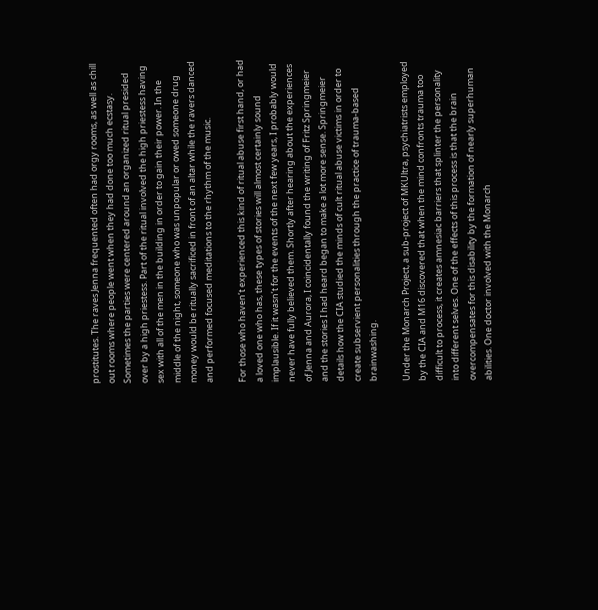prostitutes. The raves Jenna frequented often had orgy rooms, as well as chill out rooms where people went when they had done too much ecstasy. Sometimes the parties were centered around an organized ritual presided over by a high priestess. Part of the ritual involved the high priestess having sex with all of the men in the building in order to gain their power. In the middle of the night, someone who was unpopular or owed someone drug money would be ritually sacrificed in front of an altar while the ravers danced and performed focused meditations to the rhythm of the music.

For those who haven’t experienced this kind of ritual abuse first hand, or had a loved one who has, these types of stories will almost certainly sound implausible. If it wasn’t for the events of the next few years, I probably would never have fully believed them. Shortly after hearing about the experiences of Jenna and Aurora, I coincidentally found the writing of Fritz Springmeier and the stories I had heard began to make a lot more sense. Springmeier details how the CIA studied the minds of cult ritual abuse victims in order to create subservient personalities through the practice of trauma-based brainwashing.

Under the Monarch Project, a sub-project of MKUltra, psychiatrists employed by the CIA and M16 discovered that when the mind confronts trauma too difficult to process, it creates amnesiac barriers that splinter the personality into different selves. One of the effects of this process is that the brain overcompensates for this disability by the formation of nearly superhuman abilities. One doctor involved with the Monarch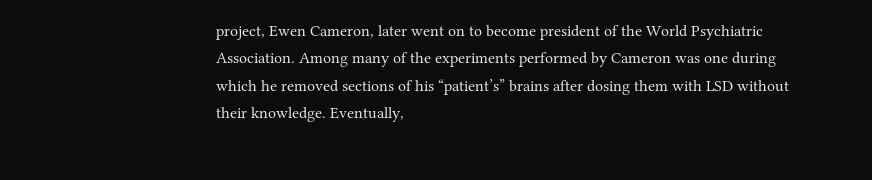project, Ewen Cameron, later went on to become president of the World Psychiatric Association. Among many of the experiments performed by Cameron was one during which he removed sections of his “patient’s” brains after dosing them with LSD without their knowledge. Eventually,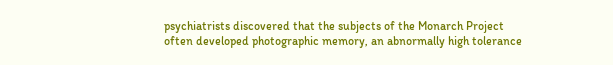psychiatrists discovered that the subjects of the Monarch Project often developed photographic memory, an abnormally high tolerance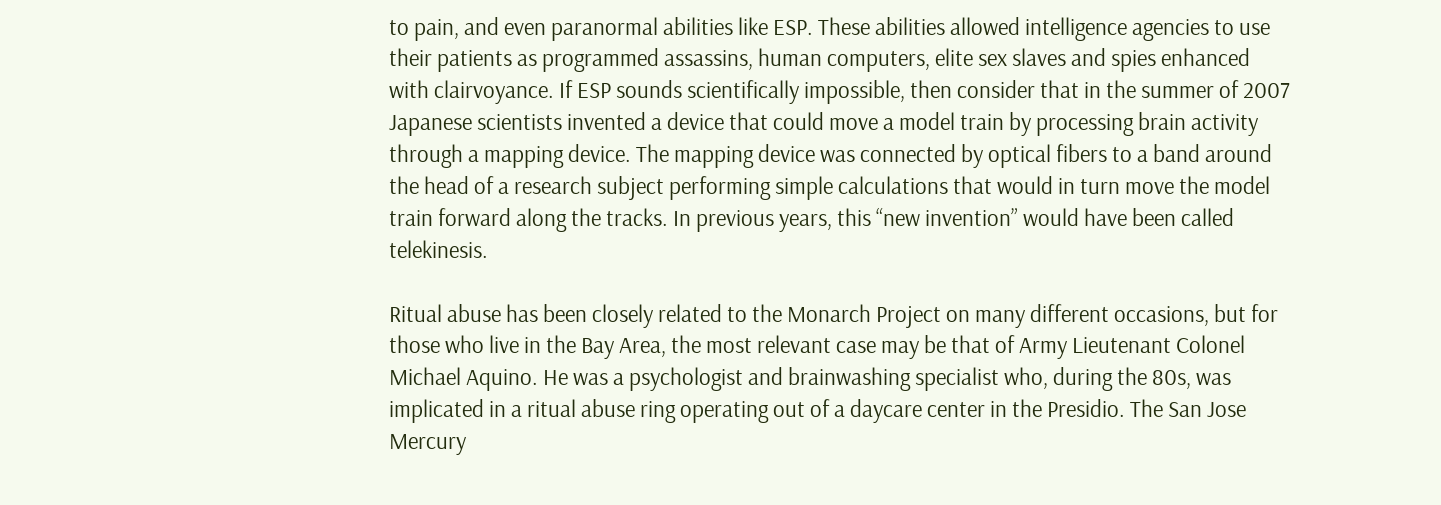to pain, and even paranormal abilities like ESP. These abilities allowed intelligence agencies to use their patients as programmed assassins, human computers, elite sex slaves and spies enhanced with clairvoyance. If ESP sounds scientifically impossible, then consider that in the summer of 2007 Japanese scientists invented a device that could move a model train by processing brain activity through a mapping device. The mapping device was connected by optical fibers to a band around the head of a research subject performing simple calculations that would in turn move the model train forward along the tracks. In previous years, this “new invention” would have been called telekinesis.

Ritual abuse has been closely related to the Monarch Project on many different occasions, but for those who live in the Bay Area, the most relevant case may be that of Army Lieutenant Colonel Michael Aquino. He was a psychologist and brainwashing specialist who, during the 80s, was implicated in a ritual abuse ring operating out of a daycare center in the Presidio. The San Jose Mercury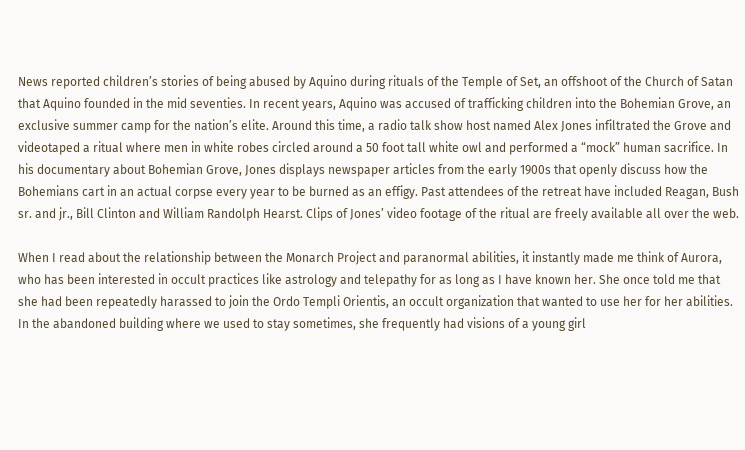News reported children’s stories of being abused by Aquino during rituals of the Temple of Set, an offshoot of the Church of Satan that Aquino founded in the mid seventies. In recent years, Aquino was accused of trafficking children into the Bohemian Grove, an exclusive summer camp for the nation’s elite. Around this time, a radio talk show host named Alex Jones infiltrated the Grove and videotaped a ritual where men in white robes circled around a 50 foot tall white owl and performed a “mock” human sacrifice. In his documentary about Bohemian Grove, Jones displays newspaper articles from the early 1900s that openly discuss how the Bohemians cart in an actual corpse every year to be burned as an effigy. Past attendees of the retreat have included Reagan, Bush sr. and jr., Bill Clinton and William Randolph Hearst. Clips of Jones’ video footage of the ritual are freely available all over the web.

When I read about the relationship between the Monarch Project and paranormal abilities, it instantly made me think of Aurora, who has been interested in occult practices like astrology and telepathy for as long as I have known her. She once told me that she had been repeatedly harassed to join the Ordo Templi Orientis, an occult organization that wanted to use her for her abilities. In the abandoned building where we used to stay sometimes, she frequently had visions of a young girl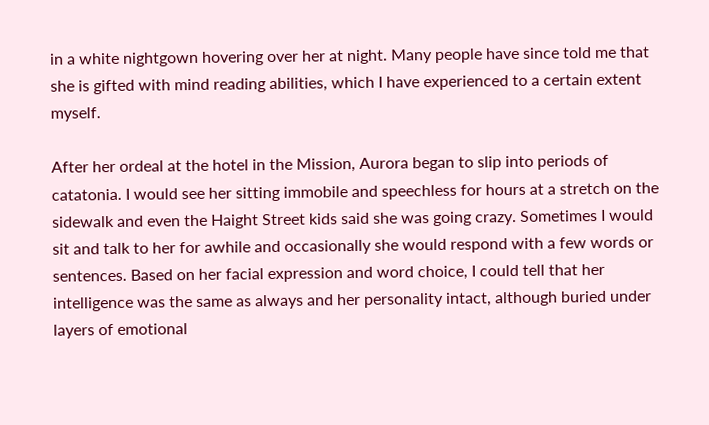in a white nightgown hovering over her at night. Many people have since told me that she is gifted with mind reading abilities, which I have experienced to a certain extent myself.

After her ordeal at the hotel in the Mission, Aurora began to slip into periods of catatonia. I would see her sitting immobile and speechless for hours at a stretch on the sidewalk and even the Haight Street kids said she was going crazy. Sometimes I would sit and talk to her for awhile and occasionally she would respond with a few words or sentences. Based on her facial expression and word choice, I could tell that her intelligence was the same as always and her personality intact, although buried under layers of emotional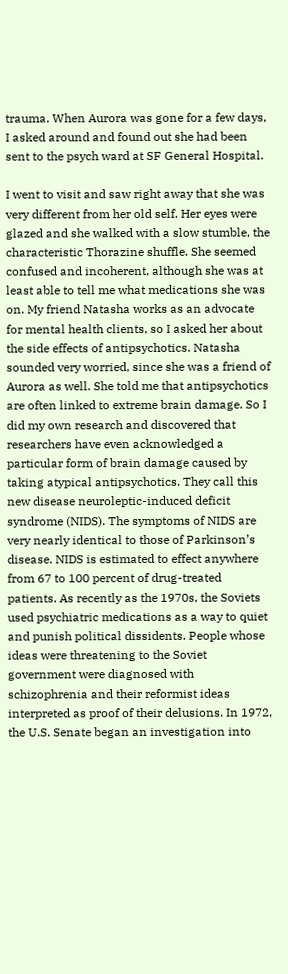trauma. When Aurora was gone for a few days, I asked around and found out she had been sent to the psych ward at SF General Hospital.

I went to visit and saw right away that she was very different from her old self. Her eyes were glazed and she walked with a slow stumble, the characteristic Thorazine shuffle. She seemed confused and incoherent, although she was at least able to tell me what medications she was on. My friend Natasha works as an advocate for mental health clients, so I asked her about the side effects of antipsychotics. Natasha sounded very worried, since she was a friend of Aurora as well. She told me that antipsychotics are often linked to extreme brain damage. So I did my own research and discovered that researchers have even acknowledged a particular form of brain damage caused by taking atypical antipsychotics. They call this new disease neuroleptic-induced deficit syndrome (NIDS). The symptoms of NIDS are very nearly identical to those of Parkinson’s disease. NIDS is estimated to effect anywhere from 67 to 100 percent of drug-treated patients. As recently as the 1970s, the Soviets used psychiatric medications as a way to quiet and punish political dissidents. People whose ideas were threatening to the Soviet government were diagnosed with schizophrenia and their reformist ideas interpreted as proof of their delusions. In 1972, the U.S. Senate began an investigation into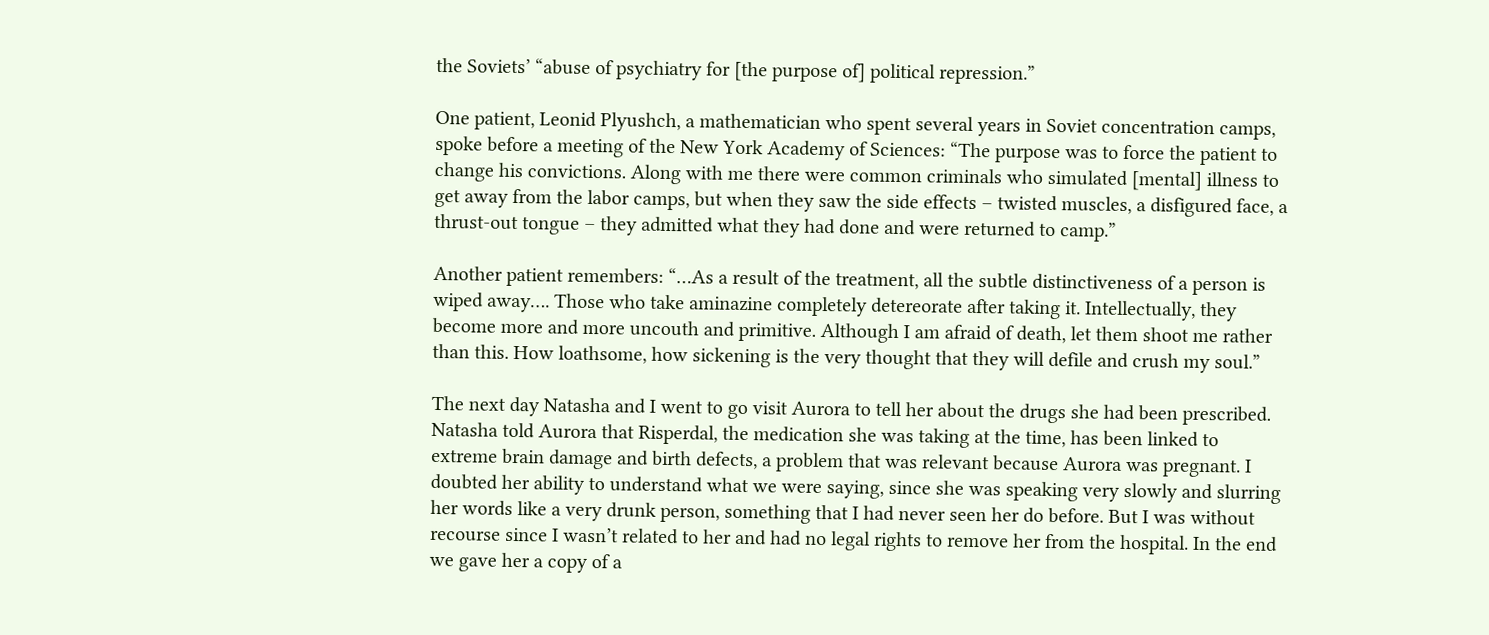the Soviets’ “abuse of psychiatry for [the purpose of] political repression.”

One patient, Leonid Plyushch, a mathematician who spent several years in Soviet concentration camps, spoke before a meeting of the New York Academy of Sciences: “The purpose was to force the patient to change his convictions. Along with me there were common criminals who simulated [mental] illness to get away from the labor camps, but when they saw the side effects – twisted muscles, a disfigured face, a thrust-out tongue – they admitted what they had done and were returned to camp.”

Another patient remembers: “…As a result of the treatment, all the subtle distinctiveness of a person is wiped away…. Those who take aminazine completely detereorate after taking it. Intellectually, they become more and more uncouth and primitive. Although I am afraid of death, let them shoot me rather than this. How loathsome, how sickening is the very thought that they will defile and crush my soul.”

The next day Natasha and I went to go visit Aurora to tell her about the drugs she had been prescribed. Natasha told Aurora that Risperdal, the medication she was taking at the time, has been linked to extreme brain damage and birth defects, a problem that was relevant because Aurora was pregnant. I doubted her ability to understand what we were saying, since she was speaking very slowly and slurring her words like a very drunk person, something that I had never seen her do before. But I was without recourse since I wasn’t related to her and had no legal rights to remove her from the hospital. In the end we gave her a copy of a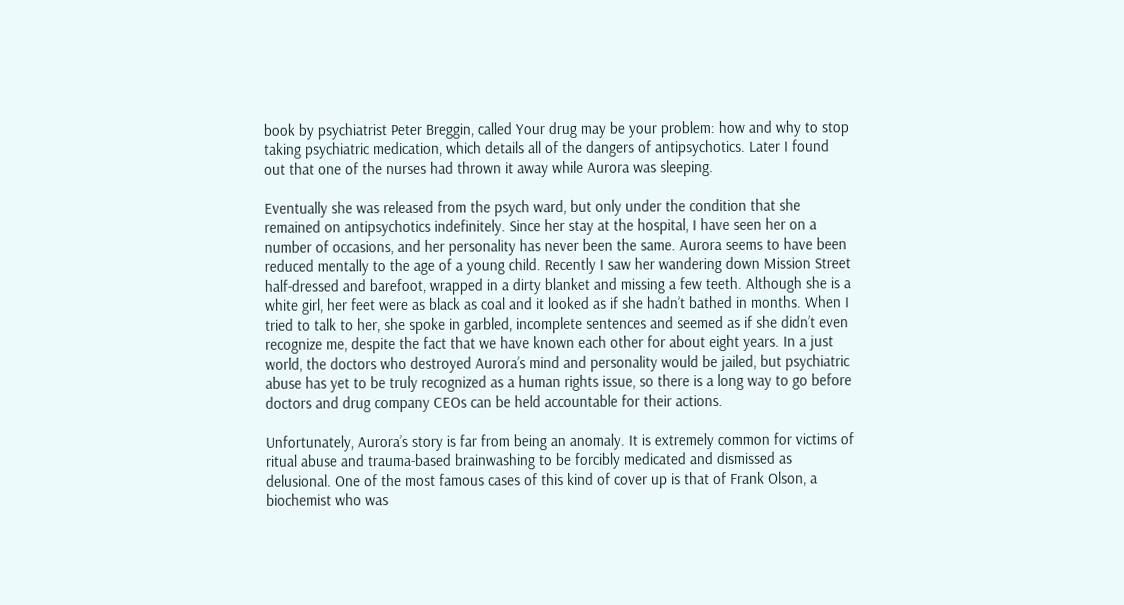book by psychiatrist Peter Breggin, called Your drug may be your problem: how and why to stop taking psychiatric medication, which details all of the dangers of antipsychotics. Later I found out that one of the nurses had thrown it away while Aurora was sleeping.

Eventually she was released from the psych ward, but only under the condition that she remained on antipsychotics indefinitely. Since her stay at the hospital, I have seen her on a number of occasions, and her personality has never been the same. Aurora seems to have been reduced mentally to the age of a young child. Recently I saw her wandering down Mission Street half-dressed and barefoot, wrapped in a dirty blanket and missing a few teeth. Although she is a white girl, her feet were as black as coal and it looked as if she hadn’t bathed in months. When I tried to talk to her, she spoke in garbled, incomplete sentences and seemed as if she didn’t even recognize me, despite the fact that we have known each other for about eight years. In a just world, the doctors who destroyed Aurora’s mind and personality would be jailed, but psychiatric abuse has yet to be truly recognized as a human rights issue, so there is a long way to go before doctors and drug company CEOs can be held accountable for their actions.

Unfortunately, Aurora’s story is far from being an anomaly. It is extremely common for victims of ritual abuse and trauma-based brainwashing to be forcibly medicated and dismissed as delusional. One of the most famous cases of this kind of cover up is that of Frank Olson, a biochemist who was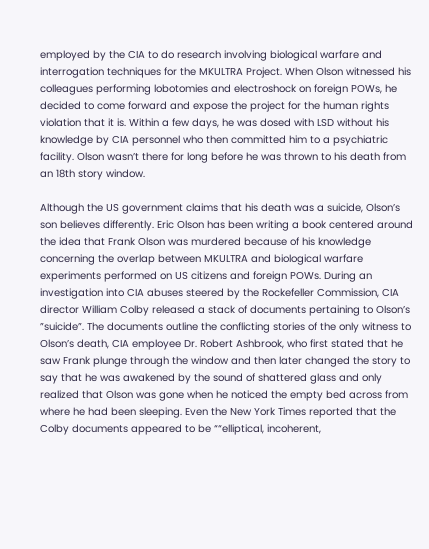employed by the CIA to do research involving biological warfare and interrogation techniques for the MKULTRA Project. When Olson witnessed his colleagues performing lobotomies and electroshock on foreign POWs, he decided to come forward and expose the project for the human rights violation that it is. Within a few days, he was dosed with LSD without his knowledge by CIA personnel who then committed him to a psychiatric facility. Olson wasn’t there for long before he was thrown to his death from an 18th story window.

Although the US government claims that his death was a suicide, Olson’s son believes differently. Eric Olson has been writing a book centered around the idea that Frank Olson was murdered because of his knowledge concerning the overlap between MKULTRA and biological warfare experiments performed on US citizens and foreign POWs. During an investigation into CIA abuses steered by the Rockefeller Commission, CIA director William Colby released a stack of documents pertaining to Olson’s ”suicide”. The documents outline the conflicting stories of the only witness to Olson’s death, CIA employee Dr. Robert Ashbrook, who first stated that he saw Frank plunge through the window and then later changed the story to say that he was awakened by the sound of shattered glass and only realized that Olson was gone when he noticed the empty bed across from where he had been sleeping. Even the New York Times reported that the Colby documents appeared to be ““elliptical, incoherent,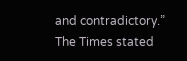and contradictory.” The Times stated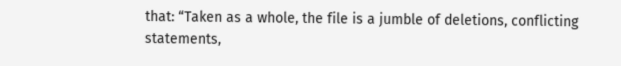that: “Taken as a whole, the file is a jumble of deletions, conflicting statements,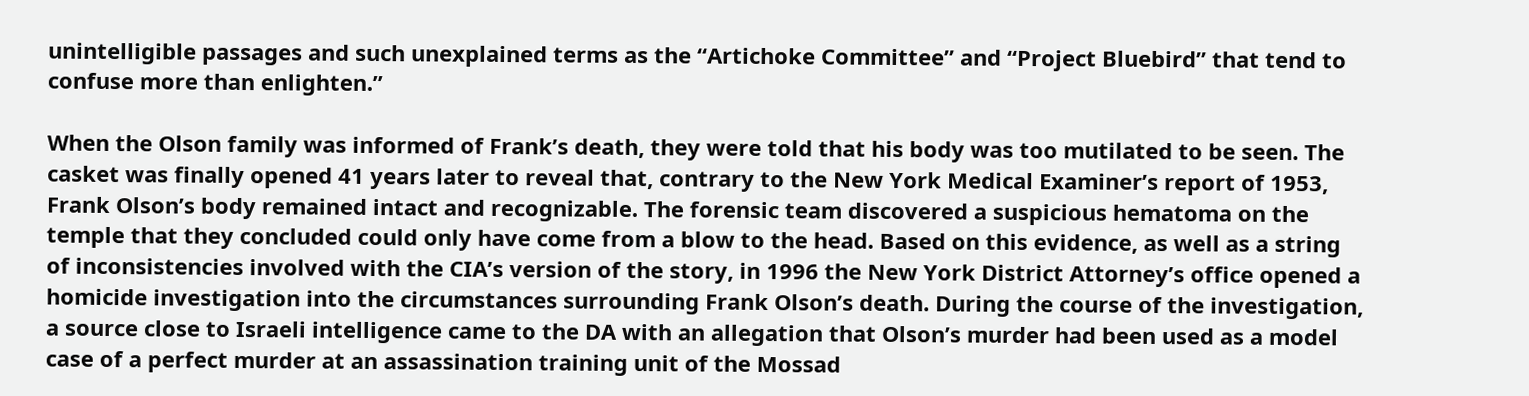unintelligible passages and such unexplained terms as the “Artichoke Committee” and “Project Bluebird” that tend to confuse more than enlighten.”

When the Olson family was informed of Frank’s death, they were told that his body was too mutilated to be seen. The casket was finally opened 41 years later to reveal that, contrary to the New York Medical Examiner’s report of 1953, Frank Olson’s body remained intact and recognizable. The forensic team discovered a suspicious hematoma on the temple that they concluded could only have come from a blow to the head. Based on this evidence, as well as a string of inconsistencies involved with the CIA’s version of the story, in 1996 the New York District Attorney’s office opened a homicide investigation into the circumstances surrounding Frank Olson’s death. During the course of the investigation, a source close to Israeli intelligence came to the DA with an allegation that Olson’s murder had been used as a model case of a perfect murder at an assassination training unit of the Mossad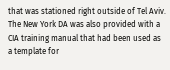that was stationed right outside of Tel Aviv. The New York DA was also provided with a CIA training manual that had been used as a template for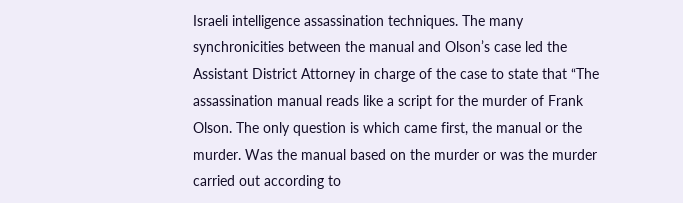Israeli intelligence assassination techniques. The many synchronicities between the manual and Olson’s case led the Assistant District Attorney in charge of the case to state that “The assassination manual reads like a script for the murder of Frank Olson. The only question is which came first, the manual or the murder. Was the manual based on the murder or was the murder carried out according to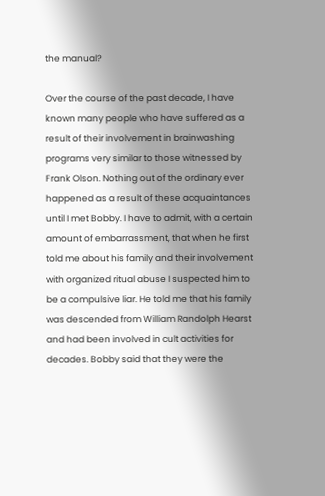the manual?

Over the course of the past decade, I have known many people who have suffered as a result of their involvement in brainwashing programs very similar to those witnessed by Frank Olson. Nothing out of the ordinary ever happened as a result of these acquaintances until I met Bobby. I have to admit, with a certain amount of embarrassment, that when he first told me about his family and their involvement with organized ritual abuse I suspected him to be a compulsive liar. He told me that his family was descended from William Randolph Hearst and had been involved in cult activities for decades. Bobby said that they were the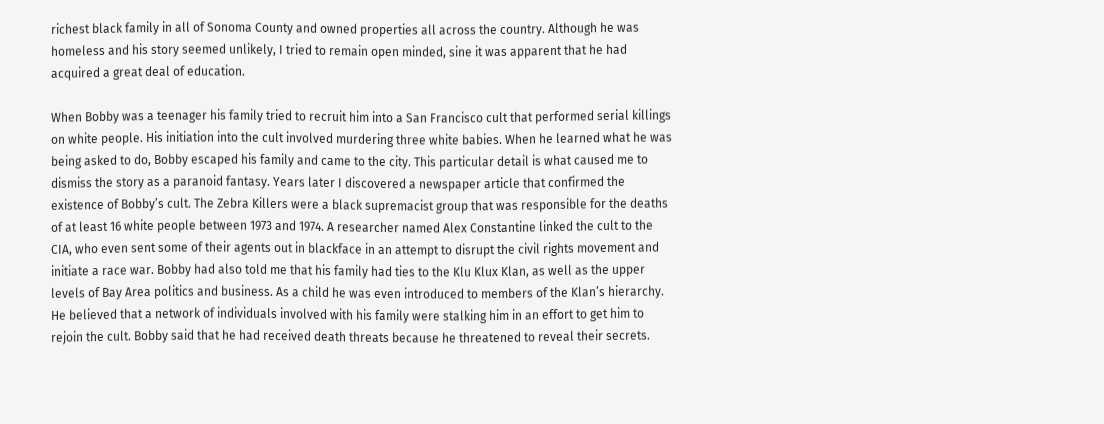richest black family in all of Sonoma County and owned properties all across the country. Although he was homeless and his story seemed unlikely, I tried to remain open minded, sine it was apparent that he had acquired a great deal of education.

When Bobby was a teenager his family tried to recruit him into a San Francisco cult that performed serial killings on white people. His initiation into the cult involved murdering three white babies. When he learned what he was being asked to do, Bobby escaped his family and came to the city. This particular detail is what caused me to dismiss the story as a paranoid fantasy. Years later I discovered a newspaper article that confirmed the existence of Bobby’s cult. The Zebra Killers were a black supremacist group that was responsible for the deaths of at least 16 white people between 1973 and 1974. A researcher named Alex Constantine linked the cult to the CIA, who even sent some of their agents out in blackface in an attempt to disrupt the civil rights movement and initiate a race war. Bobby had also told me that his family had ties to the Klu Klux Klan, as well as the upper levels of Bay Area politics and business. As a child he was even introduced to members of the Klan’s hierarchy. He believed that a network of individuals involved with his family were stalking him in an effort to get him to rejoin the cult. Bobby said that he had received death threats because he threatened to reveal their secrets.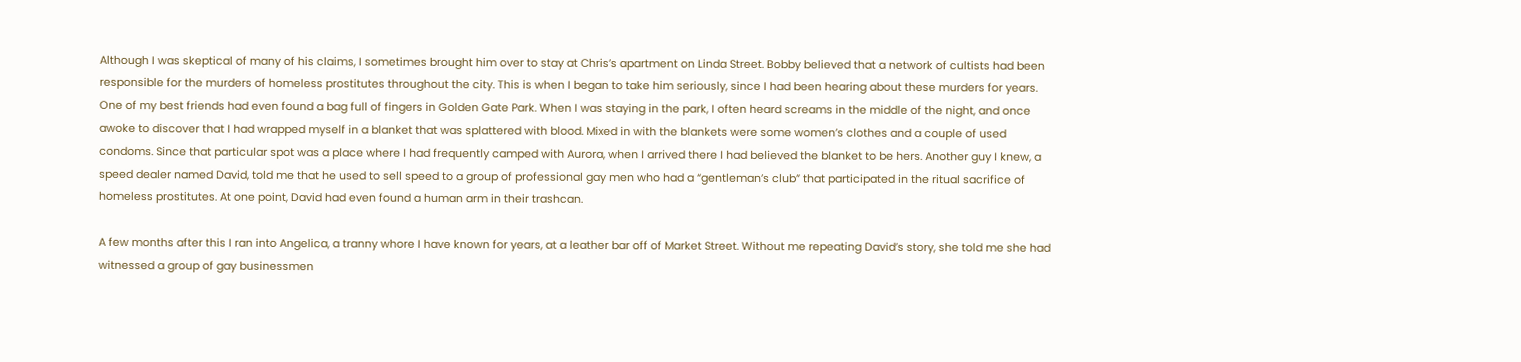Although I was skeptical of many of his claims, I sometimes brought him over to stay at Chris’s apartment on Linda Street. Bobby believed that a network of cultists had been responsible for the murders of homeless prostitutes throughout the city. This is when I began to take him seriously, since I had been hearing about these murders for years. One of my best friends had even found a bag full of fingers in Golden Gate Park. When I was staying in the park, I often heard screams in the middle of the night, and once awoke to discover that I had wrapped myself in a blanket that was splattered with blood. Mixed in with the blankets were some women’s clothes and a couple of used condoms. Since that particular spot was a place where I had frequently camped with Aurora, when I arrived there I had believed the blanket to be hers. Another guy I knew, a speed dealer named David, told me that he used to sell speed to a group of professional gay men who had a “gentleman’s club” that participated in the ritual sacrifice of homeless prostitutes. At one point, David had even found a human arm in their trashcan.

A few months after this I ran into Angelica, a tranny whore I have known for years, at a leather bar off of Market Street. Without me repeating David’s story, she told me she had witnessed a group of gay businessmen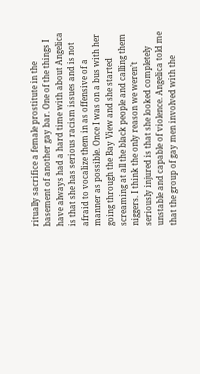ritually sacrifice a female prostitute in the basement of another gay bar. One of the things I have always had a hard time with about Angelica is that she has serious racism issues and is not afraid to vocalize them in as offensive of a manner as possible. Once I was on a bus with her going through the Bay View and she started screaming at all the black people and calling them niggers. I think the only reason we weren’t seriously injured is that she looked completely unstable and capable of violence. Angelica told me that the group of gay men involved with the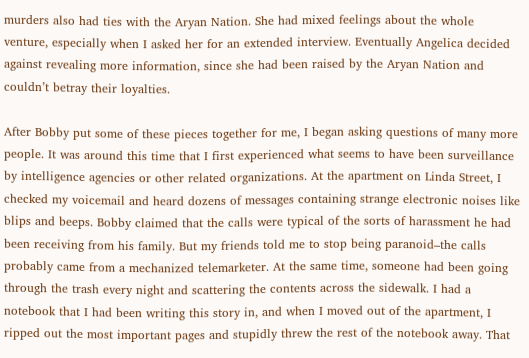murders also had ties with the Aryan Nation. She had mixed feelings about the whole venture, especially when I asked her for an extended interview. Eventually Angelica decided against revealing more information, since she had been raised by the Aryan Nation and couldn’t betray their loyalties.

After Bobby put some of these pieces together for me, I began asking questions of many more people. It was around this time that I first experienced what seems to have been surveillance by intelligence agencies or other related organizations. At the apartment on Linda Street, I checked my voicemail and heard dozens of messages containing strange electronic noises like blips and beeps. Bobby claimed that the calls were typical of the sorts of harassment he had been receiving from his family. But my friends told me to stop being paranoid–the calls probably came from a mechanized telemarketer. At the same time, someone had been going through the trash every night and scattering the contents across the sidewalk. I had a notebook that I had been writing this story in, and when I moved out of the apartment, I ripped out the most important pages and stupidly threw the rest of the notebook away. That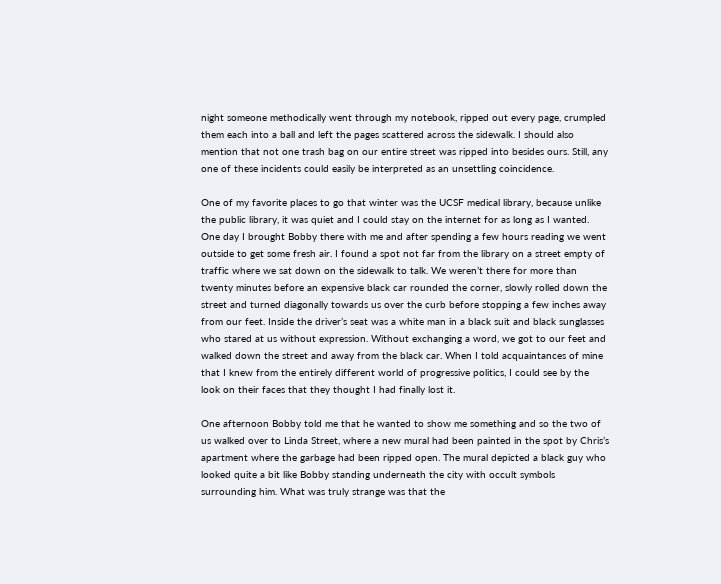night someone methodically went through my notebook, ripped out every page, crumpled them each into a ball and left the pages scattered across the sidewalk. I should also mention that not one trash bag on our entire street was ripped into besides ours. Still, any one of these incidents could easily be interpreted as an unsettling coincidence.

One of my favorite places to go that winter was the UCSF medical library, because unlike the public library, it was quiet and I could stay on the internet for as long as I wanted. One day I brought Bobby there with me and after spending a few hours reading we went outside to get some fresh air. I found a spot not far from the library on a street empty of traffic where we sat down on the sidewalk to talk. We weren’t there for more than twenty minutes before an expensive black car rounded the corner, slowly rolled down the street and turned diagonally towards us over the curb before stopping a few inches away from our feet. Inside the driver’s seat was a white man in a black suit and black sunglasses who stared at us without expression. Without exchanging a word, we got to our feet and walked down the street and away from the black car. When I told acquaintances of mine that I knew from the entirely different world of progressive politics, I could see by the look on their faces that they thought I had finally lost it.

One afternoon Bobby told me that he wanted to show me something and so the two of us walked over to Linda Street, where a new mural had been painted in the spot by Chris’s apartment where the garbage had been ripped open. The mural depicted a black guy who looked quite a bit like Bobby standing underneath the city with occult symbols surrounding him. What was truly strange was that the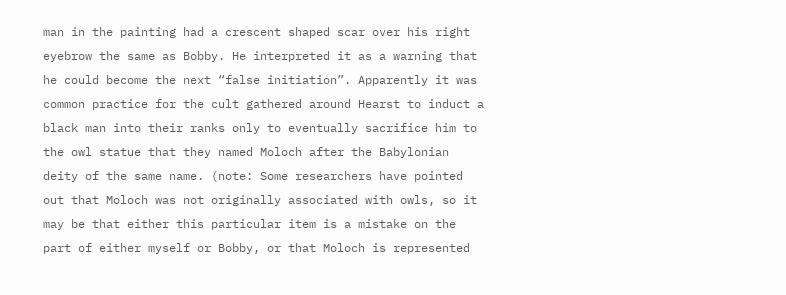man in the painting had a crescent shaped scar over his right eyebrow the same as Bobby. He interpreted it as a warning that he could become the next “false initiation”. Apparently it was common practice for the cult gathered around Hearst to induct a black man into their ranks only to eventually sacrifice him to the owl statue that they named Moloch after the Babylonian deity of the same name. (note: Some researchers have pointed out that Moloch was not originally associated with owls, so it may be that either this particular item is a mistake on the part of either myself or Bobby, or that Moloch is represented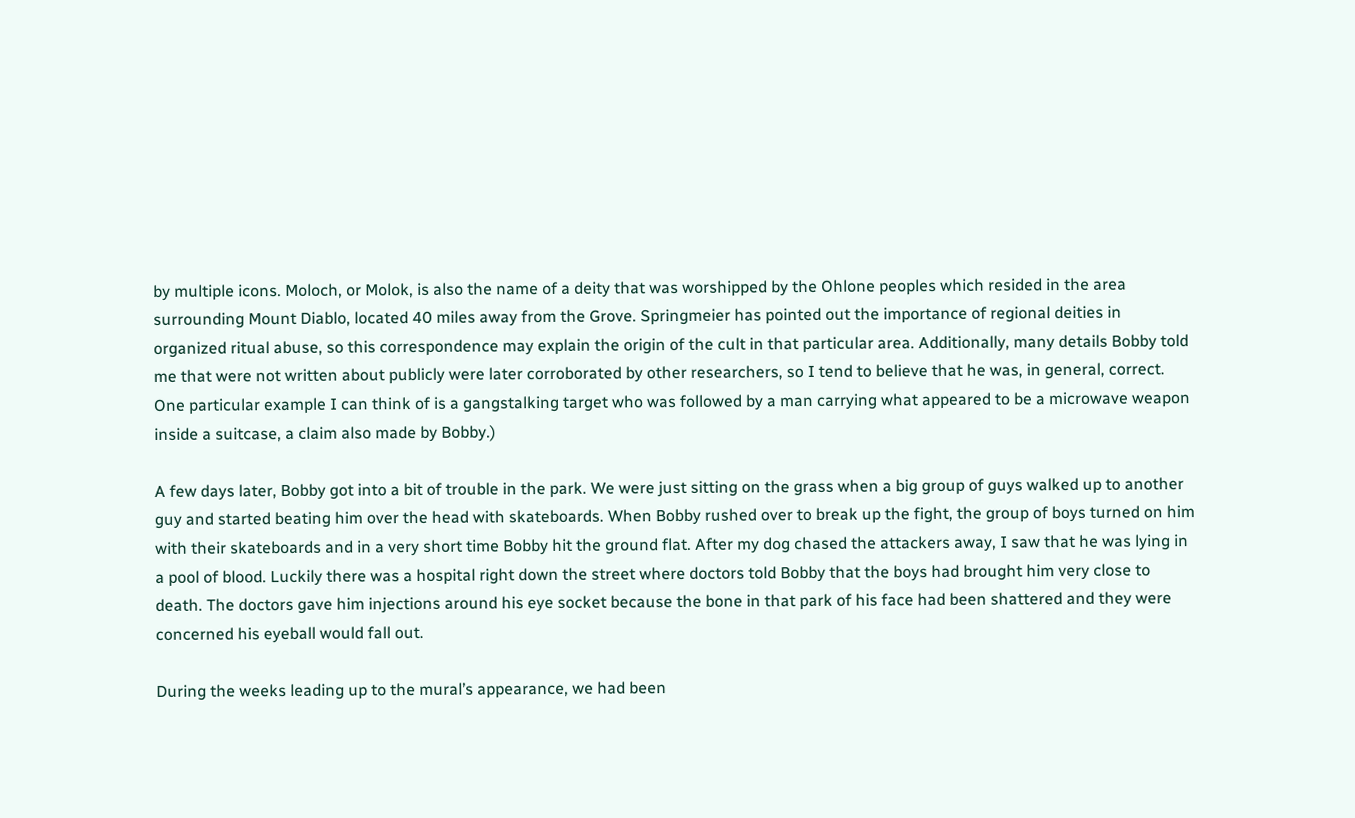by multiple icons. Moloch, or Molok, is also the name of a deity that was worshipped by the Ohlone peoples which resided in the area surrounding Mount Diablo, located 40 miles away from the Grove. Springmeier has pointed out the importance of regional deities in organized ritual abuse, so this correspondence may explain the origin of the cult in that particular area. Additionally, many details Bobby told me that were not written about publicly were later corroborated by other researchers, so I tend to believe that he was, in general, correct. One particular example I can think of is a gangstalking target who was followed by a man carrying what appeared to be a microwave weapon inside a suitcase, a claim also made by Bobby.)

A few days later, Bobby got into a bit of trouble in the park. We were just sitting on the grass when a big group of guys walked up to another guy and started beating him over the head with skateboards. When Bobby rushed over to break up the fight, the group of boys turned on him with their skateboards and in a very short time Bobby hit the ground flat. After my dog chased the attackers away, I saw that he was lying in a pool of blood. Luckily there was a hospital right down the street where doctors told Bobby that the boys had brought him very close to death. The doctors gave him injections around his eye socket because the bone in that park of his face had been shattered and they were concerned his eyeball would fall out.

During the weeks leading up to the mural’s appearance, we had been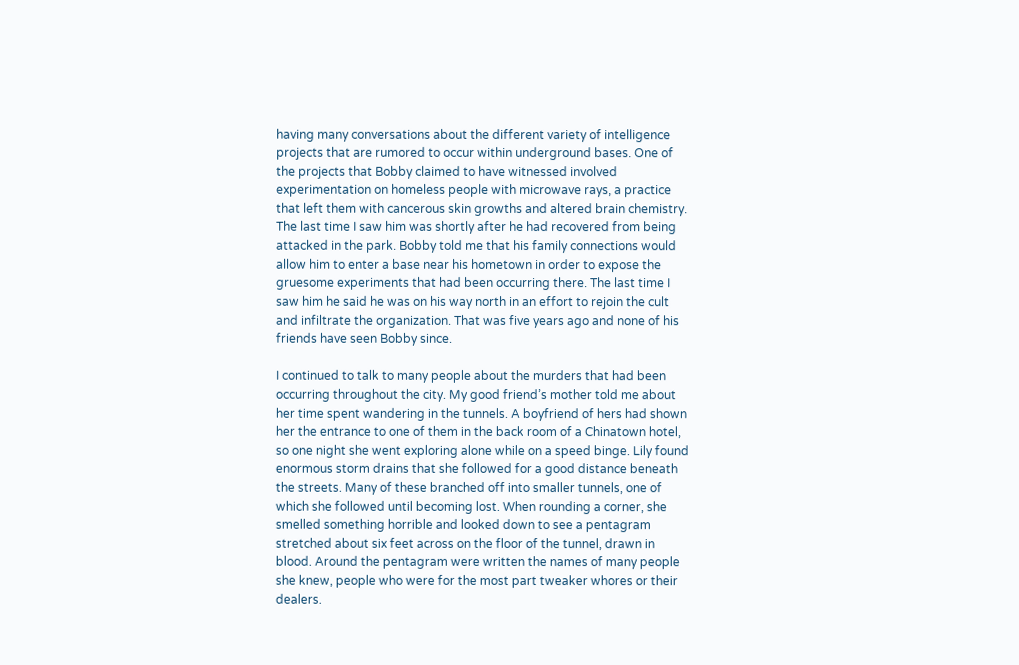having many conversations about the different variety of intelligence projects that are rumored to occur within underground bases. One of the projects that Bobby claimed to have witnessed involved experimentation on homeless people with microwave rays, a practice that left them with cancerous skin growths and altered brain chemistry. The last time I saw him was shortly after he had recovered from being attacked in the park. Bobby told me that his family connections would allow him to enter a base near his hometown in order to expose the gruesome experiments that had been occurring there. The last time I saw him he said he was on his way north in an effort to rejoin the cult and infiltrate the organization. That was five years ago and none of his friends have seen Bobby since.

I continued to talk to many people about the murders that had been occurring throughout the city. My good friend’s mother told me about her time spent wandering in the tunnels. A boyfriend of hers had shown her the entrance to one of them in the back room of a Chinatown hotel, so one night she went exploring alone while on a speed binge. Lily found enormous storm drains that she followed for a good distance beneath the streets. Many of these branched off into smaller tunnels, one of which she followed until becoming lost. When rounding a corner, she smelled something horrible and looked down to see a pentagram stretched about six feet across on the floor of the tunnel, drawn in blood. Around the pentagram were written the names of many people she knew, people who were for the most part tweaker whores or their dealers.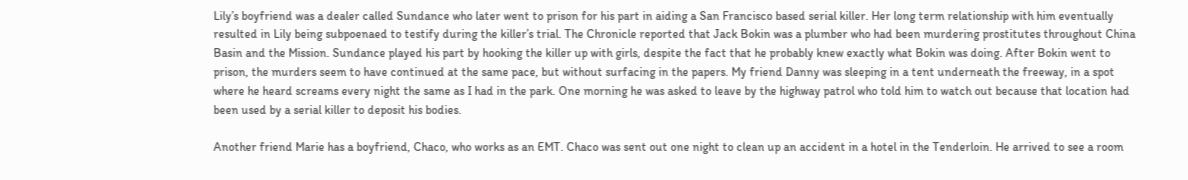Lily’s boyfriend was a dealer called Sundance who later went to prison for his part in aiding a San Francisco based serial killer. Her long term relationship with him eventually resulted in Lily being subpoenaed to testify during the killer’s trial. The Chronicle reported that Jack Bokin was a plumber who had been murdering prostitutes throughout China Basin and the Mission. Sundance played his part by hooking the killer up with girls, despite the fact that he probably knew exactly what Bokin was doing. After Bokin went to prison, the murders seem to have continued at the same pace, but without surfacing in the papers. My friend Danny was sleeping in a tent underneath the freeway, in a spot where he heard screams every night the same as I had in the park. One morning he was asked to leave by the highway patrol who told him to watch out because that location had been used by a serial killer to deposit his bodies.

Another friend Marie has a boyfriend, Chaco, who works as an EMT. Chaco was sent out one night to clean up an accident in a hotel in the Tenderloin. He arrived to see a room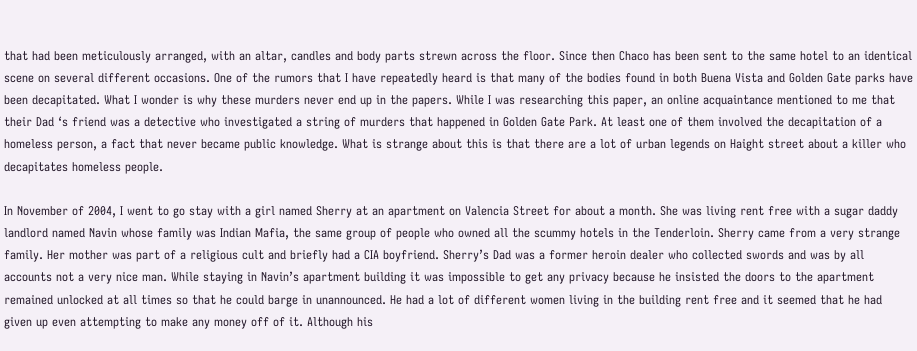that had been meticulously arranged, with an altar, candles and body parts strewn across the floor. Since then Chaco has been sent to the same hotel to an identical scene on several different occasions. One of the rumors that I have repeatedly heard is that many of the bodies found in both Buena Vista and Golden Gate parks have been decapitated. What I wonder is why these murders never end up in the papers. While I was researching this paper, an online acquaintance mentioned to me that their Dad ‘s friend was a detective who investigated a string of murders that happened in Golden Gate Park. At least one of them involved the decapitation of a homeless person, a fact that never became public knowledge. What is strange about this is that there are a lot of urban legends on Haight street about a killer who decapitates homeless people.

In November of 2004, I went to go stay with a girl named Sherry at an apartment on Valencia Street for about a month. She was living rent free with a sugar daddy landlord named Navin whose family was Indian Mafia, the same group of people who owned all the scummy hotels in the Tenderloin. Sherry came from a very strange family. Her mother was part of a religious cult and briefly had a CIA boyfriend. Sherry’s Dad was a former heroin dealer who collected swords and was by all accounts not a very nice man. While staying in Navin’s apartment building it was impossible to get any privacy because he insisted the doors to the apartment remained unlocked at all times so that he could barge in unannounced. He had a lot of different women living in the building rent free and it seemed that he had given up even attempting to make any money off of it. Although his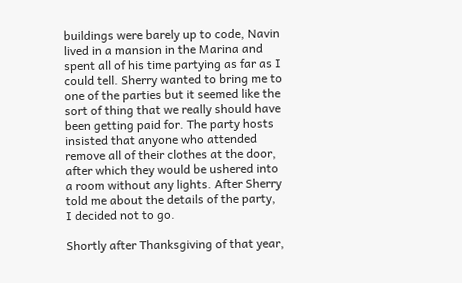buildings were barely up to code, Navin lived in a mansion in the Marina and spent all of his time partying as far as I could tell. Sherry wanted to bring me to one of the parties but it seemed like the sort of thing that we really should have been getting paid for. The party hosts insisted that anyone who attended remove all of their clothes at the door, after which they would be ushered into a room without any lights. After Sherry told me about the details of the party, I decided not to go.

Shortly after Thanksgiving of that year,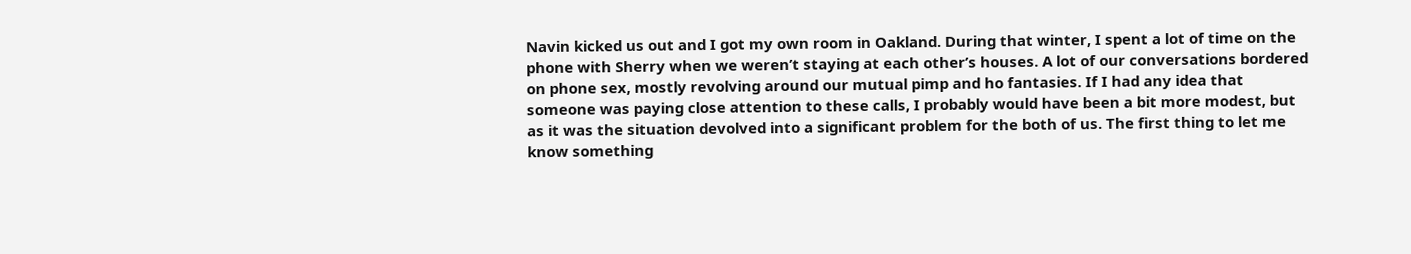Navin kicked us out and I got my own room in Oakland. During that winter, I spent a lot of time on the phone with Sherry when we weren’t staying at each other’s houses. A lot of our conversations bordered on phone sex, mostly revolving around our mutual pimp and ho fantasies. If I had any idea that someone was paying close attention to these calls, I probably would have been a bit more modest, but as it was the situation devolved into a significant problem for the both of us. The first thing to let me know something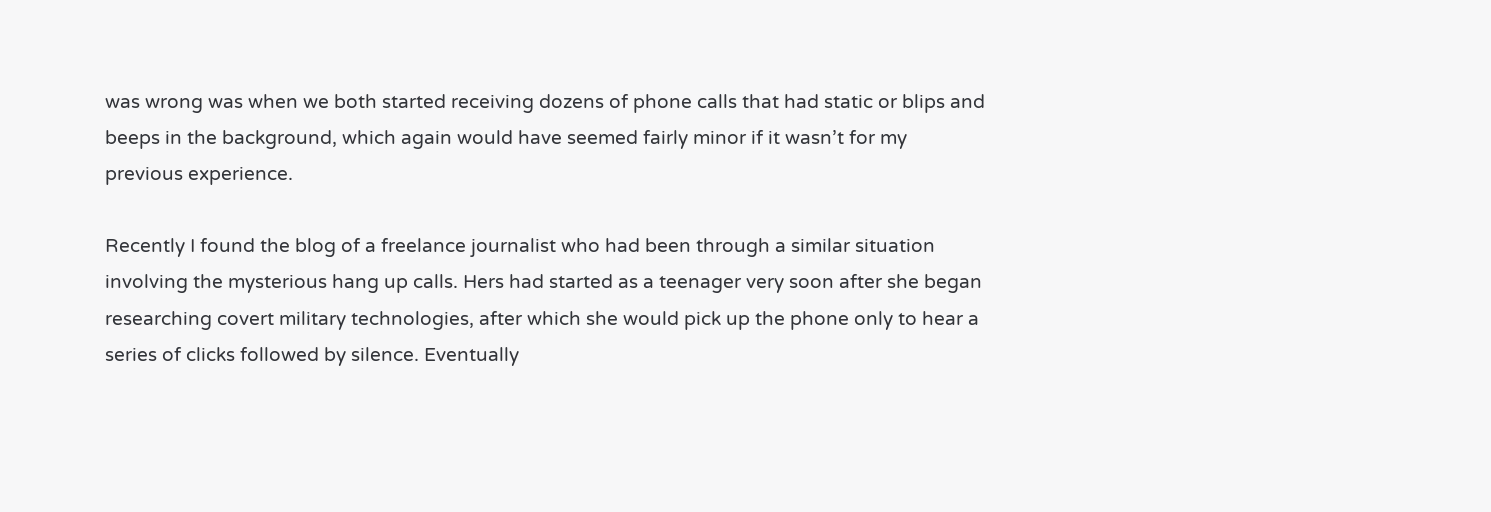was wrong was when we both started receiving dozens of phone calls that had static or blips and beeps in the background, which again would have seemed fairly minor if it wasn’t for my previous experience.

Recently I found the blog of a freelance journalist who had been through a similar situation involving the mysterious hang up calls. Hers had started as a teenager very soon after she began researching covert military technologies, after which she would pick up the phone only to hear a series of clicks followed by silence. Eventually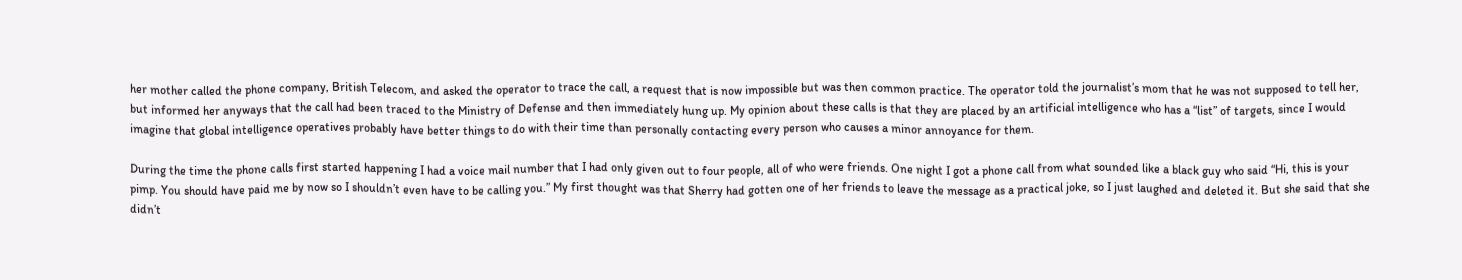her mother called the phone company, British Telecom, and asked the operator to trace the call, a request that is now impossible but was then common practice. The operator told the journalist’s mom that he was not supposed to tell her, but informed her anyways that the call had been traced to the Ministry of Defense and then immediately hung up. My opinion about these calls is that they are placed by an artificial intelligence who has a “list” of targets, since I would imagine that global intelligence operatives probably have better things to do with their time than personally contacting every person who causes a minor annoyance for them.

During the time the phone calls first started happening I had a voice mail number that I had only given out to four people, all of who were friends. One night I got a phone call from what sounded like a black guy who said “Hi, this is your pimp. You should have paid me by now so I shouldn’t even have to be calling you.” My first thought was that Sherry had gotten one of her friends to leave the message as a practical joke, so I just laughed and deleted it. But she said that she didn’t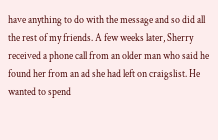have anything to do with the message and so did all the rest of my friends. A few weeks later, Sherry received a phone call from an older man who said he found her from an ad she had left on craigslist. He wanted to spend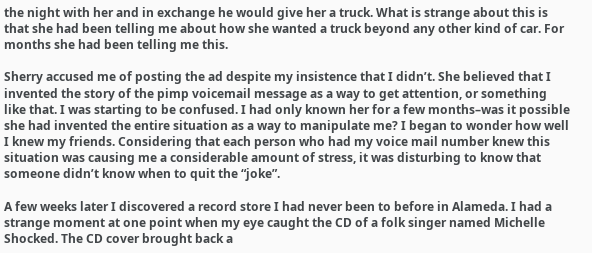the night with her and in exchange he would give her a truck. What is strange about this is that she had been telling me about how she wanted a truck beyond any other kind of car. For months she had been telling me this.

Sherry accused me of posting the ad despite my insistence that I didn’t. She believed that I invented the story of the pimp voicemail message as a way to get attention, or something like that. I was starting to be confused. I had only known her for a few months–was it possible she had invented the entire situation as a way to manipulate me? I began to wonder how well I knew my friends. Considering that each person who had my voice mail number knew this situation was causing me a considerable amount of stress, it was disturbing to know that someone didn’t know when to quit the “joke”.

A few weeks later I discovered a record store I had never been to before in Alameda. I had a strange moment at one point when my eye caught the CD of a folk singer named Michelle Shocked. The CD cover brought back a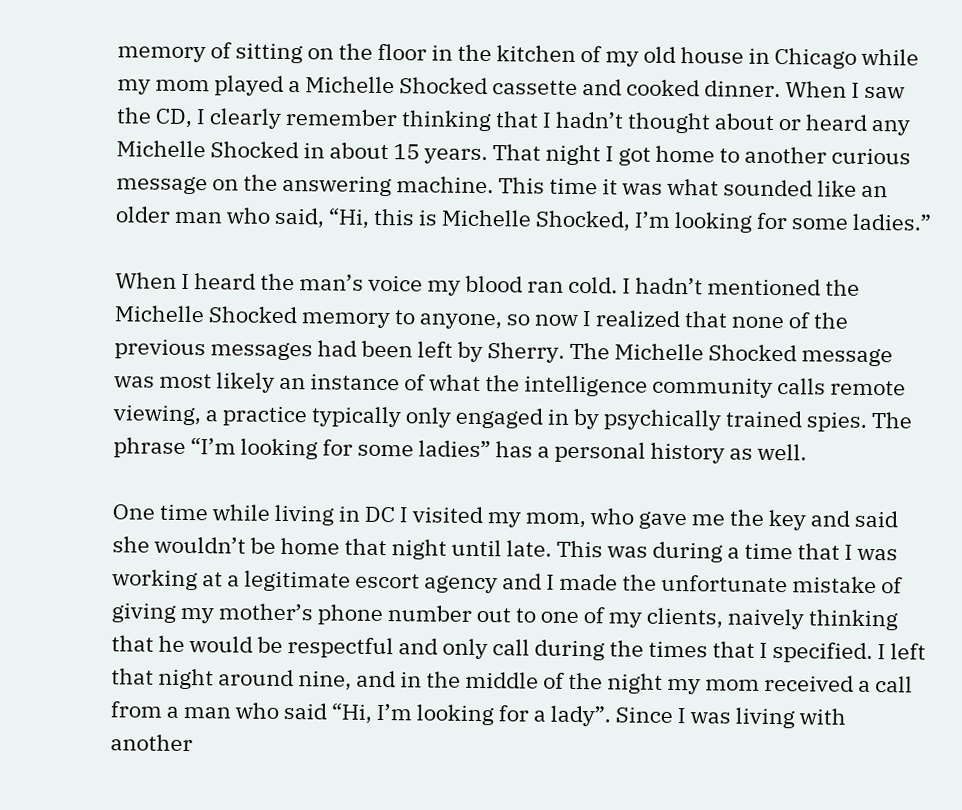memory of sitting on the floor in the kitchen of my old house in Chicago while my mom played a Michelle Shocked cassette and cooked dinner. When I saw the CD, I clearly remember thinking that I hadn’t thought about or heard any Michelle Shocked in about 15 years. That night I got home to another curious message on the answering machine. This time it was what sounded like an older man who said, “Hi, this is Michelle Shocked, I’m looking for some ladies.”

When I heard the man’s voice my blood ran cold. I hadn’t mentioned the Michelle Shocked memory to anyone, so now I realized that none of the previous messages had been left by Sherry. The Michelle Shocked message was most likely an instance of what the intelligence community calls remote viewing, a practice typically only engaged in by psychically trained spies. The phrase “I’m looking for some ladies” has a personal history as well.

One time while living in DC I visited my mom, who gave me the key and said she wouldn’t be home that night until late. This was during a time that I was working at a legitimate escort agency and I made the unfortunate mistake of giving my mother’s phone number out to one of my clients, naively thinking that he would be respectful and only call during the times that I specified. I left that night around nine, and in the middle of the night my mom received a call from a man who said “Hi, I’m looking for a lady”. Since I was living with another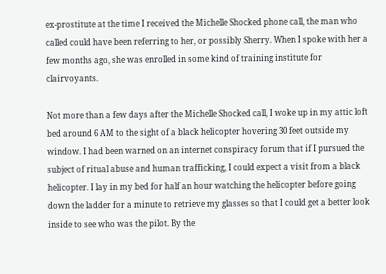ex-prostitute at the time I received the Michelle Shocked phone call, the man who called could have been referring to her, or possibly Sherry. When I spoke with her a few months ago, she was enrolled in some kind of training institute for clairvoyants.

Not more than a few days after the Michelle Shocked call, I woke up in my attic loft bed around 6 AM to the sight of a black helicopter hovering 30 feet outside my window. I had been warned on an internet conspiracy forum that if I pursued the subject of ritual abuse and human trafficking, I could expect a visit from a black helicopter. I lay in my bed for half an hour watching the helicopter before going down the ladder for a minute to retrieve my glasses so that I could get a better look inside to see who was the pilot. By the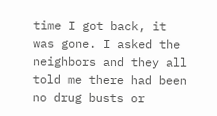time I got back, it was gone. I asked the neighbors and they all told me there had been no drug busts or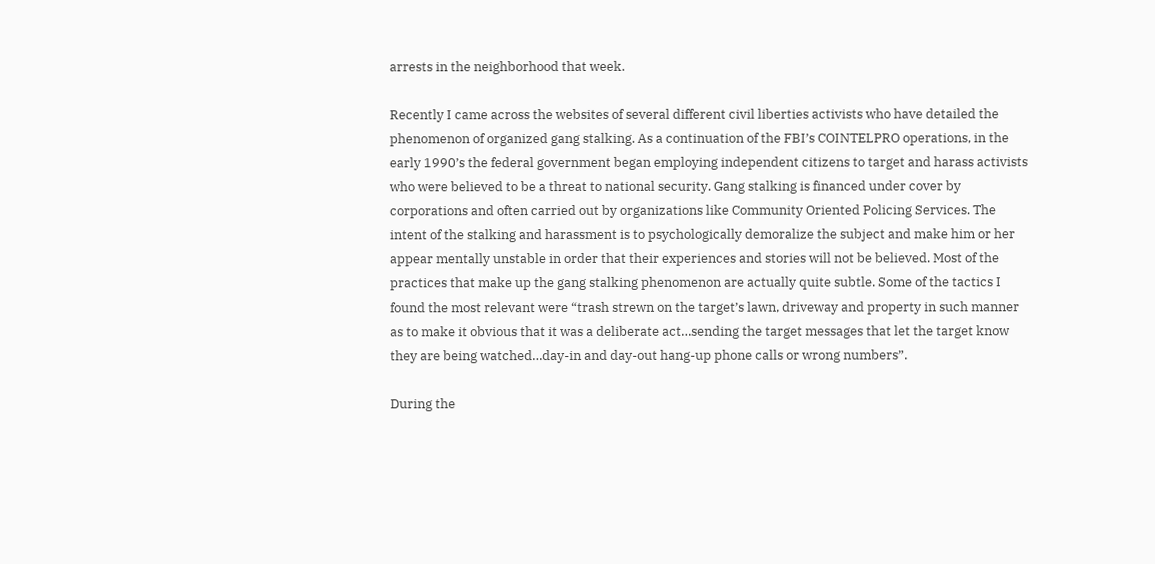arrests in the neighborhood that week.

Recently I came across the websites of several different civil liberties activists who have detailed the phenomenon of organized gang stalking. As a continuation of the FBI’s COINTELPRO operations, in the early 1990’s the federal government began employing independent citizens to target and harass activists who were believed to be a threat to national security. Gang stalking is financed under cover by corporations and often carried out by organizations like Community Oriented Policing Services. The intent of the stalking and harassment is to psychologically demoralize the subject and make him or her appear mentally unstable in order that their experiences and stories will not be believed. Most of the practices that make up the gang stalking phenomenon are actually quite subtle. Some of the tactics I found the most relevant were “trash strewn on the target’s lawn, driveway and property in such manner as to make it obvious that it was a deliberate act…sending the target messages that let the target know they are being watched…day-in and day-out hang-up phone calls or wrong numbers”.

During the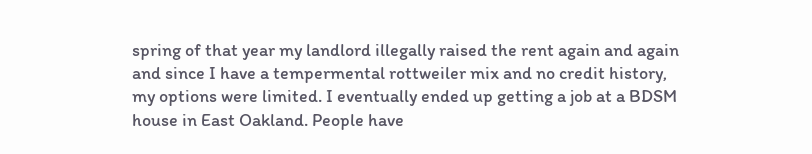spring of that year my landlord illegally raised the rent again and again and since I have a tempermental rottweiler mix and no credit history, my options were limited. I eventually ended up getting a job at a BDSM house in East Oakland. People have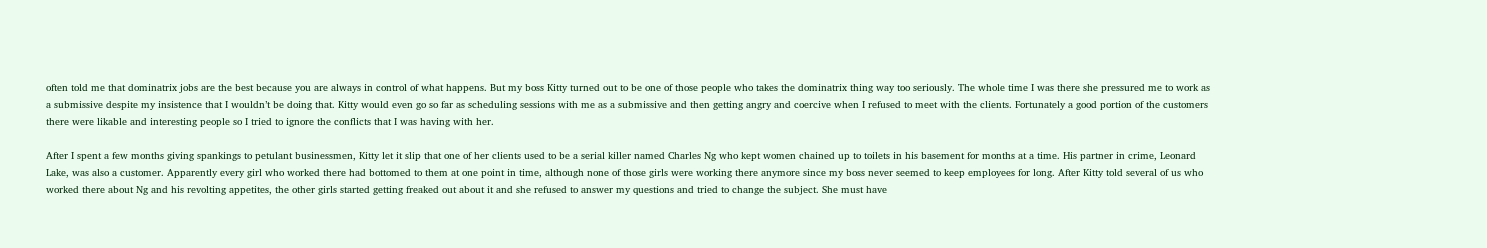often told me that dominatrix jobs are the best because you are always in control of what happens. But my boss Kitty turned out to be one of those people who takes the dominatrix thing way too seriously. The whole time I was there she pressured me to work as a submissive despite my insistence that I wouldn’t be doing that. Kitty would even go so far as scheduling sessions with me as a submissive and then getting angry and coercive when I refused to meet with the clients. Fortunately a good portion of the customers there were likable and interesting people so I tried to ignore the conflicts that I was having with her.

After I spent a few months giving spankings to petulant businessmen, Kitty let it slip that one of her clients used to be a serial killer named Charles Ng who kept women chained up to toilets in his basement for months at a time. His partner in crime, Leonard Lake, was also a customer. Apparently every girl who worked there had bottomed to them at one point in time, although none of those girls were working there anymore since my boss never seemed to keep employees for long. After Kitty told several of us who worked there about Ng and his revolting appetites, the other girls started getting freaked out about it and she refused to answer my questions and tried to change the subject. She must have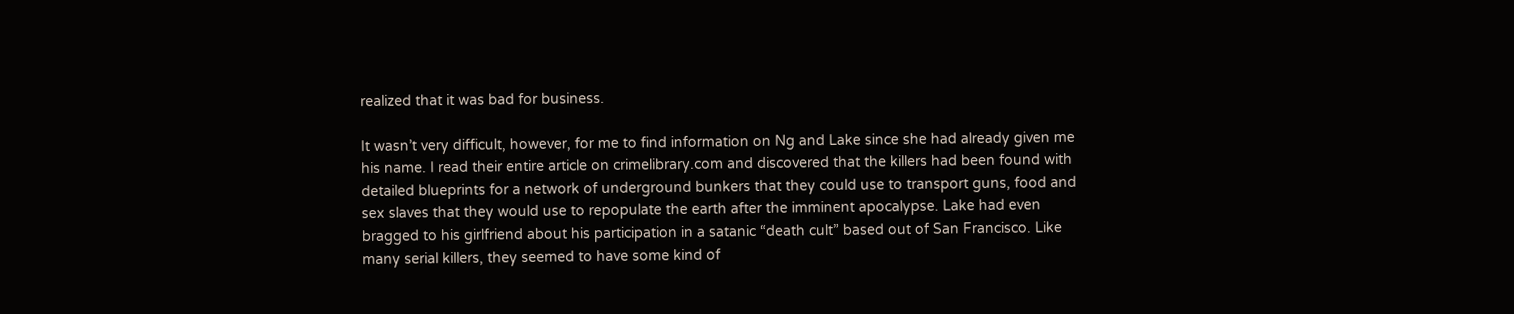realized that it was bad for business.

It wasn’t very difficult, however, for me to find information on Ng and Lake since she had already given me his name. I read their entire article on crimelibrary.com and discovered that the killers had been found with detailed blueprints for a network of underground bunkers that they could use to transport guns, food and sex slaves that they would use to repopulate the earth after the imminent apocalypse. Lake had even bragged to his girlfriend about his participation in a satanic “death cult” based out of San Francisco. Like many serial killers, they seemed to have some kind of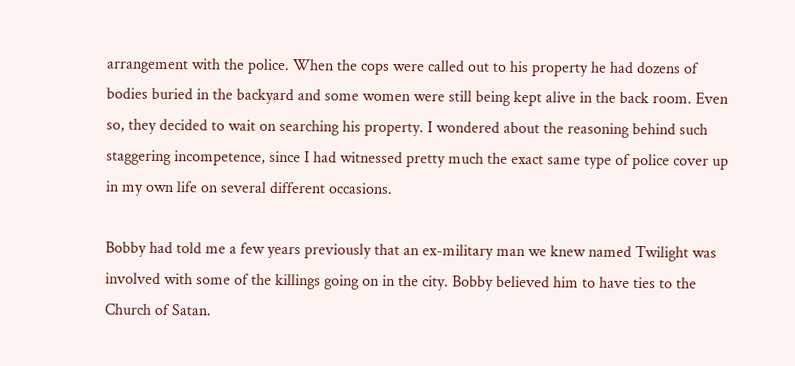arrangement with the police. When the cops were called out to his property he had dozens of bodies buried in the backyard and some women were still being kept alive in the back room. Even so, they decided to wait on searching his property. I wondered about the reasoning behind such staggering incompetence, since I had witnessed pretty much the exact same type of police cover up in my own life on several different occasions.

Bobby had told me a few years previously that an ex-military man we knew named Twilight was involved with some of the killings going on in the city. Bobby believed him to have ties to the Church of Satan.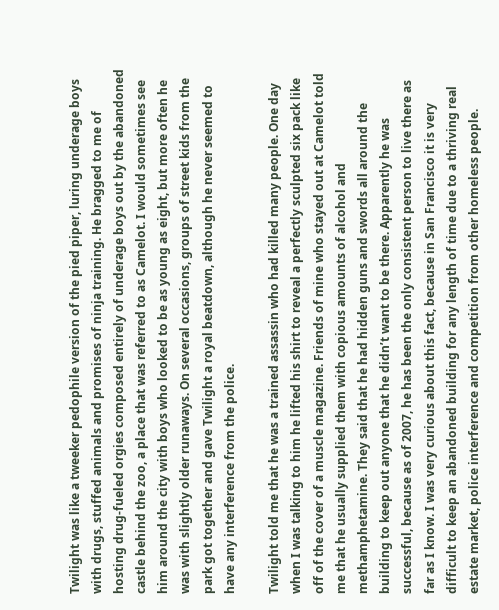Twilight was like a tweeker pedophile version of the pied piper, luring underage boys with drugs, stuffed animals and promises of ninja training. He bragged to me of hosting drug-fueled orgies composed entirely of underage boys out by the abandoned castle behind the zoo, a place that was referred to as Camelot. I would sometimes see him around the city with boys who looked to be as young as eight, but more often he was with slightly older runaways. On several occasions, groups of street kids from the park got together and gave Twilight a royal beatdown, although he never seemed to have any interference from the police.

Twilight told me that he was a trained assassin who had killed many people. One day when I was talking to him he lifted his shirt to reveal a perfectly sculpted six pack like off of the cover of a muscle magazine. Friends of mine who stayed out at Camelot told me that he usually supplied them with copious amounts of alcohol and methamphetamine. They said that he had hidden guns and swords all around the building to keep out anyone that he didn’t want to be there. Apparently he was successful, because as of 2007, he has been the only consistent person to live there as far as I know. I was very curious about this fact, because in San Francisco it is very difficult to keep an abandoned building for any length of time due to a thriving real estate market, police interference and competition from other homeless people.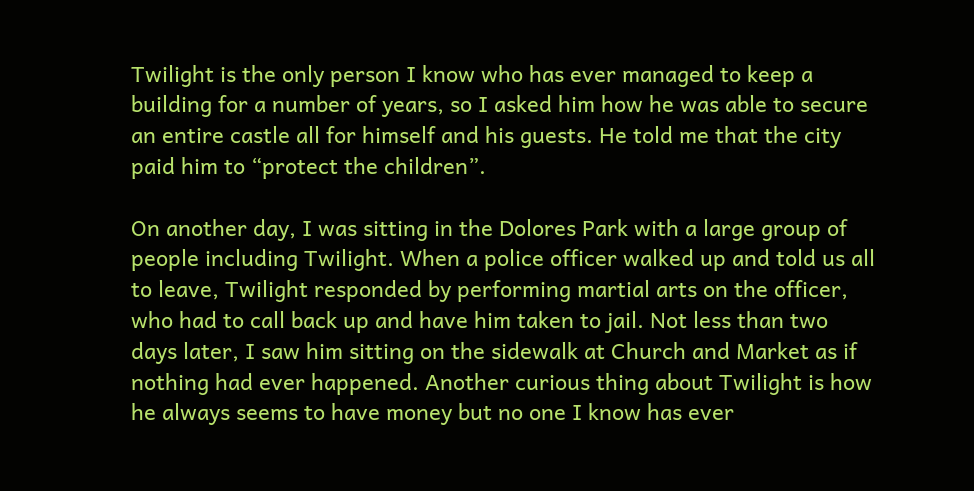Twilight is the only person I know who has ever managed to keep a building for a number of years, so I asked him how he was able to secure an entire castle all for himself and his guests. He told me that the city paid him to “protect the children”.

On another day, I was sitting in the Dolores Park with a large group of people including Twilight. When a police officer walked up and told us all to leave, Twilight responded by performing martial arts on the officer, who had to call back up and have him taken to jail. Not less than two days later, I saw him sitting on the sidewalk at Church and Market as if nothing had ever happened. Another curious thing about Twilight is how he always seems to have money but no one I know has ever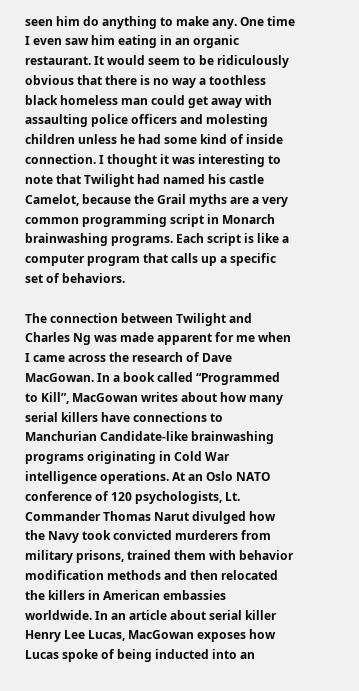seen him do anything to make any. One time I even saw him eating in an organic restaurant. It would seem to be ridiculously obvious that there is no way a toothless black homeless man could get away with assaulting police officers and molesting children unless he had some kind of inside connection. I thought it was interesting to note that Twilight had named his castle Camelot, because the Grail myths are a very common programming script in Monarch brainwashing programs. Each script is like a computer program that calls up a specific set of behaviors.

The connection between Twilight and Charles Ng was made apparent for me when I came across the research of Dave MacGowan. In a book called “Programmed to Kill”, MacGowan writes about how many serial killers have connections to Manchurian Candidate-like brainwashing programs originating in Cold War intelligence operations. At an Oslo NATO conference of 120 psychologists, Lt. Commander Thomas Narut divulged how the Navy took convicted murderers from military prisons, trained them with behavior modification methods and then relocated the killers in American embassies worldwide. In an article about serial killer Henry Lee Lucas, MacGowan exposes how Lucas spoke of being inducted into an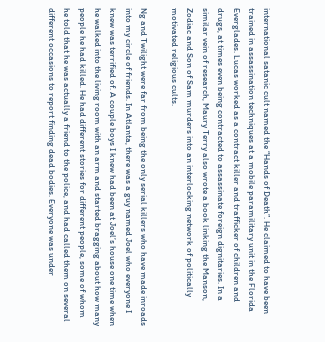international satanic cult named the “Hands of Death”. He claimed to have been trained in assassination techniques at a mobile paramilitary unit in the Florida Everglades. Lucas worked as a contract killer and trafficker of children and drugs, at times even being contracted to assassinate foreign dignitaries. In a similar vein of research, Maury Terry also wrote a book linking the Manson, Zodiac and Son of Sam murders into an interlocking network of politically motivated religious cults.

Ng and Twilight were far from being the only serial killers who have made inroads into my circle of friends. In Atlanta, there was a guy named Joel who everyone I knew was terrified of. A couple boys I knew had been at Joel’s house one time when he walked into the living room with an arm and started bragging about how many people he had killed. He had different stories for different people, some of whom he told that he was actually a friend to the police, and had called them on several different occasions to report finding dead bodies. Everyone was under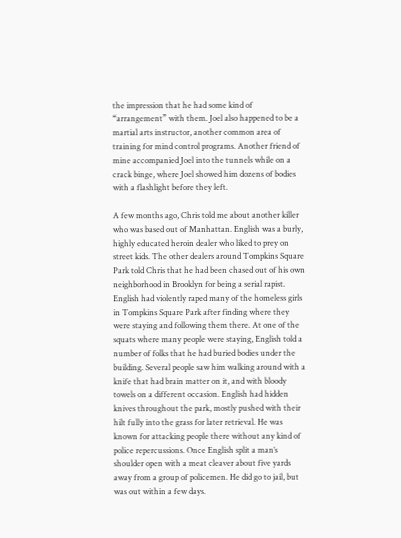the impression that he had some kind of “arrangement” with them. Joel also happened to be a martial arts instructor, another common area of training for mind control programs. Another friend of mine accompanied Joel into the tunnels while on a crack binge, where Joel showed him dozens of bodies with a flashlight before they left.

A few months ago, Chris told me about another killer who was based out of Manhattan. English was a burly, highly educated heroin dealer who liked to prey on street kids. The other dealers around Tompkins Square Park told Chris that he had been chased out of his own neighborhood in Brooklyn for being a serial rapist. English had violently raped many of the homeless girls in Tompkins Square Park after finding where they were staying and following them there. At one of the squats where many people were staying, English told a number of folks that he had buried bodies under the building. Several people saw him walking around with a knife that had brain matter on it, and with bloody towels on a different occasion. English had hidden knives throughout the park, mostly pushed with their hilt fully into the grass for later retrieval. He was known for attacking people there without any kind of police repercussions. Once English split a man’s shoulder open with a meat cleaver about five yards away from a group of policemen. He did go to jail, but was out within a few days.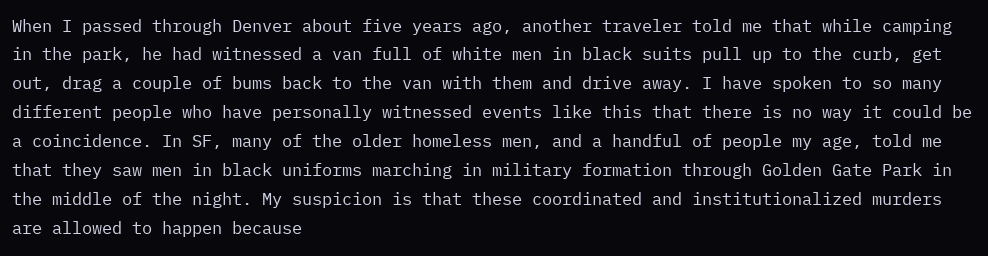When I passed through Denver about five years ago, another traveler told me that while camping in the park, he had witnessed a van full of white men in black suits pull up to the curb, get out, drag a couple of bums back to the van with them and drive away. I have spoken to so many different people who have personally witnessed events like this that there is no way it could be a coincidence. In SF, many of the older homeless men, and a handful of people my age, told me that they saw men in black uniforms marching in military formation through Golden Gate Park in the middle of the night. My suspicion is that these coordinated and institutionalized murders are allowed to happen because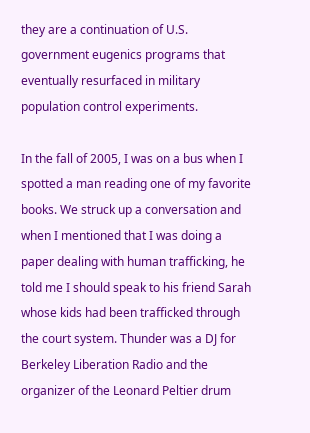they are a continuation of U.S. government eugenics programs that eventually resurfaced in military population control experiments.

In the fall of 2005, I was on a bus when I spotted a man reading one of my favorite books. We struck up a conversation and when I mentioned that I was doing a paper dealing with human trafficking, he told me I should speak to his friend Sarah whose kids had been trafficked through the court system. Thunder was a DJ for Berkeley Liberation Radio and the organizer of the Leonard Peltier drum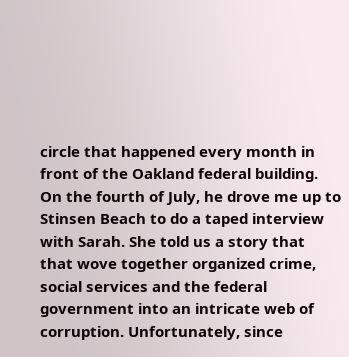circle that happened every month in front of the Oakland federal building. On the fourth of July, he drove me up to Stinsen Beach to do a taped interview with Sarah. She told us a story that that wove together organized crime, social services and the federal government into an intricate web of corruption. Unfortunately, since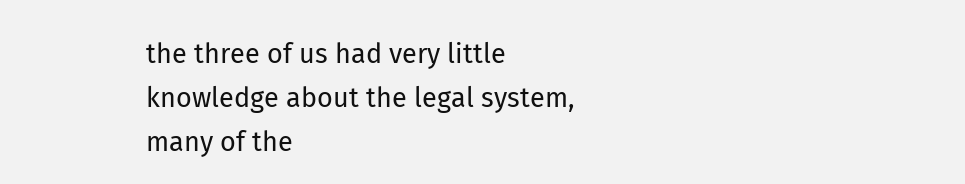the three of us had very little knowledge about the legal system, many of the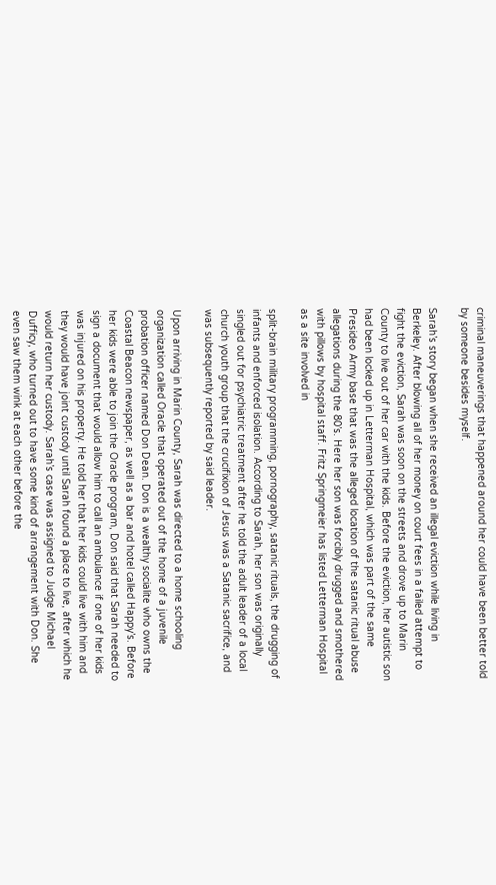criminal maneuverings that happened around her could have been better told by someone besides myself.

Sarah’s story began when she received an illegal eviction while living in Berkeley. After blowing all of her money on court fees in a failed attempt to fight the eviction, Sarah was soon on the streets and drove up to Marin County to live out of her car with the kids. Before the eviction, her autistic son had been locked up in Letterman Hospital, which was part of the same Presideo Army base that was the alleged location of the satanic ritual abuse allegations during the 80’s. Here her son was forcibly drugged and smothered with pillows by hospital staff. Fritz Springmeier has listed Letterman Hospital as a site involved in

split-brain military programming, pornography, satanic rituals, the drugging of infants and enforced isolation. According to Sarah, her son was originally singled out for psychiatric treatment after he told the adult leader of a local church youth group that the crucifixion of Jesus was a Satanic sacrifice, and was subsequently reported by said leader.

Upon arriving in Marin County, Sarah was directed to a home schooling organization called Oracle that operated out of the home of a juvenile probation officer named Don Dean. Don is a wealthy socialite who owns the Coastal Beacon newspaper, as well as a bar and hotel called Happy’s. Before her kids were able to join the Oracle program, Don said that Sarah needed to sign a document that would allow him to call an ambulance if one of her kids was injured on his property. He told her that her kids could live with him and they would have joint custody until Sarah found a place to live, after which he would return her custody. Sarah’s case was assigned to Judge Michael Dufficy, who turned out to have some kind of arrangement with Don. She even saw them wink at each other before the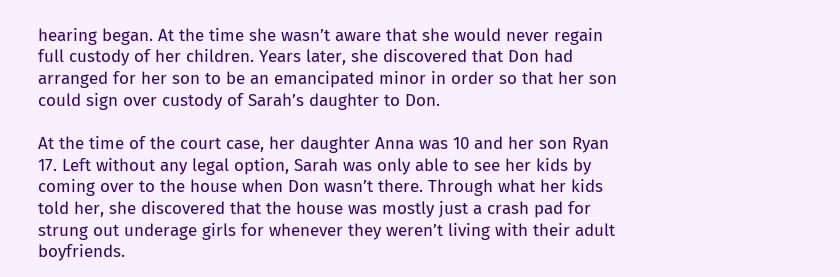hearing began. At the time she wasn’t aware that she would never regain full custody of her children. Years later, she discovered that Don had arranged for her son to be an emancipated minor in order so that her son could sign over custody of Sarah’s daughter to Don.

At the time of the court case, her daughter Anna was 10 and her son Ryan 17. Left without any legal option, Sarah was only able to see her kids by coming over to the house when Don wasn’t there. Through what her kids told her, she discovered that the house was mostly just a crash pad for strung out underage girls for whenever they weren’t living with their adult boyfriends.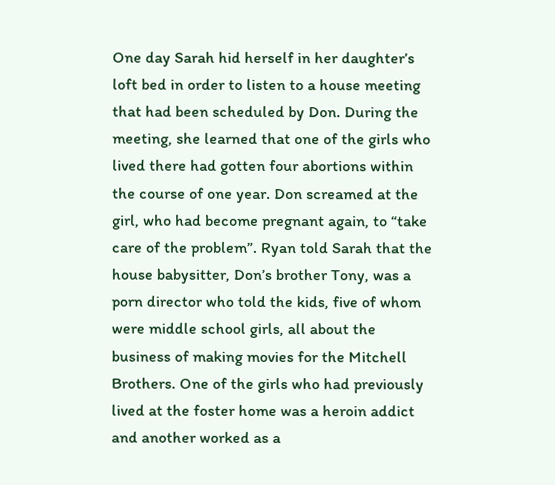One day Sarah hid herself in her daughter’s loft bed in order to listen to a house meeting that had been scheduled by Don. During the meeting, she learned that one of the girls who lived there had gotten four abortions within the course of one year. Don screamed at the girl, who had become pregnant again, to “take care of the problem”. Ryan told Sarah that the house babysitter, Don’s brother Tony, was a porn director who told the kids, five of whom were middle school girls, all about the business of making movies for the Mitchell Brothers. One of the girls who had previously lived at the foster home was a heroin addict and another worked as a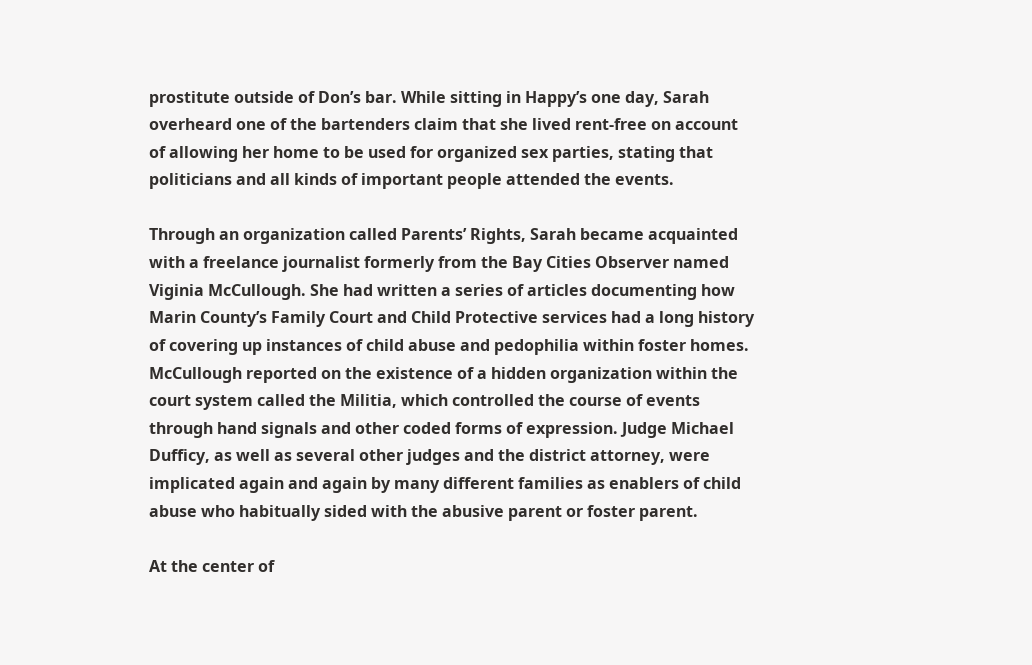prostitute outside of Don’s bar. While sitting in Happy’s one day, Sarah overheard one of the bartenders claim that she lived rent-free on account of allowing her home to be used for organized sex parties, stating that politicians and all kinds of important people attended the events.

Through an organization called Parents’ Rights, Sarah became acquainted with a freelance journalist formerly from the Bay Cities Observer named Viginia McCullough. She had written a series of articles documenting how Marin County’s Family Court and Child Protective services had a long history of covering up instances of child abuse and pedophilia within foster homes. McCullough reported on the existence of a hidden organization within the court system called the Militia, which controlled the course of events through hand signals and other coded forms of expression. Judge Michael Dufficy, as well as several other judges and the district attorney, were implicated again and again by many different families as enablers of child abuse who habitually sided with the abusive parent or foster parent.

At the center of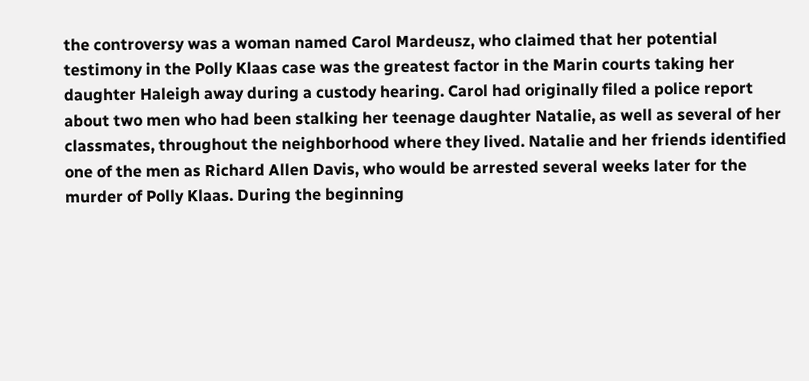the controversy was a woman named Carol Mardeusz, who claimed that her potential testimony in the Polly Klaas case was the greatest factor in the Marin courts taking her daughter Haleigh away during a custody hearing. Carol had originally filed a police report about two men who had been stalking her teenage daughter Natalie, as well as several of her classmates, throughout the neighborhood where they lived. Natalie and her friends identified one of the men as Richard Allen Davis, who would be arrested several weeks later for the murder of Polly Klaas. During the beginning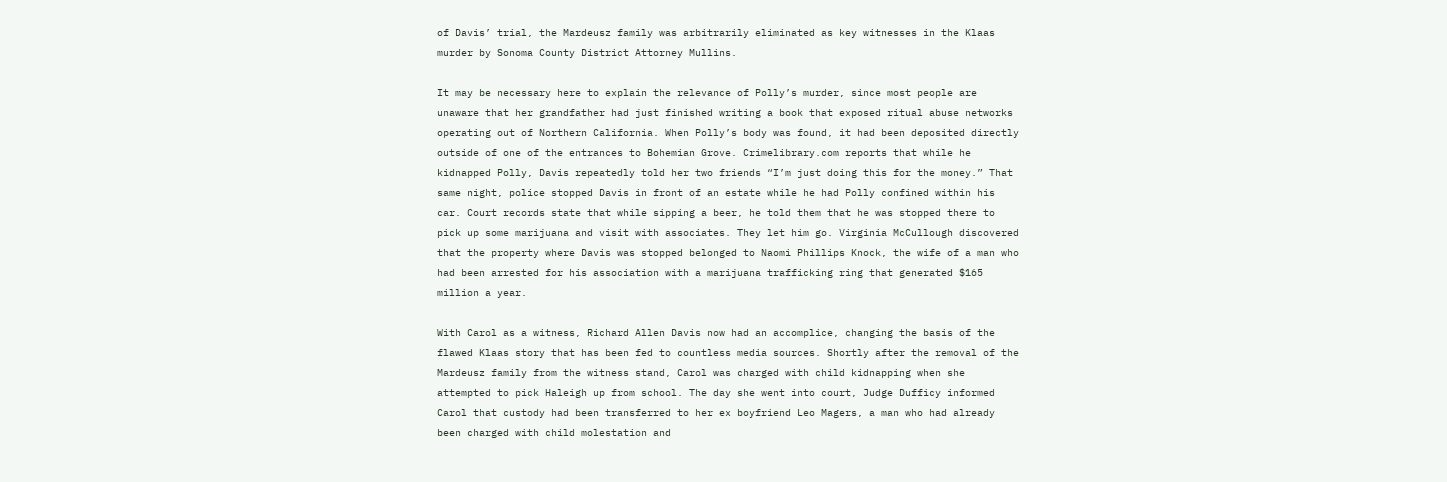of Davis’ trial, the Mardeusz family was arbitrarily eliminated as key witnesses in the Klaas murder by Sonoma County District Attorney Mullins.

It may be necessary here to explain the relevance of Polly’s murder, since most people are unaware that her grandfather had just finished writing a book that exposed ritual abuse networks operating out of Northern California. When Polly’s body was found, it had been deposited directly outside of one of the entrances to Bohemian Grove. Crimelibrary.com reports that while he kidnapped Polly, Davis repeatedly told her two friends “I’m just doing this for the money.” That same night, police stopped Davis in front of an estate while he had Polly confined within his car. Court records state that while sipping a beer, he told them that he was stopped there to pick up some marijuana and visit with associates. They let him go. Virginia McCullough discovered that the property where Davis was stopped belonged to Naomi Phillips Knock, the wife of a man who had been arrested for his association with a marijuana trafficking ring that generated $165 million a year.

With Carol as a witness, Richard Allen Davis now had an accomplice, changing the basis of the flawed Klaas story that has been fed to countless media sources. Shortly after the removal of the Mardeusz family from the witness stand, Carol was charged with child kidnapping when she attempted to pick Haleigh up from school. The day she went into court, Judge Dufficy informed Carol that custody had been transferred to her ex boyfriend Leo Magers, a man who had already been charged with child molestation and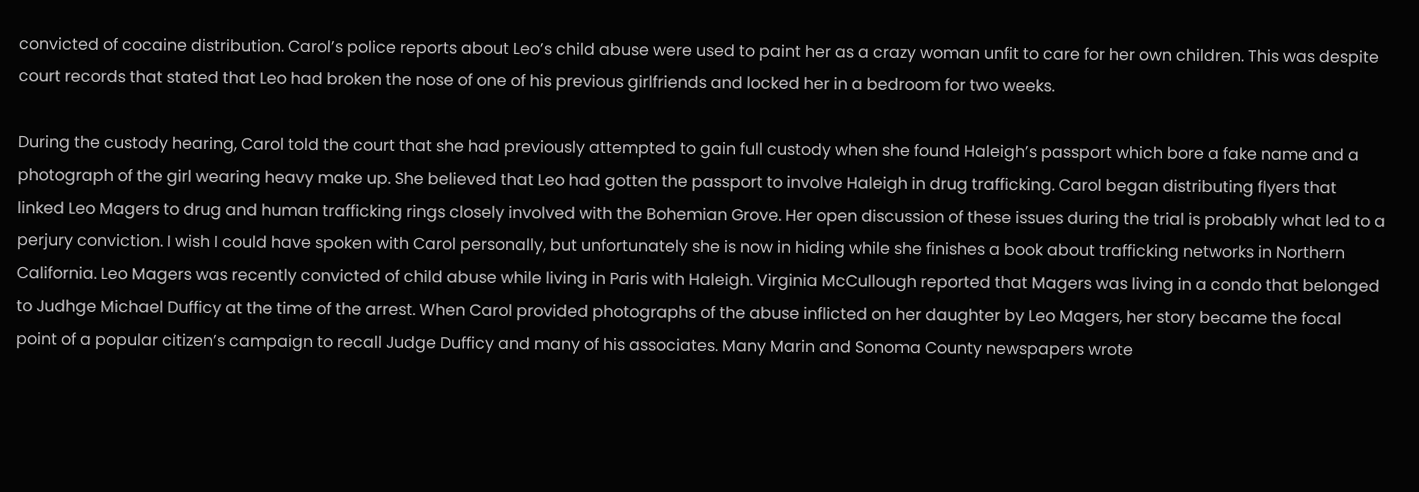convicted of cocaine distribution. Carol’s police reports about Leo’s child abuse were used to paint her as a crazy woman unfit to care for her own children. This was despite court records that stated that Leo had broken the nose of one of his previous girlfriends and locked her in a bedroom for two weeks.

During the custody hearing, Carol told the court that she had previously attempted to gain full custody when she found Haleigh’s passport which bore a fake name and a photograph of the girl wearing heavy make up. She believed that Leo had gotten the passport to involve Haleigh in drug trafficking. Carol began distributing flyers that linked Leo Magers to drug and human trafficking rings closely involved with the Bohemian Grove. Her open discussion of these issues during the trial is probably what led to a perjury conviction. I wish I could have spoken with Carol personally, but unfortunately she is now in hiding while she finishes a book about trafficking networks in Northern California. Leo Magers was recently convicted of child abuse while living in Paris with Haleigh. Virginia McCullough reported that Magers was living in a condo that belonged to Judhge Michael Dufficy at the time of the arrest. When Carol provided photographs of the abuse inflicted on her daughter by Leo Magers, her story became the focal point of a popular citizen’s campaign to recall Judge Dufficy and many of his associates. Many Marin and Sonoma County newspapers wrote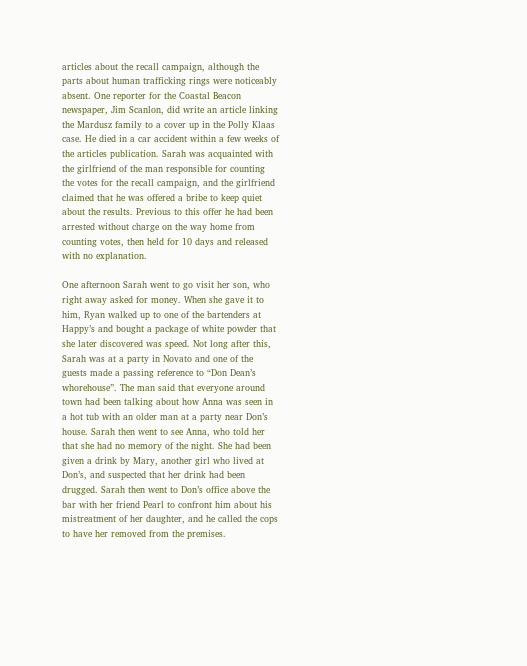articles about the recall campaign, although the parts about human trafficking rings were noticeably absent. One reporter for the Coastal Beacon newspaper, Jim Scanlon, did write an article linking the Mardusz family to a cover up in the Polly Klaas case. He died in a car accident within a few weeks of the articles publication. Sarah was acquainted with the girlfriend of the man responsible for counting the votes for the recall campaign, and the girlfriend claimed that he was offered a bribe to keep quiet about the results. Previous to this offer he had been arrested without charge on the way home from counting votes, then held for 10 days and released with no explanation.

One afternoon Sarah went to go visit her son, who right away asked for money. When she gave it to him, Ryan walked up to one of the bartenders at Happy’s and bought a package of white powder that she later discovered was speed. Not long after this, Sarah was at a party in Novato and one of the guests made a passing reference to “Don Dean’s whorehouse”. The man said that everyone around town had been talking about how Anna was seen in a hot tub with an older man at a party near Don’s house. Sarah then went to see Anna, who told her that she had no memory of the night. She had been given a drink by Mary, another girl who lived at Don’s, and suspected that her drink had been drugged. Sarah then went to Don’s office above the bar with her friend Pearl to confront him about his mistreatment of her daughter, and he called the cops to have her removed from the premises.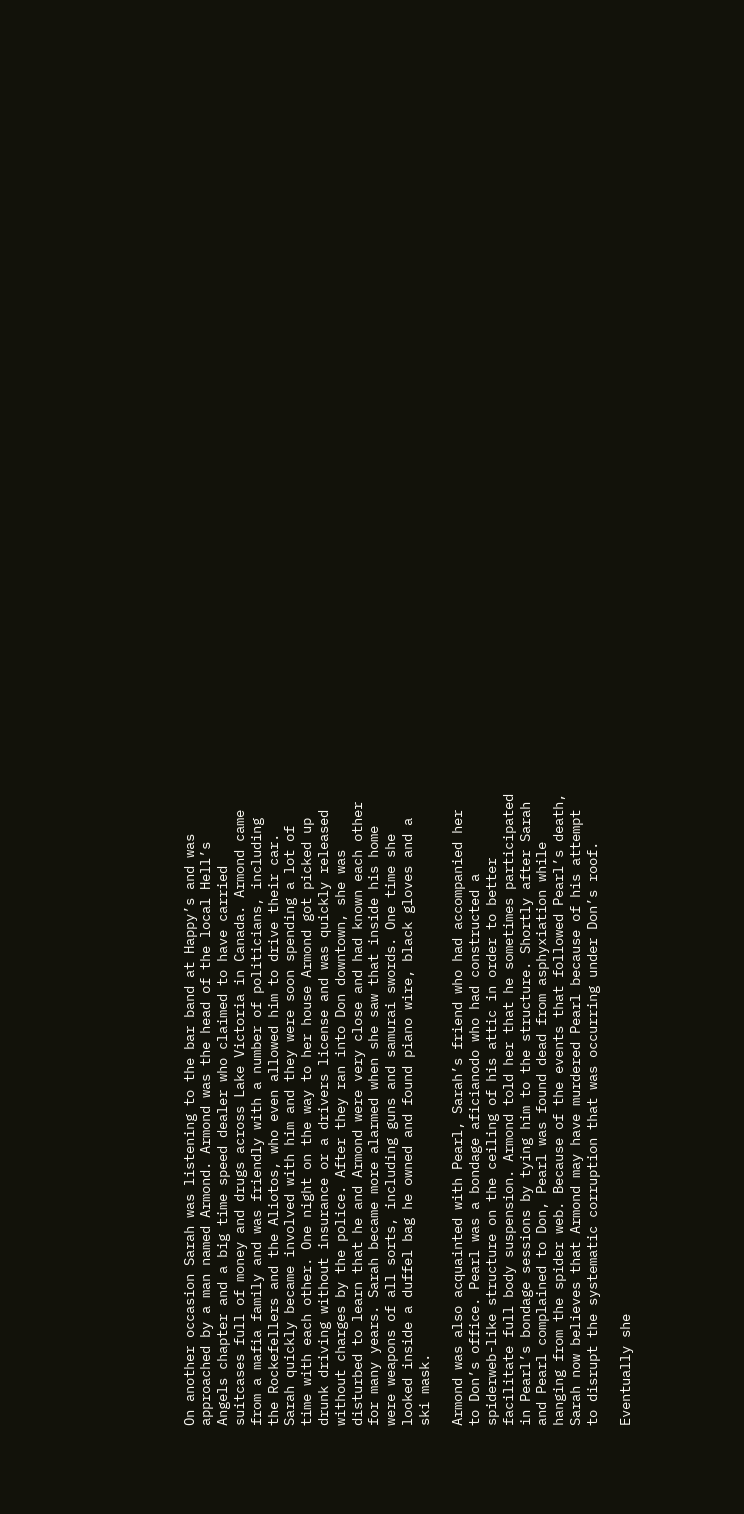On another occasion Sarah was listening to the bar band at Happy’s and was approached by a man named Armond. Armond was the head of the local Hell’s Angels chapter and a big time speed dealer who claimed to have carried suitcases full of money and drugs across Lake Victoria in Canada. Armond came from a mafia family and was friendly with a number of politicians, including the Rockefellers and the Aliotos, who even allowed him to drive their car. Sarah quickly became involved with him and they were soon spending a lot of time with each other. One night on the way to her house Armond got picked up drunk driving without insurance or a drivers license and was quickly released without charges by the police. After they ran into Don downtown, she was disturbed to learn that he and Armond were very close and had known each other for many years. Sarah became more alarmed when she saw that inside his home were weapons of all sorts, including guns and samurai swords. One time she looked inside a duffel bag he owned and found piano wire, black gloves and a ski mask.

Armond was also acquainted with Pearl, Sarah’s friend who had accompanied her to Don’s office. Pearl was a bondage aficianodo who had constructed a spiderweb-like structure on the ceiling of his attic in order to better facilitate full body suspension. Armond told her that he sometimes participated in Pearl’s bondage sessions by tying him to the structure. Shortly after Sarah and Pearl complained to Don, Pearl was found dead from asphyxiation while hanging from the spider web. Because of the events that followed Pearl’s death, Sarah now believes that Armond may have murdered Pearl because of his attempt to disrupt the systematic corruption that was occurring under Don’s roof.

Eventually she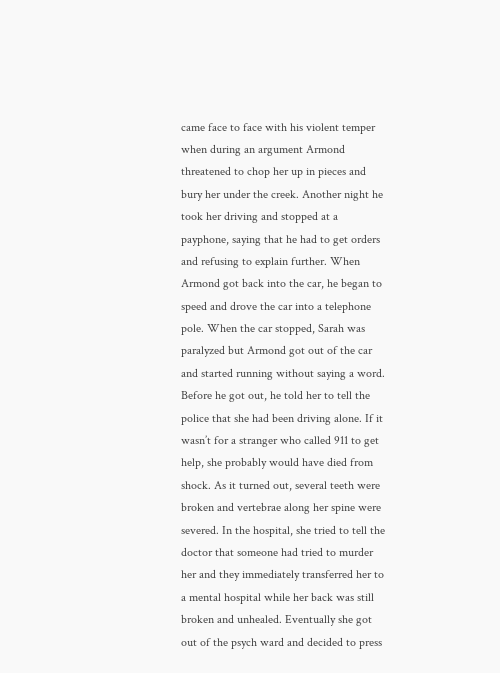came face to face with his violent temper when during an argument Armond threatened to chop her up in pieces and bury her under the creek. Another night he took her driving and stopped at a payphone, saying that he had to get orders and refusing to explain further. When Armond got back into the car, he began to speed and drove the car into a telephone pole. When the car stopped, Sarah was paralyzed but Armond got out of the car and started running without saying a word. Before he got out, he told her to tell the police that she had been driving alone. If it wasn’t for a stranger who called 911 to get help, she probably would have died from shock. As it turned out, several teeth were broken and vertebrae along her spine were severed. In the hospital, she tried to tell the doctor that someone had tried to murder her and they immediately transferred her to a mental hospital while her back was still broken and unhealed. Eventually she got out of the psych ward and decided to press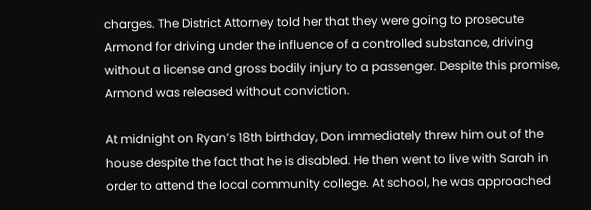charges. The District Attorney told her that they were going to prosecute Armond for driving under the influence of a controlled substance, driving without a license and gross bodily injury to a passenger. Despite this promise, Armond was released without conviction.

At midnight on Ryan’s 18th birthday, Don immediately threw him out of the house despite the fact that he is disabled. He then went to live with Sarah in order to attend the local community college. At school, he was approached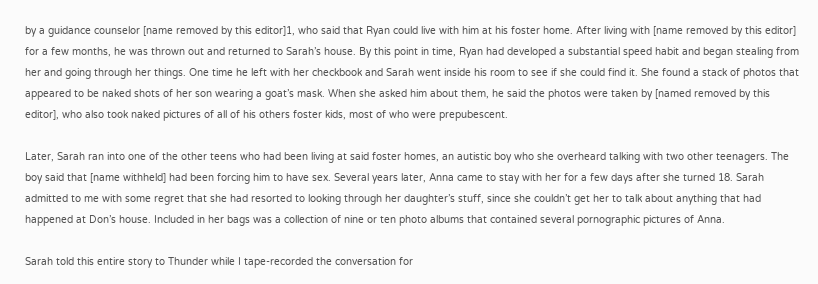by a guidance counselor [name removed by this editor]1, who said that Ryan could live with him at his foster home. After living with [name removed by this editor] for a few months, he was thrown out and returned to Sarah’s house. By this point in time, Ryan had developed a substantial speed habit and began stealing from her and going through her things. One time he left with her checkbook and Sarah went inside his room to see if she could find it. She found a stack of photos that appeared to be naked shots of her son wearing a goat’s mask. When she asked him about them, he said the photos were taken by [named removed by this editor], who also took naked pictures of all of his others foster kids, most of who were prepubescent.

Later, Sarah ran into one of the other teens who had been living at said foster homes, an autistic boy who she overheard talking with two other teenagers. The boy said that [name withheld] had been forcing him to have sex. Several years later, Anna came to stay with her for a few days after she turned 18. Sarah admitted to me with some regret that she had resorted to looking through her daughter’s stuff, since she couldn’t get her to talk about anything that had happened at Don’s house. Included in her bags was a collection of nine or ten photo albums that contained several pornographic pictures of Anna.

Sarah told this entire story to Thunder while I tape-recorded the conversation for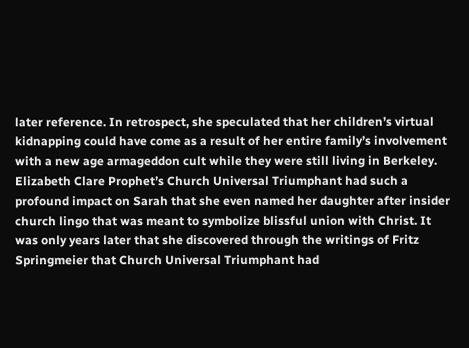later reference. In retrospect, she speculated that her children’s virtual kidnapping could have come as a result of her entire family’s involvement with a new age armageddon cult while they were still living in Berkeley. Elizabeth Clare Prophet’s Church Universal Triumphant had such a profound impact on Sarah that she even named her daughter after insider church lingo that was meant to symbolize blissful union with Christ. It was only years later that she discovered through the writings of Fritz Springmeier that Church Universal Triumphant had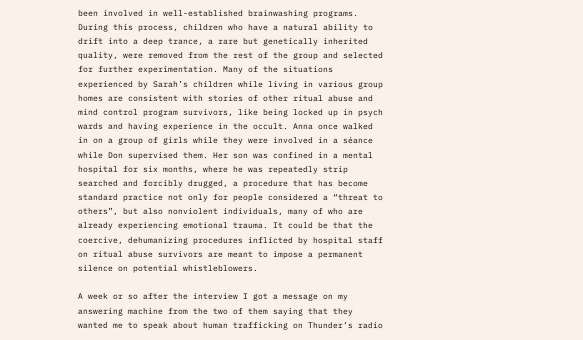been involved in well-established brainwashing programs. During this process, children who have a natural ability to drift into a deep trance, a rare but genetically inherited quality, were removed from the rest of the group and selected for further experimentation. Many of the situations experienced by Sarah’s children while living in various group homes are consistent with stories of other ritual abuse and mind control program survivors, like being locked up in psych wards and having experience in the occult. Anna once walked in on a group of girls while they were involved in a séance while Don supervised them. Her son was confined in a mental hospital for six months, where he was repeatedly strip searched and forcibly drugged, a procedure that has become standard practice not only for people considered a “threat to others”, but also nonviolent individuals, many of who are already experiencing emotional trauma. It could be that the coercive, dehumanizing procedures inflicted by hospital staff on ritual abuse survivors are meant to impose a permanent silence on potential whistleblowers.

A week or so after the interview I got a message on my answering machine from the two of them saying that they wanted me to speak about human trafficking on Thunder’s radio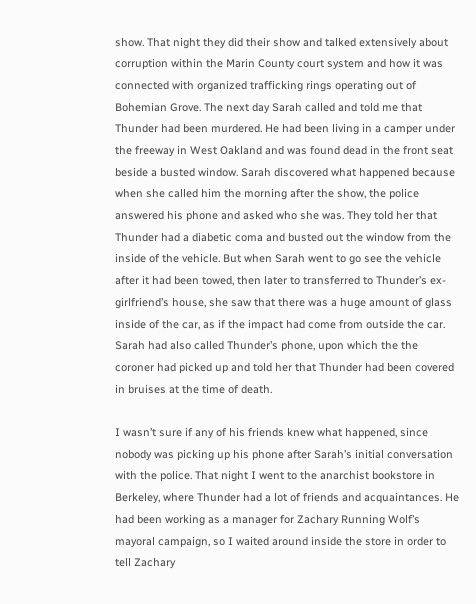show. That night they did their show and talked extensively about corruption within the Marin County court system and how it was connected with organized trafficking rings operating out of Bohemian Grove. The next day Sarah called and told me that Thunder had been murdered. He had been living in a camper under the freeway in West Oakland and was found dead in the front seat beside a busted window. Sarah discovered what happened because when she called him the morning after the show, the police answered his phone and asked who she was. They told her that Thunder had a diabetic coma and busted out the window from the inside of the vehicle. But when Sarah went to go see the vehicle after it had been towed, then later to transferred to Thunder’s ex-girlfriend’s house, she saw that there was a huge amount of glass inside of the car, as if the impact had come from outside the car. Sarah had also called Thunder’s phone, upon which the the coroner had picked up and told her that Thunder had been covered in bruises at the time of death.

I wasn’t sure if any of his friends knew what happened, since nobody was picking up his phone after Sarah’s initial conversation with the police. That night I went to the anarchist bookstore in Berkeley, where Thunder had a lot of friends and acquaintances. He had been working as a manager for Zachary Running Wolf’s mayoral campaign, so I waited around inside the store in order to tell Zachary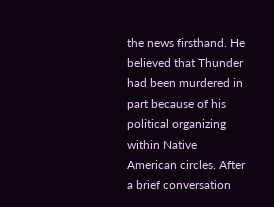the news firsthand. He believed that Thunder had been murdered in part because of his political organizing within Native American circles. After a brief conversation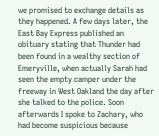we promised to exchange details as they happened. A few days later, the East Bay Express published an obituary stating that Thunder had been found in a wealthy section of Emeryville, when actually Sarah had seen the empty camper under the freeway in West Oakland the day after she talked to the police. Soon afterwards I spoke to Zachary, who had become suspicious because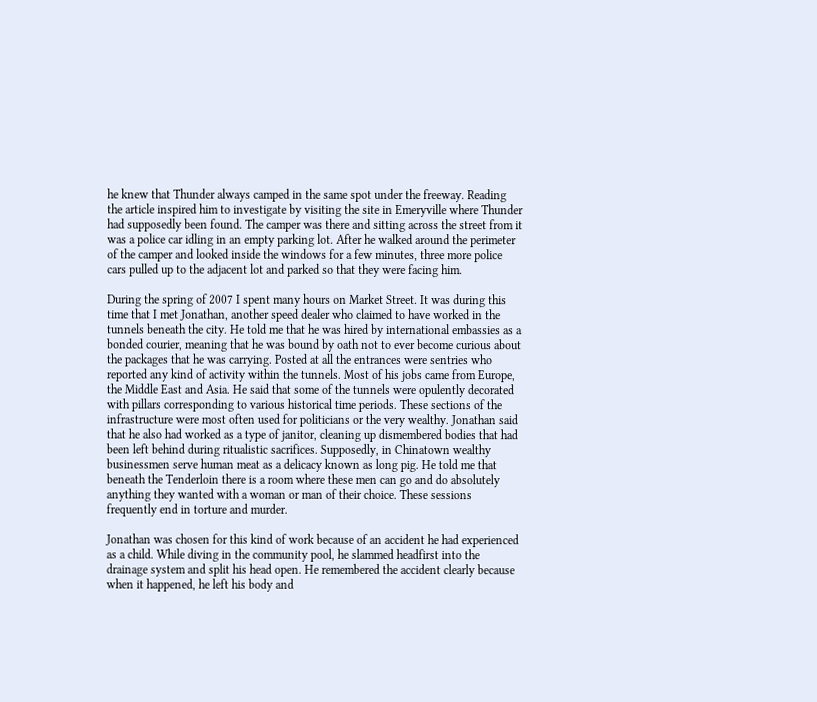he knew that Thunder always camped in the same spot under the freeway. Reading the article inspired him to investigate by visiting the site in Emeryville where Thunder had supposedly been found. The camper was there and sitting across the street from it was a police car idling in an empty parking lot. After he walked around the perimeter of the camper and looked inside the windows for a few minutes, three more police cars pulled up to the adjacent lot and parked so that they were facing him.

During the spring of 2007 I spent many hours on Market Street. It was during this time that I met Jonathan, another speed dealer who claimed to have worked in the tunnels beneath the city. He told me that he was hired by international embassies as a bonded courier, meaning that he was bound by oath not to ever become curious about the packages that he was carrying. Posted at all the entrances were sentries who reported any kind of activity within the tunnels. Most of his jobs came from Europe, the Middle East and Asia. He said that some of the tunnels were opulently decorated with pillars corresponding to various historical time periods. These sections of the infrastructure were most often used for politicians or the very wealthy. Jonathan said that he also had worked as a type of janitor, cleaning up dismembered bodies that had been left behind during ritualistic sacrifices. Supposedly, in Chinatown wealthy businessmen serve human meat as a delicacy known as long pig. He told me that beneath the Tenderloin there is a room where these men can go and do absolutely anything they wanted with a woman or man of their choice. These sessions frequently end in torture and murder.

Jonathan was chosen for this kind of work because of an accident he had experienced as a child. While diving in the community pool, he slammed headfirst into the drainage system and split his head open. He remembered the accident clearly because when it happened, he left his body and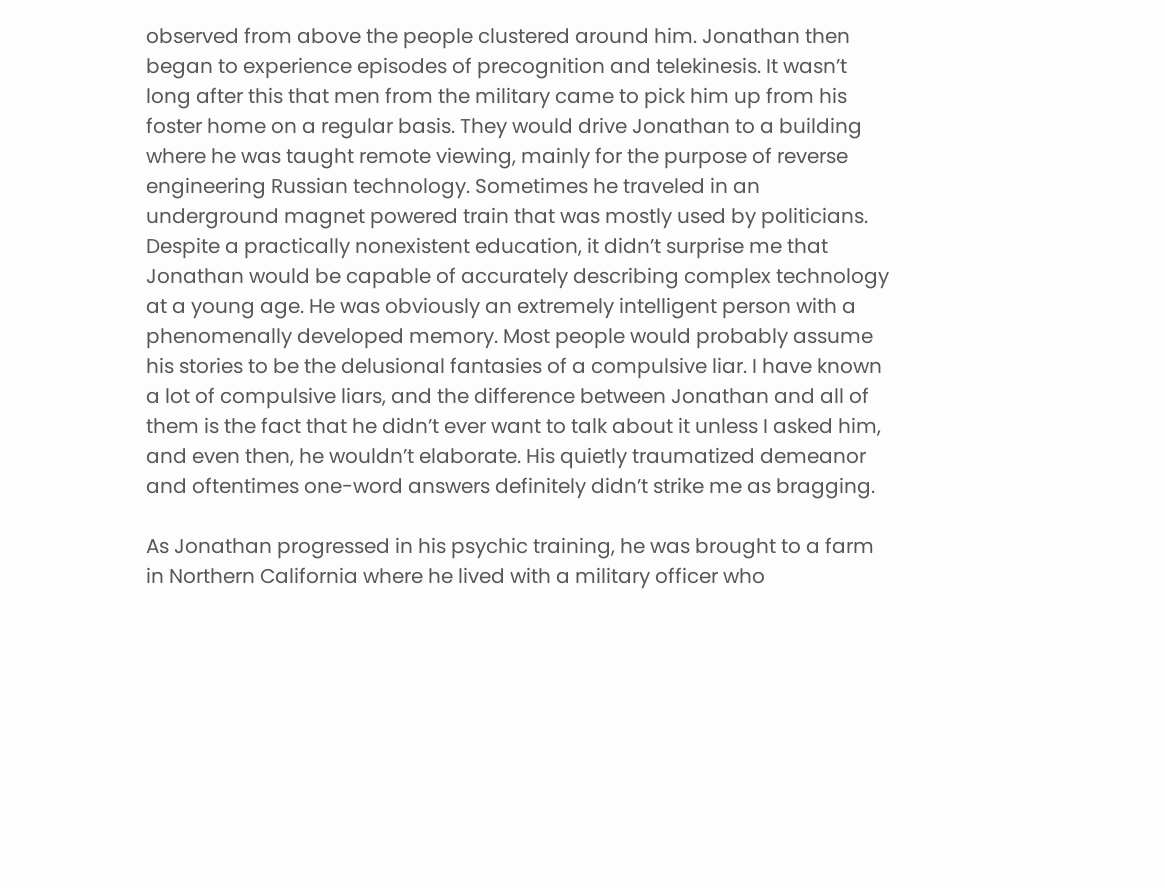observed from above the people clustered around him. Jonathan then began to experience episodes of precognition and telekinesis. It wasn’t long after this that men from the military came to pick him up from his foster home on a regular basis. They would drive Jonathan to a building where he was taught remote viewing, mainly for the purpose of reverse engineering Russian technology. Sometimes he traveled in an underground magnet powered train that was mostly used by politicians. Despite a practically nonexistent education, it didn’t surprise me that Jonathan would be capable of accurately describing complex technology at a young age. He was obviously an extremely intelligent person with a phenomenally developed memory. Most people would probably assume his stories to be the delusional fantasies of a compulsive liar. I have known a lot of compulsive liars, and the difference between Jonathan and all of them is the fact that he didn’t ever want to talk about it unless I asked him, and even then, he wouldn’t elaborate. His quietly traumatized demeanor and oftentimes one-word answers definitely didn’t strike me as bragging.

As Jonathan progressed in his psychic training, he was brought to a farm in Northern California where he lived with a military officer who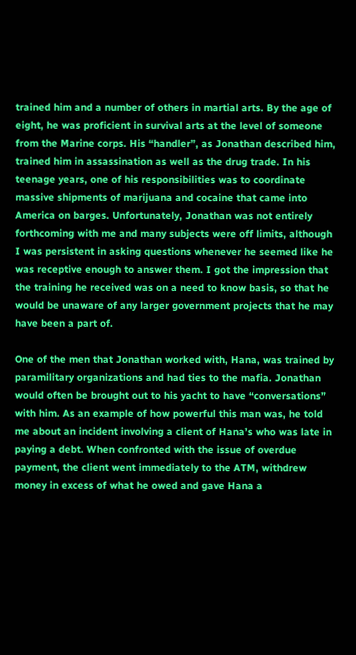trained him and a number of others in martial arts. By the age of eight, he was proficient in survival arts at the level of someone from the Marine corps. His “handler”, as Jonathan described him, trained him in assassination as well as the drug trade. In his teenage years, one of his responsibilities was to coordinate massive shipments of marijuana and cocaine that came into America on barges. Unfortunately, Jonathan was not entirely forthcoming with me and many subjects were off limits, although I was persistent in asking questions whenever he seemed like he was receptive enough to answer them. I got the impression that the training he received was on a need to know basis, so that he would be unaware of any larger government projects that he may have been a part of.

One of the men that Jonathan worked with, Hana, was trained by paramilitary organizations and had ties to the mafia. Jonathan would often be brought out to his yacht to have “conversations” with him. As an example of how powerful this man was, he told me about an incident involving a client of Hana’s who was late in paying a debt. When confronted with the issue of overdue payment, the client went immediately to the ATM, withdrew money in excess of what he owed and gave Hana a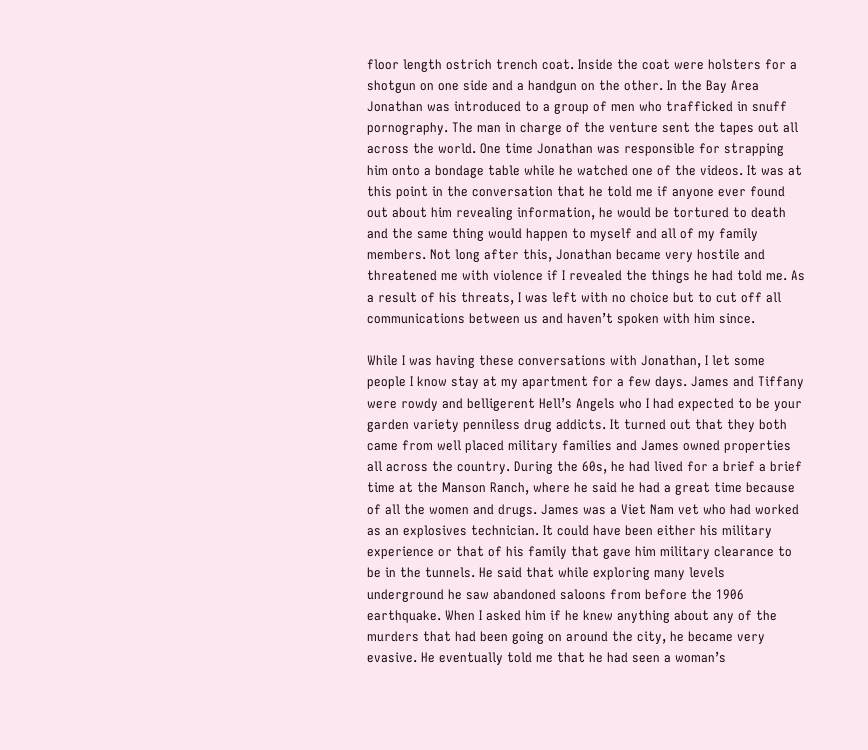floor length ostrich trench coat. Inside the coat were holsters for a shotgun on one side and a handgun on the other. In the Bay Area Jonathan was introduced to a group of men who trafficked in snuff pornography. The man in charge of the venture sent the tapes out all across the world. One time Jonathan was responsible for strapping him onto a bondage table while he watched one of the videos. It was at this point in the conversation that he told me if anyone ever found out about him revealing information, he would be tortured to death and the same thing would happen to myself and all of my family members. Not long after this, Jonathan became very hostile and threatened me with violence if I revealed the things he had told me. As a result of his threats, I was left with no choice but to cut off all communications between us and haven’t spoken with him since.

While I was having these conversations with Jonathan, I let some people I know stay at my apartment for a few days. James and Tiffany were rowdy and belligerent Hell’s Angels who I had expected to be your garden variety penniless drug addicts. It turned out that they both came from well placed military families and James owned properties all across the country. During the 60s, he had lived for a brief a brief time at the Manson Ranch, where he said he had a great time because of all the women and drugs. James was a Viet Nam vet who had worked as an explosives technician. It could have been either his military experience or that of his family that gave him military clearance to be in the tunnels. He said that while exploring many levels underground he saw abandoned saloons from before the 1906 earthquake. When I asked him if he knew anything about any of the murders that had been going on around the city, he became very evasive. He eventually told me that he had seen a woman’s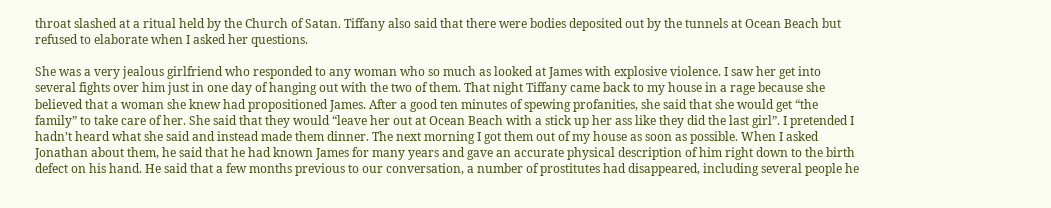throat slashed at a ritual held by the Church of Satan. Tiffany also said that there were bodies deposited out by the tunnels at Ocean Beach but refused to elaborate when I asked her questions.

She was a very jealous girlfriend who responded to any woman who so much as looked at James with explosive violence. I saw her get into several fights over him just in one day of hanging out with the two of them. That night Tiffany came back to my house in a rage because she believed that a woman she knew had propositioned James. After a good ten minutes of spewing profanities, she said that she would get “the family” to take care of her. She said that they would “leave her out at Ocean Beach with a stick up her ass like they did the last girl”. I pretended I hadn’t heard what she said and instead made them dinner. The next morning I got them out of my house as soon as possible. When I asked Jonathan about them, he said that he had known James for many years and gave an accurate physical description of him right down to the birth defect on his hand. He said that a few months previous to our conversation, a number of prostitutes had disappeared, including several people he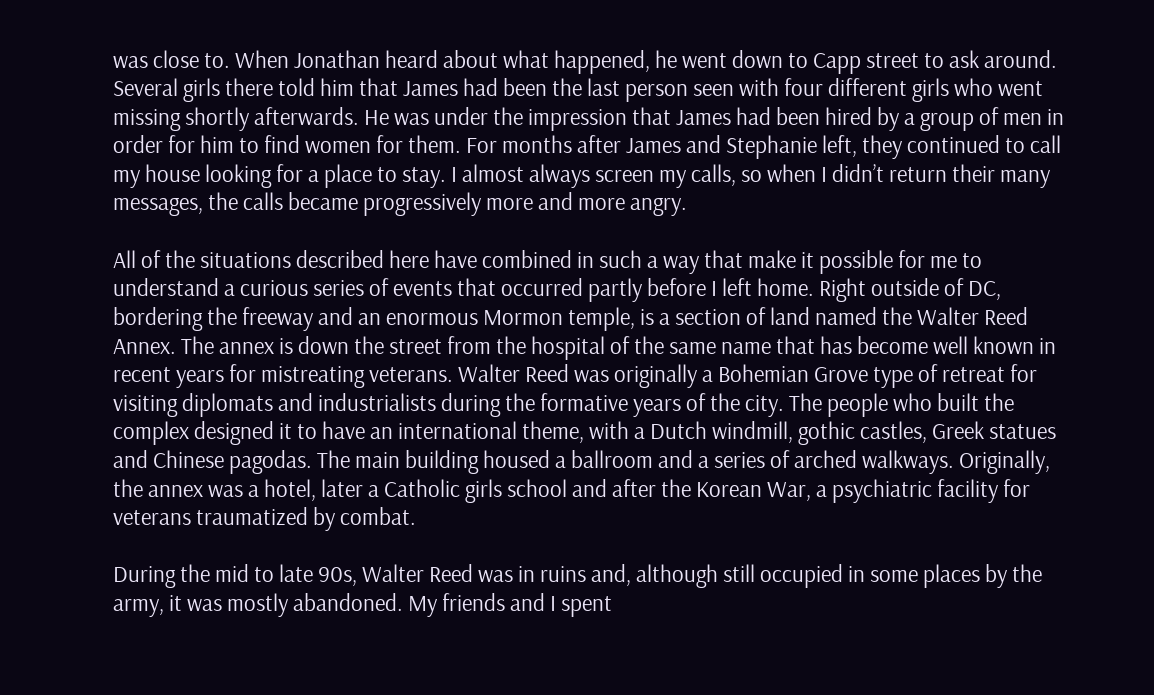was close to. When Jonathan heard about what happened, he went down to Capp street to ask around. Several girls there told him that James had been the last person seen with four different girls who went missing shortly afterwards. He was under the impression that James had been hired by a group of men in order for him to find women for them. For months after James and Stephanie left, they continued to call my house looking for a place to stay. I almost always screen my calls, so when I didn’t return their many messages, the calls became progressively more and more angry.

All of the situations described here have combined in such a way that make it possible for me to understand a curious series of events that occurred partly before I left home. Right outside of DC, bordering the freeway and an enormous Mormon temple, is a section of land named the Walter Reed Annex. The annex is down the street from the hospital of the same name that has become well known in recent years for mistreating veterans. Walter Reed was originally a Bohemian Grove type of retreat for visiting diplomats and industrialists during the formative years of the city. The people who built the complex designed it to have an international theme, with a Dutch windmill, gothic castles, Greek statues and Chinese pagodas. The main building housed a ballroom and a series of arched walkways. Originally, the annex was a hotel, later a Catholic girls school and after the Korean War, a psychiatric facility for veterans traumatized by combat.

During the mid to late 90s, Walter Reed was in ruins and, although still occupied in some places by the army, it was mostly abandoned. My friends and I spent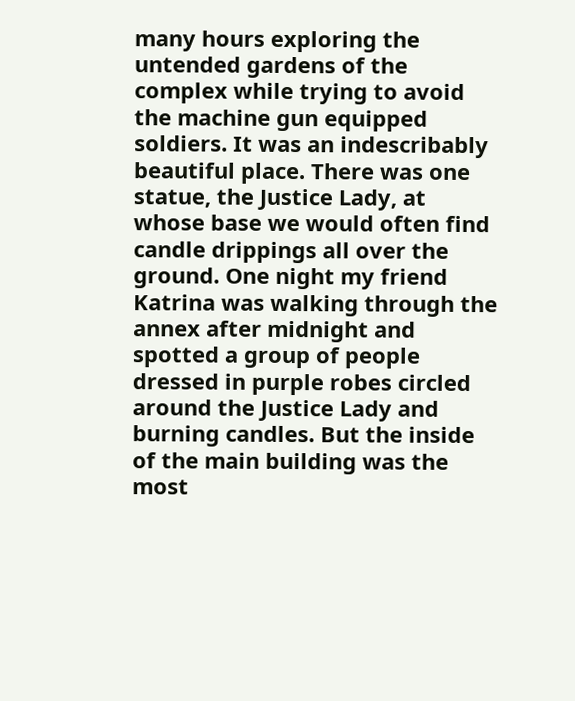many hours exploring the untended gardens of the complex while trying to avoid the machine gun equipped soldiers. It was an indescribably beautiful place. There was one statue, the Justice Lady, at whose base we would often find candle drippings all over the ground. One night my friend Katrina was walking through the annex after midnight and spotted a group of people dressed in purple robes circled around the Justice Lady and burning candles. But the inside of the main building was the most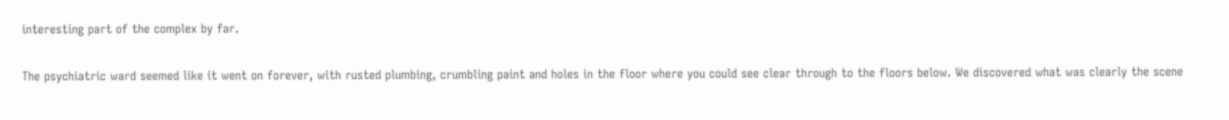interesting part of the complex by far.

The psychiatric ward seemed like it went on forever, with rusted plumbing, crumbling paint and holes in the floor where you could see clear through to the floors below. We discovered what was clearly the scene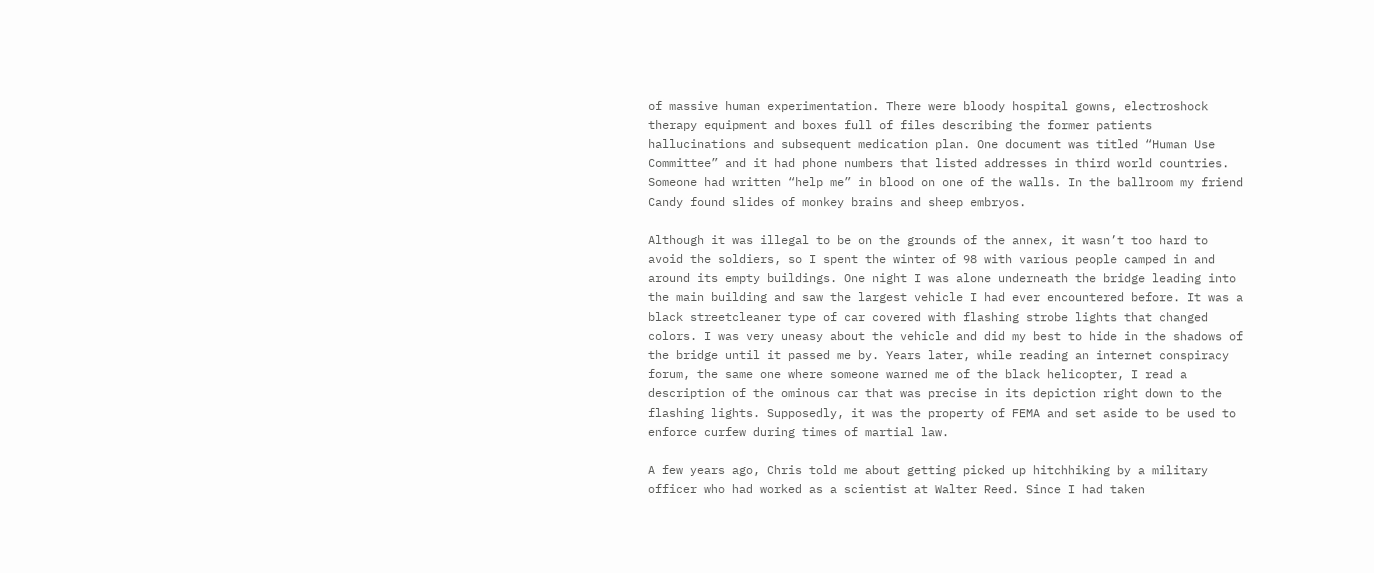of massive human experimentation. There were bloody hospital gowns, electroshock therapy equipment and boxes full of files describing the former patients hallucinations and subsequent medication plan. One document was titled “Human Use Committee” and it had phone numbers that listed addresses in third world countries. Someone had written “help me” in blood on one of the walls. In the ballroom my friend Candy found slides of monkey brains and sheep embryos.

Although it was illegal to be on the grounds of the annex, it wasn’t too hard to avoid the soldiers, so I spent the winter of 98 with various people camped in and around its empty buildings. One night I was alone underneath the bridge leading into the main building and saw the largest vehicle I had ever encountered before. It was a black streetcleaner type of car covered with flashing strobe lights that changed colors. I was very uneasy about the vehicle and did my best to hide in the shadows of the bridge until it passed me by. Years later, while reading an internet conspiracy forum, the same one where someone warned me of the black helicopter, I read a description of the ominous car that was precise in its depiction right down to the flashing lights. Supposedly, it was the property of FEMA and set aside to be used to enforce curfew during times of martial law.

A few years ago, Chris told me about getting picked up hitchhiking by a military officer who had worked as a scientist at Walter Reed. Since I had taken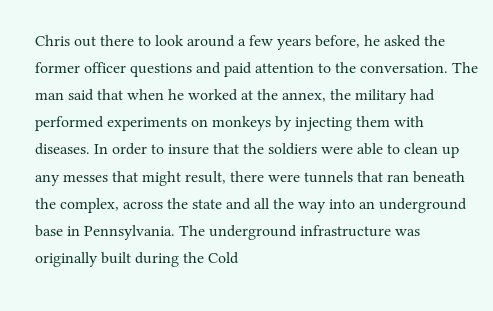Chris out there to look around a few years before, he asked the former officer questions and paid attention to the conversation. The man said that when he worked at the annex, the military had performed experiments on monkeys by injecting them with diseases. In order to insure that the soldiers were able to clean up any messes that might result, there were tunnels that ran beneath the complex, across the state and all the way into an underground base in Pennsylvania. The underground infrastructure was originally built during the Cold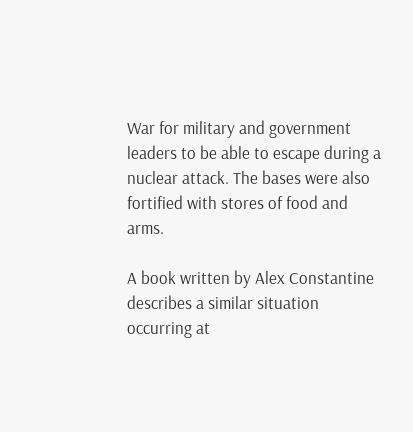War for military and government leaders to be able to escape during a nuclear attack. The bases were also fortified with stores of food and arms.

A book written by Alex Constantine describes a similar situation occurring at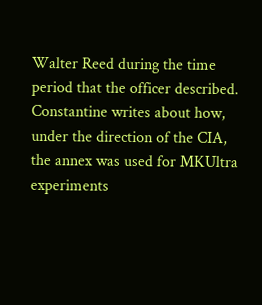Walter Reed during the time period that the officer described. Constantine writes about how, under the direction of the CIA, the annex was used for MKUltra experiments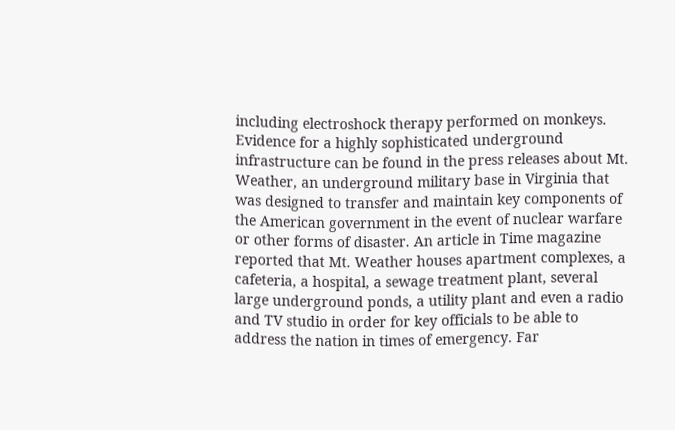including electroshock therapy performed on monkeys. Evidence for a highly sophisticated underground infrastructure can be found in the press releases about Mt. Weather, an underground military base in Virginia that was designed to transfer and maintain key components of the American government in the event of nuclear warfare or other forms of disaster. An article in Time magazine reported that Mt. Weather houses apartment complexes, a cafeteria, a hospital, a sewage treatment plant, several large underground ponds, a utility plant and even a radio and TV studio in order for key officials to be able to address the nation in times of emergency. Far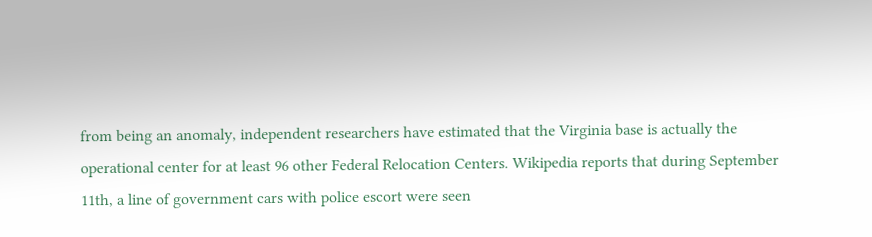from being an anomaly, independent researchers have estimated that the Virginia base is actually the operational center for at least 96 other Federal Relocation Centers. Wikipedia reports that during September 11th, a line of government cars with police escort were seen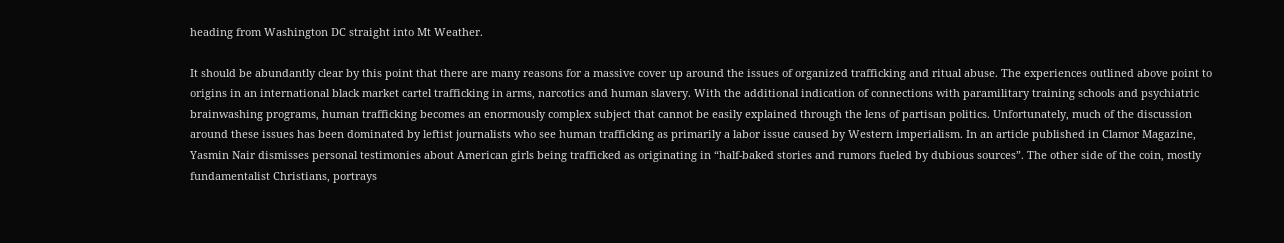heading from Washington DC straight into Mt Weather.

It should be abundantly clear by this point that there are many reasons for a massive cover up around the issues of organized trafficking and ritual abuse. The experiences outlined above point to origins in an international black market cartel trafficking in arms, narcotics and human slavery. With the additional indication of connections with paramilitary training schools and psychiatric brainwashing programs, human trafficking becomes an enormously complex subject that cannot be easily explained through the lens of partisan politics. Unfortunately, much of the discussion around these issues has been dominated by leftist journalists who see human trafficking as primarily a labor issue caused by Western imperialism. In an article published in Clamor Magazine, Yasmin Nair dismisses personal testimonies about American girls being trafficked as originating in “half-baked stories and rumors fueled by dubious sources”. The other side of the coin, mostly fundamentalist Christians, portrays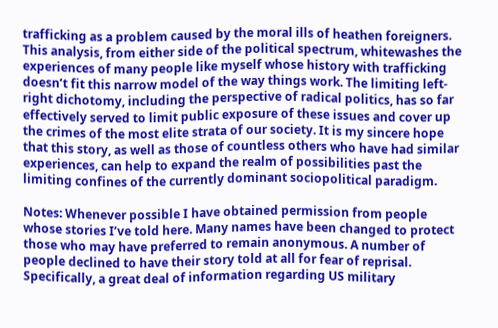trafficking as a problem caused by the moral ills of heathen foreigners. This analysis, from either side of the political spectrum, whitewashes the experiences of many people like myself whose history with trafficking doesn’t fit this narrow model of the way things work. The limiting left-right dichotomy, including the perspective of radical politics, has so far effectively served to limit public exposure of these issues and cover up the crimes of the most elite strata of our society. It is my sincere hope that this story, as well as those of countless others who have had similar experiences, can help to expand the realm of possibilities past the limiting confines of the currently dominant sociopolitical paradigm.

Notes: Whenever possible I have obtained permission from people whose stories I’ve told here. Many names have been changed to protect those who may have preferred to remain anonymous. A number of people declined to have their story told at all for fear of reprisal. Specifically, a great deal of information regarding US military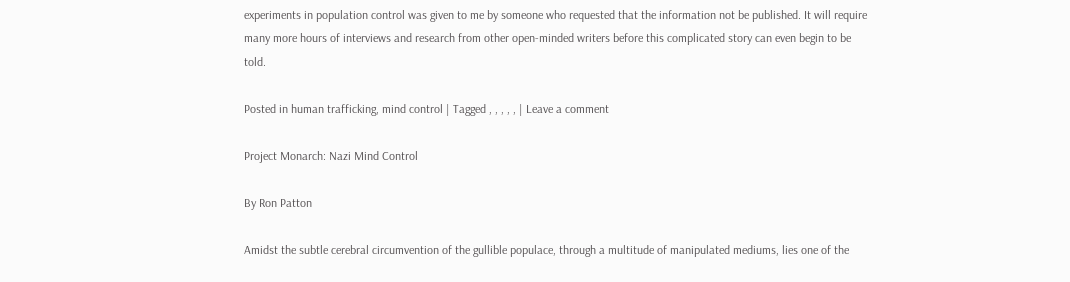experiments in population control was given to me by someone who requested that the information not be published. It will require many more hours of interviews and research from other open-minded writers before this complicated story can even begin to be told.

Posted in human trafficking, mind control | Tagged , , , , , | Leave a comment

Project Monarch: Nazi Mind Control

By Ron Patton

Amidst the subtle cerebral circumvention of the gullible populace, through a multitude of manipulated mediums, lies one of the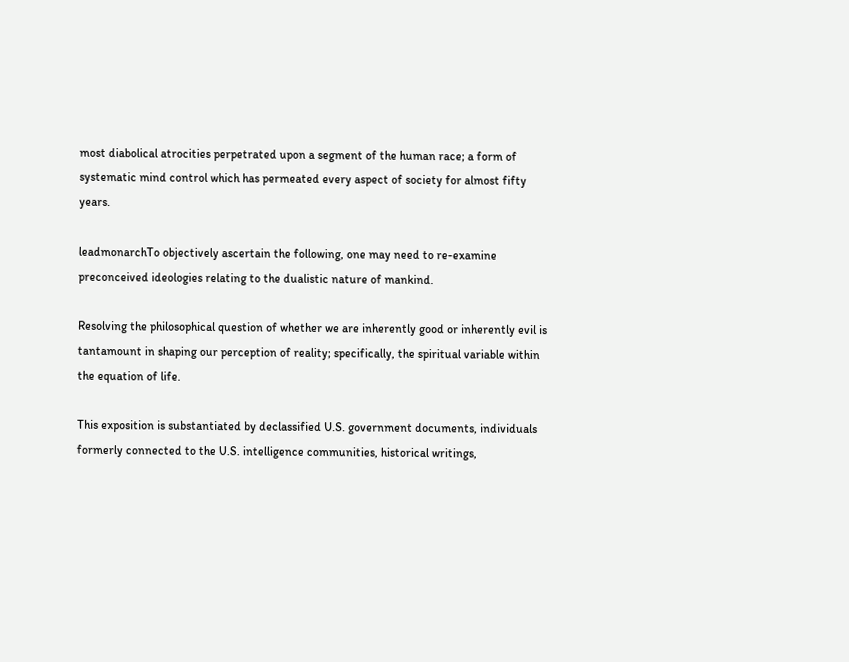most diabolical atrocities perpetrated upon a segment of the human race; a form of systematic mind control which has permeated every aspect of society for almost fifty years.

leadmonarchTo objectively ascertain the following, one may need to re-examine preconceived ideologies relating to the dualistic nature of mankind.

Resolving the philosophical question of whether we are inherently good or inherently evil is tantamount in shaping our perception of reality; specifically, the spiritual variable within the equation of life.

This exposition is substantiated by declassified U.S. government documents, individuals formerly connected to the U.S. intelligence communities, historical writings,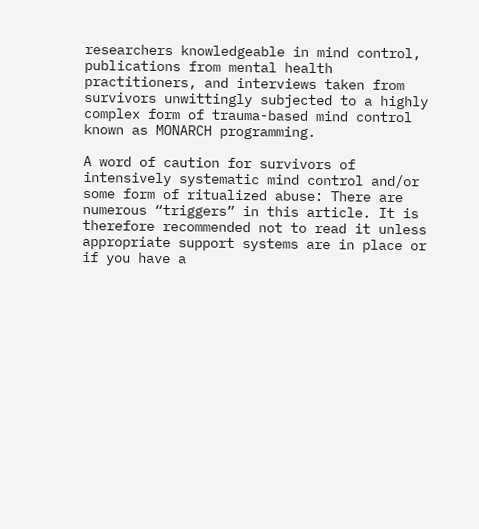researchers knowledgeable in mind control, publications from mental health practitioners, and interviews taken from survivors unwittingly subjected to a highly complex form of trauma-based mind control known as MONARCH programming.

A word of caution for survivors of intensively systematic mind control and/or some form of ritualized abuse: There are numerous “triggers” in this article. It is therefore recommended not to read it unless appropriate support systems are in place or if you have a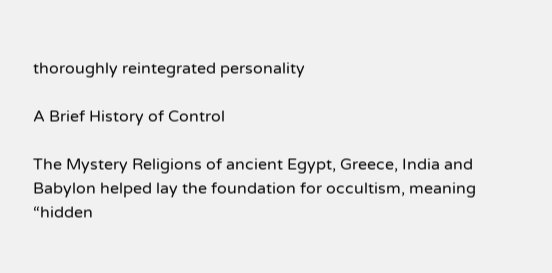thoroughly reintegrated personality

A Brief History of Control

The Mystery Religions of ancient Egypt, Greece, India and Babylon helped lay the foundation for occultism, meaning “hidden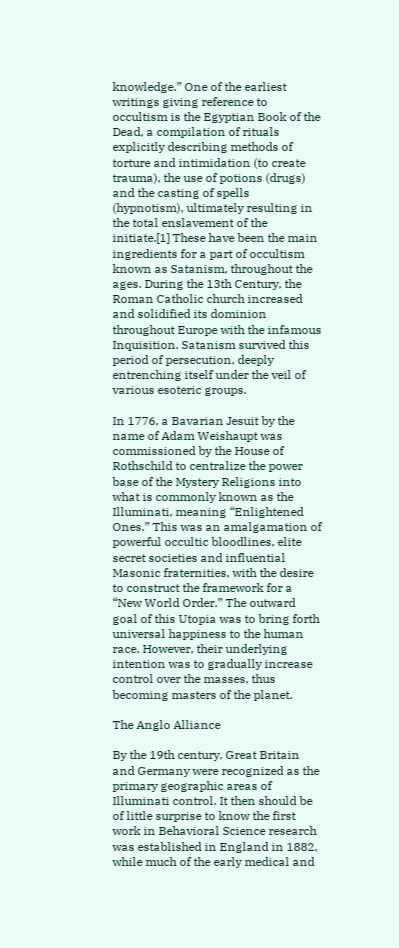knowledge.” One of the earliest writings giving reference to occultism is the Egyptian Book of the Dead, a compilation of rituals explicitly describing methods of torture and intimidation (to create trauma), the use of potions (drugs) and the casting of spells (hypnotism), ultimately resulting in the total enslavement of the initiate.[1] These have been the main ingredients for a part of occultism known as Satanism, throughout the ages. During the 13th Century, the Roman Catholic church increased and solidified its dominion throughout Europe with the infamous Inquisition. Satanism survived this period of persecution, deeply entrenching itself under the veil of various esoteric groups.

In 1776, a Bavarian Jesuit by the name of Adam Weishaupt was commissioned by the House of Rothschild to centralize the power base of the Mystery Religions into what is commonly known as the Illuminati, meaning “Enlightened Ones.” This was an amalgamation of powerful occultic bloodlines, elite secret societies and influential Masonic fraternities, with the desire to construct the framework for a “New World Order.” The outward goal of this Utopia was to bring forth universal happiness to the human race. However, their underlying intention was to gradually increase control over the masses, thus becoming masters of the planet.

The Anglo Alliance

By the 19th century, Great Britain and Germany were recognized as the primary geographic areas of Illuminati control. It then should be of little surprise to know the first work in Behavioral Science research was established in England in 1882, while much of the early medical and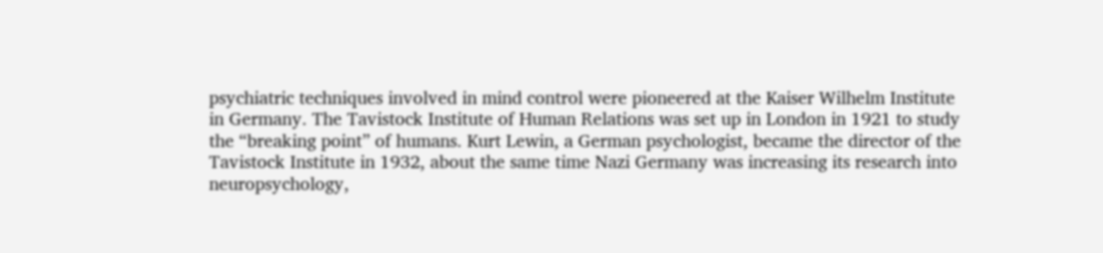psychiatric techniques involved in mind control were pioneered at the Kaiser Wilhelm Institute in Germany. The Tavistock Institute of Human Relations was set up in London in 1921 to study the “breaking point” of humans. Kurt Lewin, a German psychologist, became the director of the Tavistock Institute in 1932, about the same time Nazi Germany was increasing its research into neuropsychology,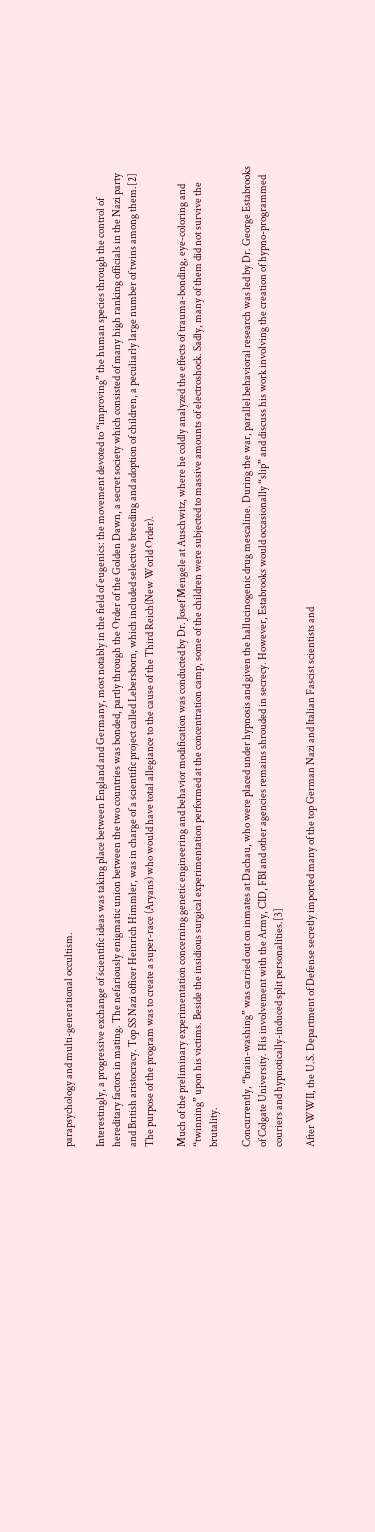parapsychology and multi-generational occultism.

Interestingly, a progressive exchange of scientific ideas was taking place between England and Germany, most notably in the field of eugenics: the movement devoted to “improving” the human species through the control of hereditary factors in mating. The nefariously enigmatic union between the two countries was bonded, partly through the Order of the Golden Dawn, a secret society which consisted of many high ranking officials in the Nazi party and British aristocracy. Top SS Nazi officer Heinrich Himmler, was in charge of a scientific project called Lebersborn, which included selective breeding and adoption of children, a peculiarly large number of twins among them.[2] The purpose of the program was to create a super-race (Aryans) who would have total allegiance to the cause of the Third Reich(New World Order).

Much of the preliminary experimentation concerning genetic engineering and behavior modification was conducted by Dr. Josef Mengele at Auschwitz, where he coldly analyzed the effects of trauma-bonding, eye-coloring and “twinning” upon his victims. Beside the insidious surgical experimentation performed at the concentration camp, some of the children were subjected to massive amounts of electroshock. Sadly, many of them did not survive the brutality.

Concurrently, “brain-washing” was carried out on inmates at Dachau, who were placed under hypnosis and given the hallucinogenic drug mescaline. During the war, parallel behavioral research was led by Dr. George Estabrooks of Colgate University. His involvement with the Army, CID, FBI and other agencies remains shrouded in secrecy. However, Estabrooks would occasionally “slip” and discuss his work involving the creation of hypno-programmed couriers and hypnotically-induced split personalities.[3]

After WWII, the U.S. Department of Defense secretly imported many of the top German Nazi and Italian Fascist scientists and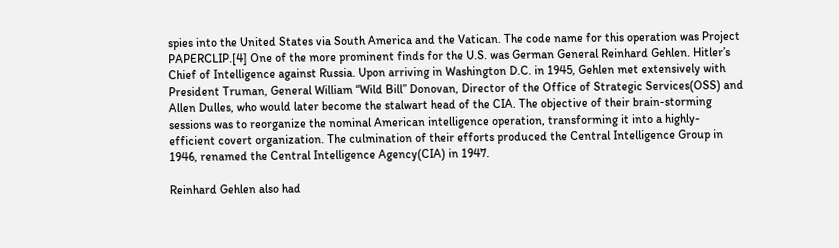spies into the United States via South America and the Vatican. The code name for this operation was Project PAPERCLIP.[4] One of the more prominent finds for the U.S. was German General Reinhard Gehlen. Hitler’s Chief of Intelligence against Russia. Upon arriving in Washington D.C. in 1945, Gehlen met extensively with President Truman, General William “Wild Bill” Donovan, Director of the Office of Strategic Services(OSS) and Allen Dulles, who would later become the stalwart head of the CIA. The objective of their brain-storming sessions was to reorganize the nominal American intelligence operation, transforming it into a highly-efficient covert organization. The culmination of their efforts produced the Central Intelligence Group in 1946, renamed the Central Intelligence Agency(CIA) in 1947.

Reinhard Gehlen also had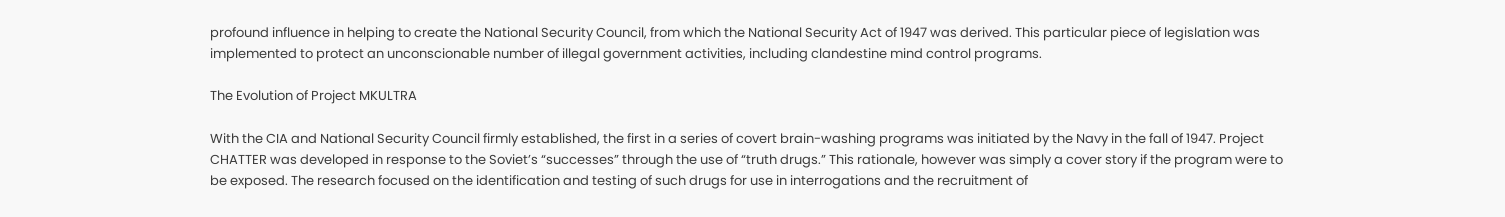profound influence in helping to create the National Security Council, from which the National Security Act of 1947 was derived. This particular piece of legislation was implemented to protect an unconscionable number of illegal government activities, including clandestine mind control programs.

The Evolution of Project MKULTRA

With the CIA and National Security Council firmly established, the first in a series of covert brain-washing programs was initiated by the Navy in the fall of 1947. Project CHATTER was developed in response to the Soviet’s “successes” through the use of “truth drugs.” This rationale, however was simply a cover story if the program were to be exposed. The research focused on the identification and testing of such drugs for use in interrogations and the recruitment of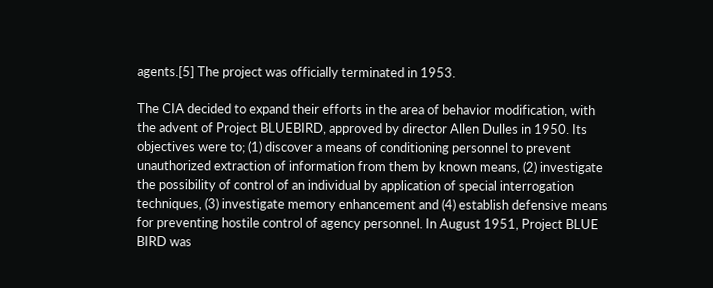agents.[5] The project was officially terminated in 1953.

The CIA decided to expand their efforts in the area of behavior modification, with the advent of Project BLUEBIRD, approved by director Allen Dulles in 1950. Its objectives were to; (1) discover a means of conditioning personnel to prevent unauthorized extraction of information from them by known means, (2) investigate the possibility of control of an individual by application of special interrogation techniques, (3) investigate memory enhancement and (4) establish defensive means for preventing hostile control of agency personnel. In August 1951, Project BLUE BIRD was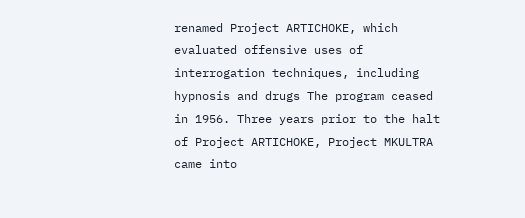renamed Project ARTICHOKE, which evaluated offensive uses of interrogation techniques, including hypnosis and drugs The program ceased in 1956. Three years prior to the halt of Project ARTICHOKE, Project MKULTRA came into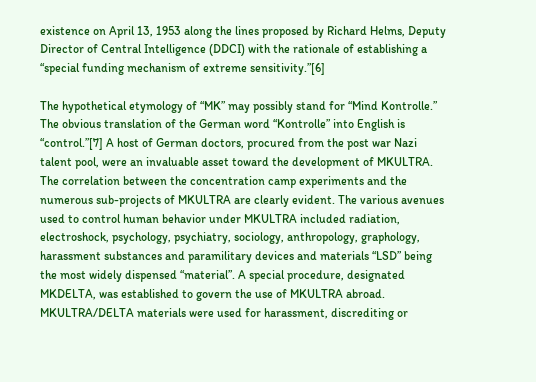existence on April 13, 1953 along the lines proposed by Richard Helms, Deputy Director of Central Intelligence (DDCI) with the rationale of establishing a “special funding mechanism of extreme sensitivity.”[6]

The hypothetical etymology of “MK” may possibly stand for “Mind Kontrolle.” The obvious translation of the German word “Kontrolle” into English is “control.”[7] A host of German doctors, procured from the post war Nazi talent pool, were an invaluable asset toward the development of MKULTRA. The correlation between the concentration camp experiments and the numerous sub-projects of MKULTRA are clearly evident. The various avenues used to control human behavior under MKULTRA included radiation, electroshock, psychology, psychiatry, sociology, anthropology, graphology, harassment substances and paramilitary devices and materials “LSD” being the most widely dispensed “material”. A special procedure, designated MKDELTA, was established to govern the use of MKULTRA abroad. MKULTRA/DELTA materials were used for harassment, discrediting or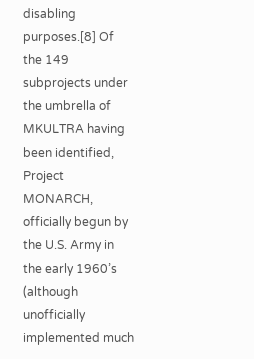disabling purposes.[8] Of the 149 subprojects under the umbrella of MKULTRA having been identified, Project MONARCH, officially begun by the U.S. Army in the early 1960’s (although unofficially implemented much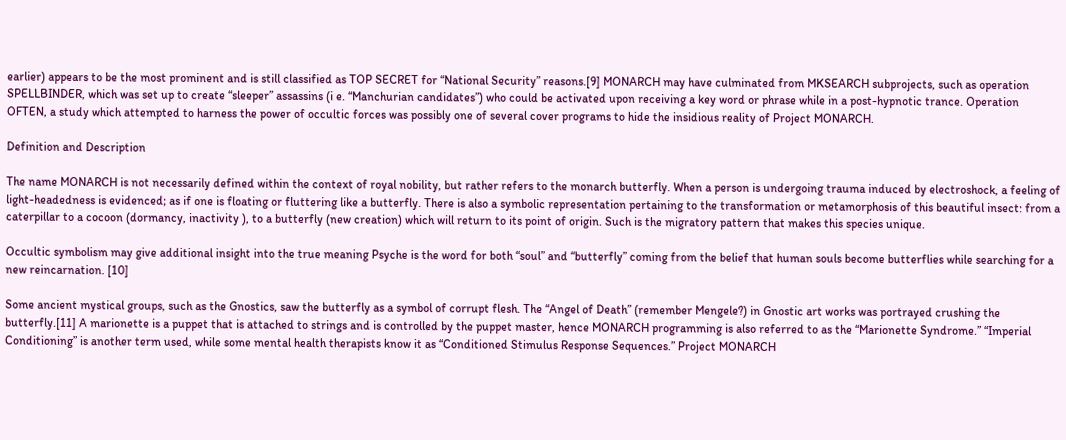earlier) appears to be the most prominent and is still classified as TOP SECRET for “National Security” reasons.[9] MONARCH may have culminated from MKSEARCH subprojects, such as operation SPELLBINDER, which was set up to create “sleeper” assassins (i e. “Manchurian candidates”) who could be activated upon receiving a key word or phrase while in a post-hypnotic trance. Operation OFTEN, a study which attempted to harness the power of occultic forces was possibly one of several cover programs to hide the insidious reality of Project MONARCH.

Definition and Description

The name MONARCH is not necessarily defined within the context of royal nobility, but rather refers to the monarch butterfly. When a person is undergoing trauma induced by electroshock, a feeling of light-headedness is evidenced; as if one is floating or fluttering like a butterfly. There is also a symbolic representation pertaining to the transformation or metamorphosis of this beautiful insect: from a caterpillar to a cocoon (dormancy, inactivity ), to a butterfly (new creation) which will return to its point of origin. Such is the migratory pattern that makes this species unique.

Occultic symbolism may give additional insight into the true meaning Psyche is the word for both “soul” and “butterfly” coming from the belief that human souls become butterflies while searching for a new reincarnation. [10]

Some ancient mystical groups, such as the Gnostics, saw the butterfly as a symbol of corrupt flesh. The “Angel of Death” (remember Mengele?) in Gnostic art works was portrayed crushing the butterfly.[11] A marionette is a puppet that is attached to strings and is controlled by the puppet master, hence MONARCH programming is also referred to as the “Marionette Syndrome.” “Imperial Conditioning” is another term used, while some mental health therapists know it as “Conditioned Stimulus Response Sequences.” Project MONARCH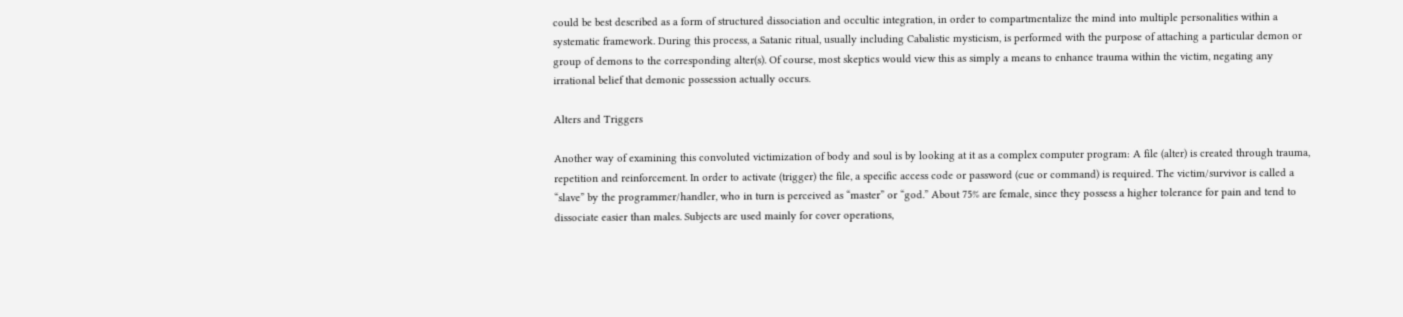could be best described as a form of structured dissociation and occultic integration, in order to compartmentalize the mind into multiple personalities within a systematic framework. During this process, a Satanic ritual, usually including Cabalistic mysticism, is performed with the purpose of attaching a particular demon or group of demons to the corresponding alter(s). Of course, most skeptics would view this as simply a means to enhance trauma within the victim, negating any irrational belief that demonic possession actually occurs.

Alters and Triggers

Another way of examining this convoluted victimization of body and soul is by looking at it as a complex computer program: A file (alter) is created through trauma, repetition and reinforcement. In order to activate (trigger) the file, a specific access code or password (cue or command) is required. The victim/survivor is called a “slave” by the programmer/handler, who in turn is perceived as “master” or “god.” About 75% are female, since they possess a higher tolerance for pain and tend to dissociate easier than males. Subjects are used mainly for cover operations,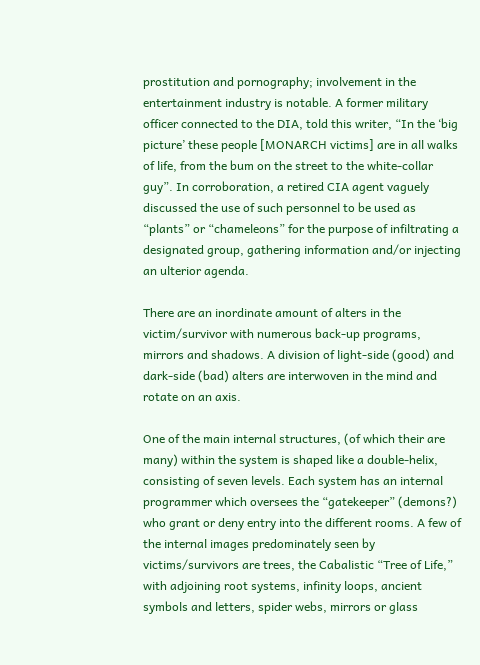prostitution and pornography; involvement in the entertainment industry is notable. A former military officer connected to the DIA, told this writer, “In the ‘big picture’ these people [MONARCH victims] are in all walks of life, from the bum on the street to the white-collar guy”. In corroboration, a retired CIA agent vaguely discussed the use of such personnel to be used as “plants” or “chameleons” for the purpose of infiltrating a designated group, gathering information and/or injecting an ulterior agenda.

There are an inordinate amount of alters in the victim/survivor with numerous back-up programs, mirrors and shadows. A division of light-side (good) and dark-side (bad) alters are interwoven in the mind and rotate on an axis.

One of the main internal structures, (of which their are many) within the system is shaped like a double-helix, consisting of seven levels. Each system has an internal programmer which oversees the “gatekeeper” (demons?) who grant or deny entry into the different rooms. A few of the internal images predominately seen by victims/survivors are trees, the Cabalistic “Tree of Life,” with adjoining root systems, infinity loops, ancient symbols and letters, spider webs, mirrors or glass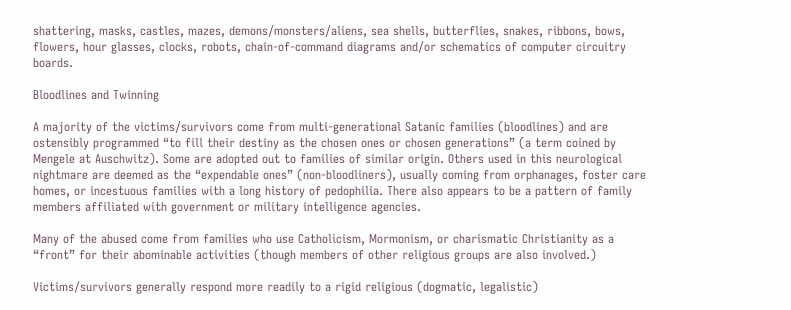shattering, masks, castles, mazes, demons/monsters/aliens, sea shells, butterflies, snakes, ribbons, bows, flowers, hour glasses, clocks, robots, chain-of-command diagrams and/or schematics of computer circuitry boards.

Bloodlines and Twinning

A majority of the victims/survivors come from multi-generational Satanic families (bloodlines) and are ostensibly programmed “to fill their destiny as the chosen ones or chosen generations” (a term coined by Mengele at Auschwitz). Some are adopted out to families of similar origin. Others used in this neurological nightmare are deemed as the “expendable ones” (non-bloodliners), usually coming from orphanages, foster care homes, or incestuous families with a long history of pedophilia. There also appears to be a pattern of family members affiliated with government or military intelligence agencies.

Many of the abused come from families who use Catholicism, Mormonism, or charismatic Christianity as a “front” for their abominable activities (though members of other religious groups are also involved.)

Victims/survivors generally respond more readily to a rigid religious (dogmatic, legalistic)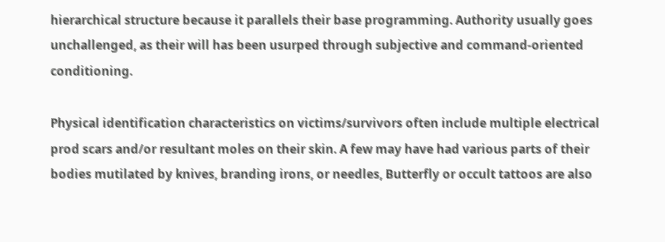hierarchical structure because it parallels their base programming. Authority usually goes unchallenged, as their will has been usurped through subjective and command-oriented conditioning.

Physical identification characteristics on victims/survivors often include multiple electrical prod scars and/or resultant moles on their skin. A few may have had various parts of their bodies mutilated by knives, branding irons, or needles, Butterfly or occult tattoos are also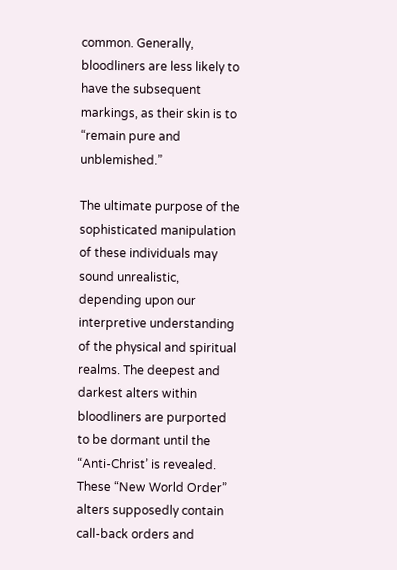common. Generally, bloodliners are less likely to have the subsequent markings, as their skin is to “remain pure and unblemished.”

The ultimate purpose of the sophisticated manipulation of these individuals may sound unrealistic, depending upon our interpretive understanding of the physical and spiritual realms. The deepest and darkest alters within bloodliners are purported to be dormant until the “Anti-Christ’ is revealed. These “New World Order” alters supposedly contain call-back orders and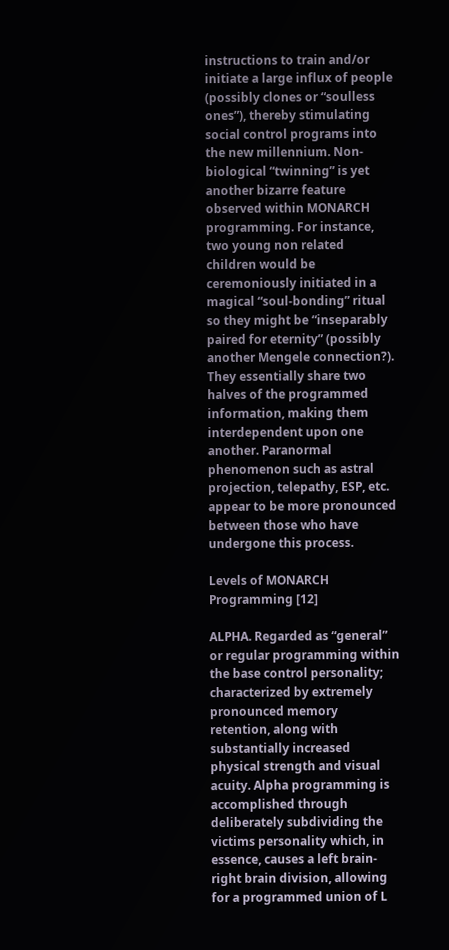instructions to train and/or initiate a large influx of people (possibly clones or “soulless ones”), thereby stimulating social control programs into the new millennium. Non-biological “twinning” is yet another bizarre feature observed within MONARCH programming. For instance, two young non related children would be ceremoniously initiated in a magical “soul-bonding” ritual so they might be “inseparably paired for eternity” (possibly another Mengele connection?). They essentially share two halves of the programmed information, making them interdependent upon one another. Paranormal phenomenon such as astral projection, telepathy, ESP, etc. appear to be more pronounced between those who have undergone this process.

Levels of MONARCH Programming [12]

ALPHA. Regarded as “general” or regular programming within the base control personality; characterized by extremely pronounced memory retention, along with substantially increased physical strength and visual acuity. Alpha programming is accomplished through deliberately subdividing the victims personality which, in essence, causes a left brain-right brain division, allowing for a programmed union of L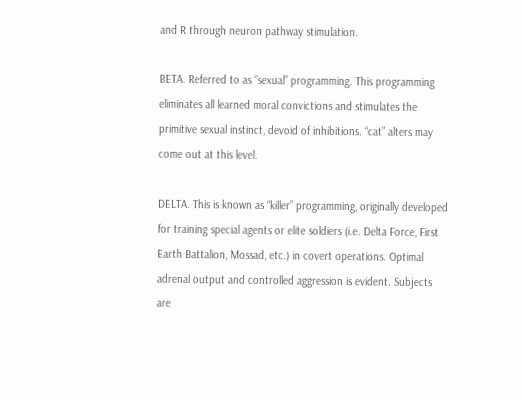and R through neuron pathway stimulation.

BETA. Referred to as “sexual” programming. This programming eliminates all learned moral convictions and stimulates the primitive sexual instinct, devoid of inhibitions. “cat” alters may come out at this level.

DELTA. This is known as “killer” programming, originally developed for training special agents or elite soldiers (i.e. Delta Force, First Earth Battalion, Mossad, etc.) in covert operations. Optimal adrenal output and controlled aggression is evident. Subjects are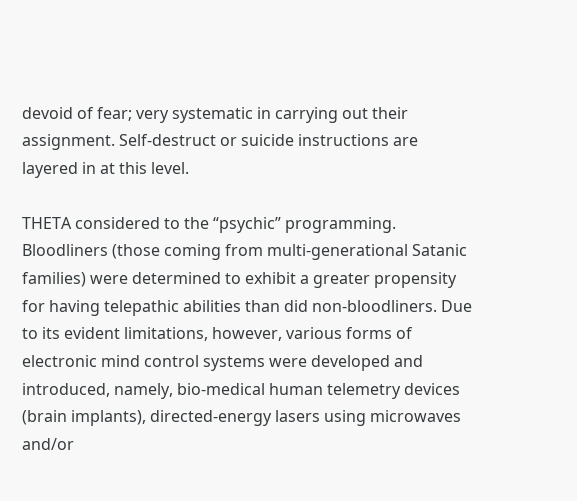devoid of fear; very systematic in carrying out their assignment. Self-destruct or suicide instructions are layered in at this level.

THETA considered to the “psychic” programming. Bloodliners (those coming from multi-generational Satanic families) were determined to exhibit a greater propensity for having telepathic abilities than did non-bloodliners. Due to its evident limitations, however, various forms of electronic mind control systems were developed and introduced, namely, bio-medical human telemetry devices (brain implants), directed-energy lasers using microwaves and/or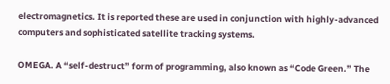electromagnetics. It is reported these are used in conjunction with highly-advanced computers and sophisticated satellite tracking systems.

OMEGA. A “self-destruct” form of programming, also known as “Code Green.” The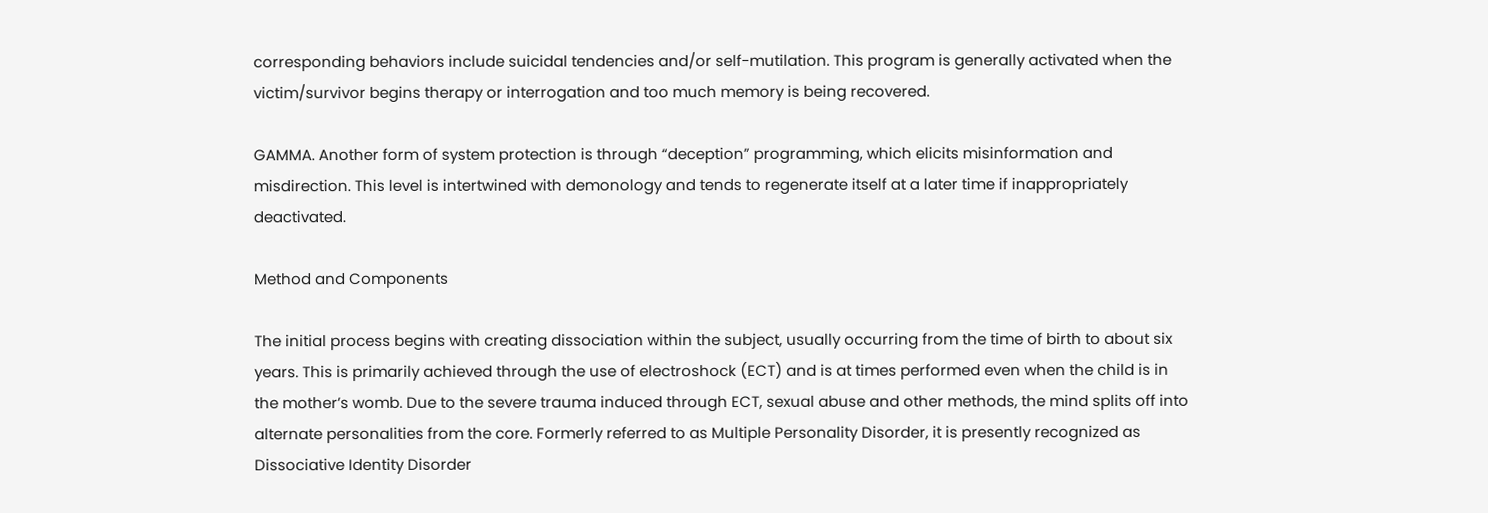corresponding behaviors include suicidal tendencies and/or self-mutilation. This program is generally activated when the victim/survivor begins therapy or interrogation and too much memory is being recovered.

GAMMA. Another form of system protection is through “deception” programming, which elicits misinformation and misdirection. This level is intertwined with demonology and tends to regenerate itself at a later time if inappropriately deactivated.

Method and Components

The initial process begins with creating dissociation within the subject, usually occurring from the time of birth to about six years. This is primarily achieved through the use of electroshock (ECT) and is at times performed even when the child is in the mother’s womb. Due to the severe trauma induced through ECT, sexual abuse and other methods, the mind splits off into alternate personalities from the core. Formerly referred to as Multiple Personality Disorder, it is presently recognized as Dissociative Identity Disorder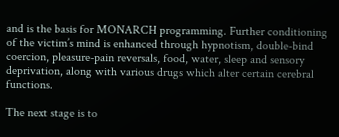and is the basis for MONARCH programming. Further conditioning of the victim’s mind is enhanced through hypnotism, double-bind coercion, pleasure-pain reversals, food, water, sleep and sensory deprivation, along with various drugs which alter certain cerebral functions.

The next stage is to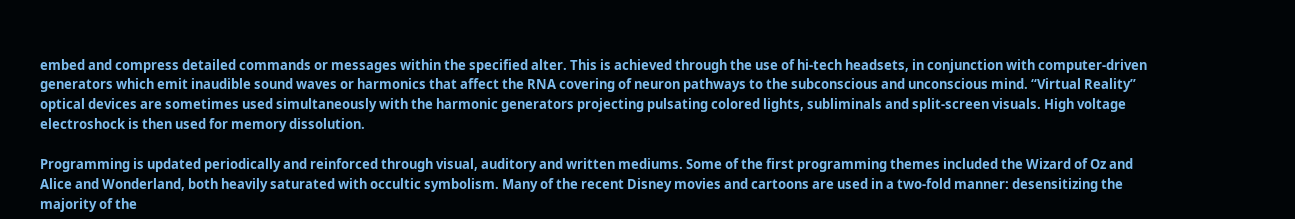embed and compress detailed commands or messages within the specified alter. This is achieved through the use of hi-tech headsets, in conjunction with computer-driven generators which emit inaudible sound waves or harmonics that affect the RNA covering of neuron pathways to the subconscious and unconscious mind. “Virtual Reality” optical devices are sometimes used simultaneously with the harmonic generators projecting pulsating colored lights, subliminals and split-screen visuals. High voltage electroshock is then used for memory dissolution.

Programming is updated periodically and reinforced through visual, auditory and written mediums. Some of the first programming themes included the Wizard of Oz and Alice and Wonderland, both heavily saturated with occultic symbolism. Many of the recent Disney movies and cartoons are used in a two-fold manner: desensitizing the majority of the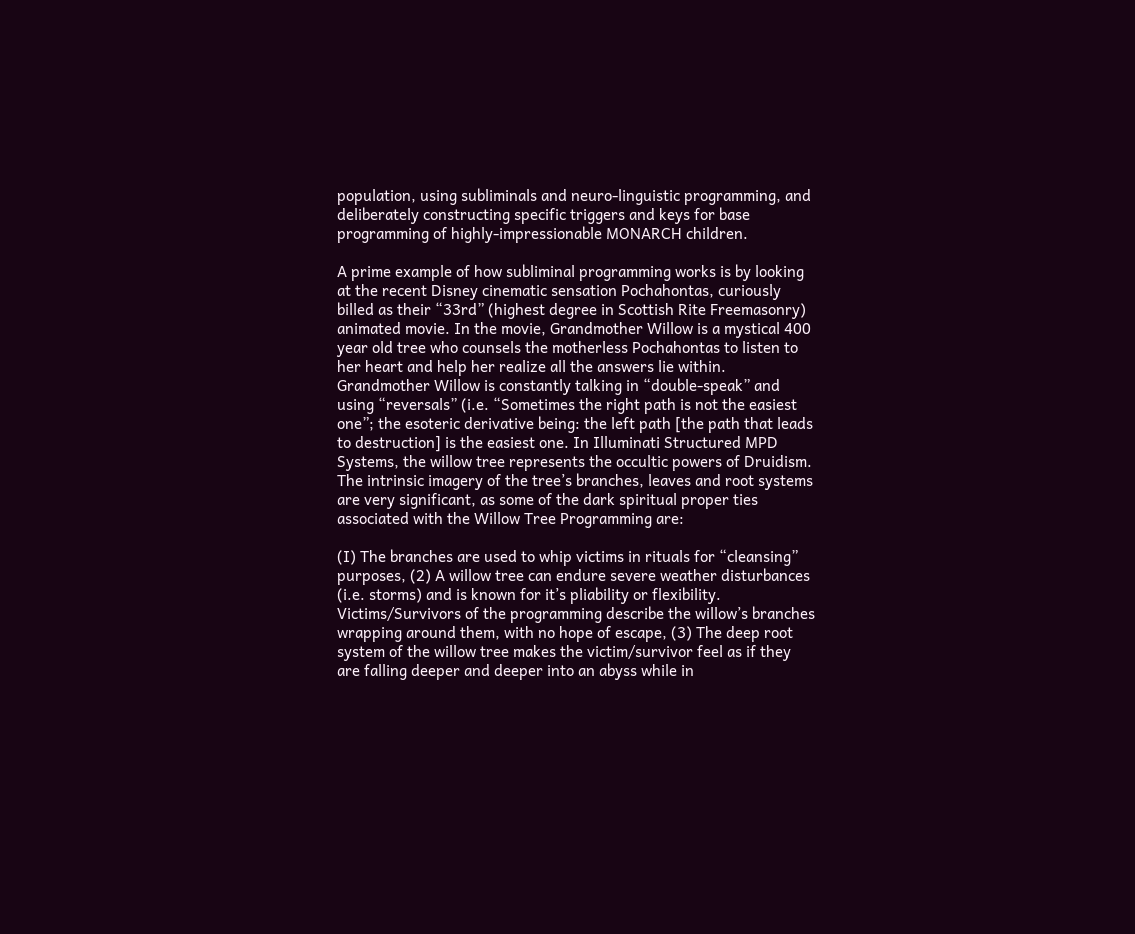population, using subliminals and neuro-linguistic programming, and deliberately constructing specific triggers and keys for base programming of highly-impressionable MONARCH children.

A prime example of how subliminal programming works is by looking at the recent Disney cinematic sensation Pochahontas, curiously billed as their “33rd” (highest degree in Scottish Rite Freemasonry) animated movie. In the movie, Grandmother Willow is a mystical 400 year old tree who counsels the motherless Pochahontas to listen to her heart and help her realize all the answers lie within. Grandmother Willow is constantly talking in “double-speak” and using “reversals” (i.e. “Sometimes the right path is not the easiest one”; the esoteric derivative being: the left path [the path that leads to destruction] is the easiest one. In Illuminati Structured MPD Systems, the willow tree represents the occultic powers of Druidism. The intrinsic imagery of the tree’s branches, leaves and root systems are very significant, as some of the dark spiritual proper ties associated with the Willow Tree Programming are:

(I) The branches are used to whip victims in rituals for “cleansing” purposes, (2) A willow tree can endure severe weather disturbances (i.e. storms) and is known for it’s pliability or flexibility. Victims/Survivors of the programming describe the willow’s branches wrapping around them, with no hope of escape, (3) The deep root system of the willow tree makes the victim/survivor feel as if they are falling deeper and deeper into an abyss while in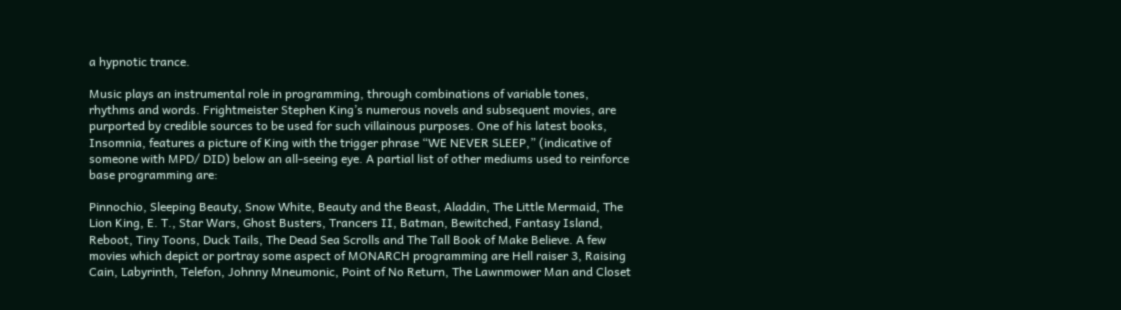a hypnotic trance.

Music plays an instrumental role in programming, through combinations of variable tones, rhythms and words. Frightmeister Stephen King’s numerous novels and subsequent movies, are purported by credible sources to be used for such villainous purposes. One of his latest books, Insomnia, features a picture of King with the trigger phrase “WE NEVER SLEEP,” (indicative of someone with MPD/ DID) below an all-seeing eye. A partial list of other mediums used to reinforce base programming are:

Pinnochio, Sleeping Beauty, Snow White, Beauty and the Beast, Aladdin, The Little Mermaid, The Lion King, E. T., Star Wars, Ghost Busters, Trancers II, Batman, Bewitched, Fantasy Island, Reboot, Tiny Toons, Duck Tails, The Dead Sea Scrolls and The Tall Book of Make Believe. A few movies which depict or portray some aspect of MONARCH programming are Hell raiser 3, Raising Cain, Labyrinth, Telefon, Johnny Mneumonic, Point of No Return, The Lawnmower Man and Closet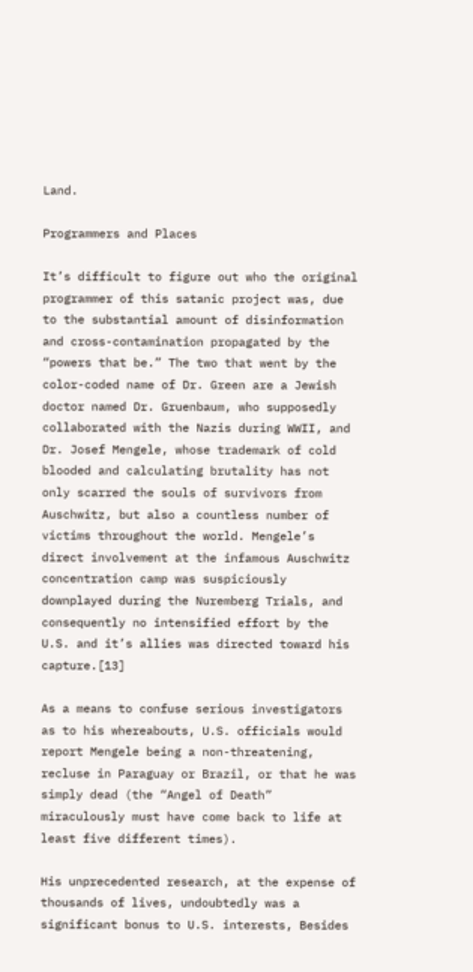Land.

Programmers and Places

It’s difficult to figure out who the original programmer of this satanic project was, due to the substantial amount of disinformation and cross-contamination propagated by the “powers that be.” The two that went by the color-coded name of Dr. Green are a Jewish doctor named Dr. Gruenbaum, who supposedly collaborated with the Nazis during WWII, and Dr. Josef Mengele, whose trademark of cold blooded and calculating brutality has not only scarred the souls of survivors from Auschwitz, but also a countless number of victims throughout the world. Mengele’s direct involvement at the infamous Auschwitz concentration camp was suspiciously downplayed during the Nuremberg Trials, and consequently no intensified effort by the U.S. and it’s allies was directed toward his capture.[13]

As a means to confuse serious investigators as to his whereabouts, U.S. officials would report Mengele being a non-threatening, recluse in Paraguay or Brazil, or that he was simply dead (the “Angel of Death” miraculously must have come back to life at least five different times).

His unprecedented research, at the expense of thousands of lives, undoubtedly was a significant bonus to U.S. interests, Besides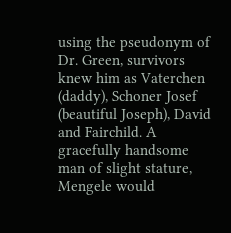using the pseudonym of Dr. Green, survivors knew him as Vaterchen (daddy), Schoner Josef (beautiful Joseph), David and Fairchild. A gracefully handsome man of slight stature, Mengele would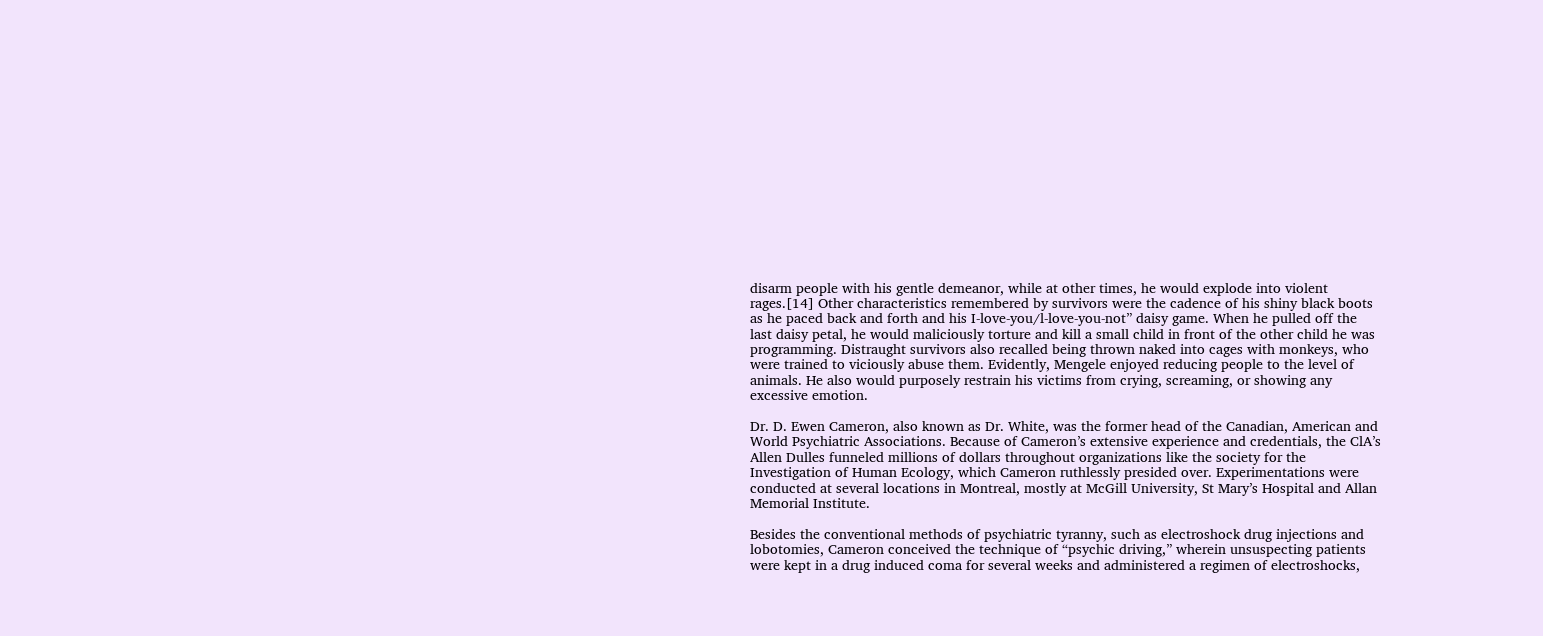disarm people with his gentle demeanor, while at other times, he would explode into violent rages.[14] Other characteristics remembered by survivors were the cadence of his shiny black boots as he paced back and forth and his I-love-you/l-love-you-not” daisy game. When he pulled off the last daisy petal, he would maliciously torture and kill a small child in front of the other child he was programming. Distraught survivors also recalled being thrown naked into cages with monkeys, who were trained to viciously abuse them. Evidently, Mengele enjoyed reducing people to the level of animals. He also would purposely restrain his victims from crying, screaming, or showing any excessive emotion.

Dr. D. Ewen Cameron, also known as Dr. White, was the former head of the Canadian, American and World Psychiatric Associations. Because of Cameron’s extensive experience and credentials, the ClA’s Allen Dulles funneled millions of dollars throughout organizations like the society for the Investigation of Human Ecology, which Cameron ruthlessly presided over. Experimentations were conducted at several locations in Montreal, mostly at McGill University, St Mary’s Hospital and Allan Memorial Institute.

Besides the conventional methods of psychiatric tyranny, such as electroshock drug injections and lobotomies, Cameron conceived the technique of “psychic driving,” wherein unsuspecting patients were kept in a drug induced coma for several weeks and administered a regimen of electroshocks,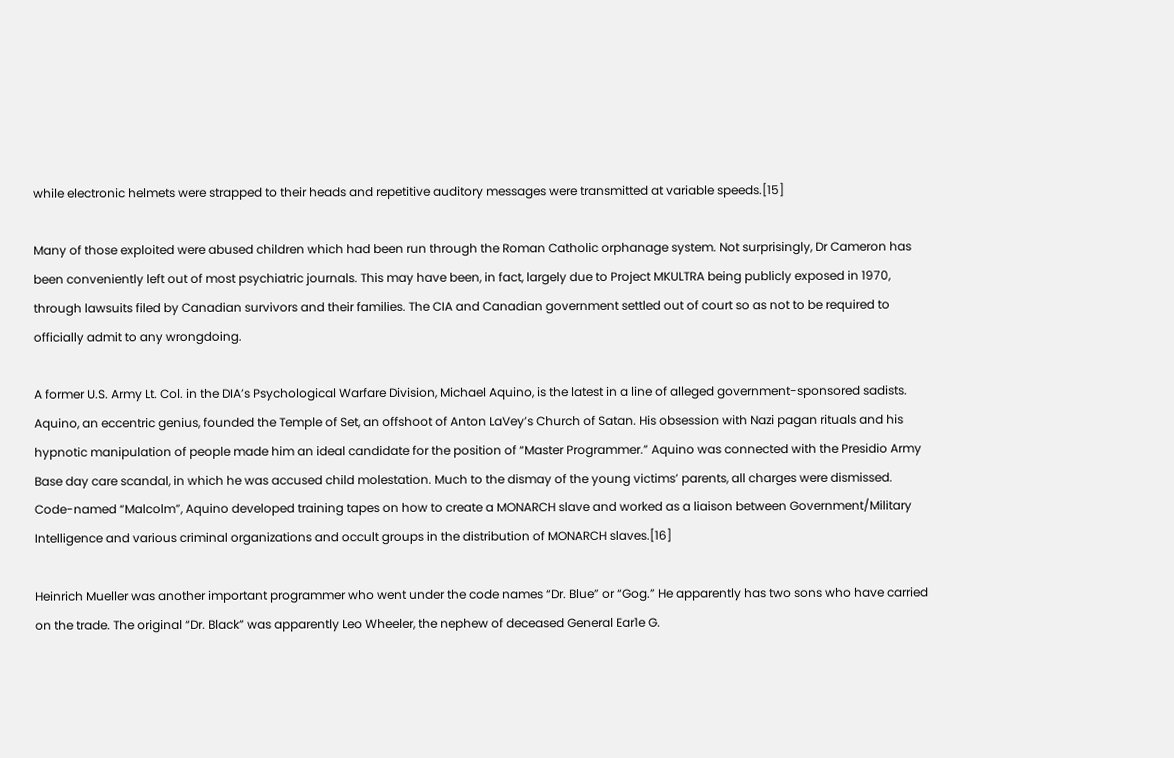while electronic helmets were strapped to their heads and repetitive auditory messages were transmitted at variable speeds.[15]

Many of those exploited were abused children which had been run through the Roman Catholic orphanage system. Not surprisingly, Dr Cameron has been conveniently left out of most psychiatric journals. This may have been, in fact, largely due to Project MKULTRA being publicly exposed in 1970, through lawsuits filed by Canadian survivors and their families. The CIA and Canadian government settled out of court so as not to be required to officially admit to any wrongdoing.

A former U.S. Army Lt. Col. in the DIA’s Psychological Warfare Division, Michael Aquino, is the latest in a line of alleged government-sponsored sadists. Aquino, an eccentric genius, founded the Temple of Set, an offshoot of Anton LaVey’s Church of Satan. His obsession with Nazi pagan rituals and his hypnotic manipulation of people made him an ideal candidate for the position of “Master Programmer.” Aquino was connected with the Presidio Army Base day care scandal, in which he was accused child molestation. Much to the dismay of the young victims’ parents, all charges were dismissed. Code-named “Malcolm”, Aquino developed training tapes on how to create a MONARCH slave and worked as a liaison between Government/Military Intelligence and various criminal organizations and occult groups in the distribution of MONARCH slaves.[16]

Heinrich Mueller was another important programmer who went under the code names “Dr. Blue” or “Gog.” He apparently has two sons who have carried on the trade. The original “Dr. Black” was apparently Leo Wheeler, the nephew of deceased General Ear1e G.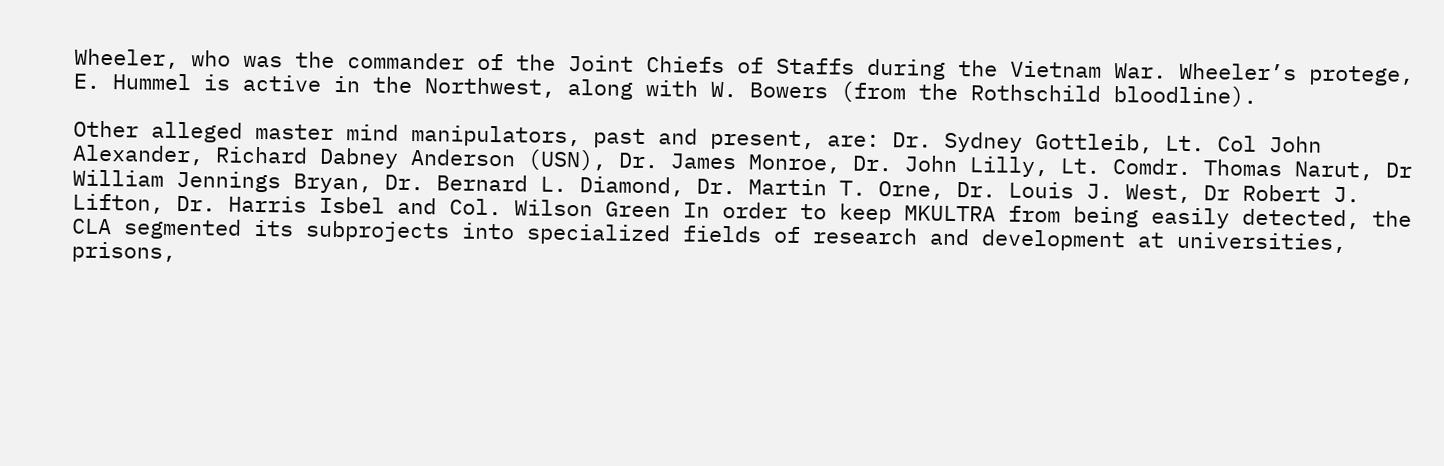Wheeler, who was the commander of the Joint Chiefs of Staffs during the Vietnam War. Wheeler’s protege, E. Hummel is active in the Northwest, along with W. Bowers (from the Rothschild bloodline).

Other alleged master mind manipulators, past and present, are: Dr. Sydney Gottleib, Lt. Col John Alexander, Richard Dabney Anderson (USN), Dr. James Monroe, Dr. John Lilly, Lt. Comdr. Thomas Narut, Dr William Jennings Bryan, Dr. Bernard L. Diamond, Dr. Martin T. Orne, Dr. Louis J. West, Dr Robert J. Lifton, Dr. Harris Isbel and Col. Wilson Green In order to keep MKULTRA from being easily detected, the CLA segmented its subprojects into specialized fields of research and development at universities, prisons,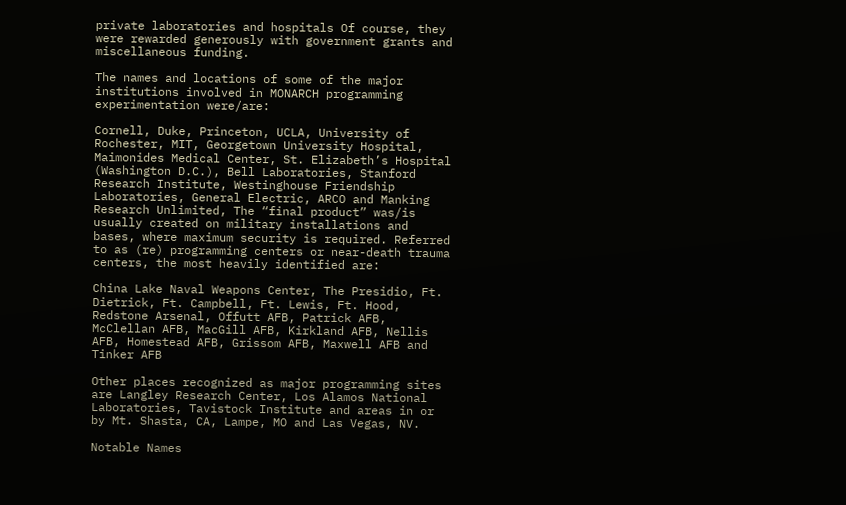private laboratories and hospitals Of course, they were rewarded generously with government grants and miscellaneous funding.

The names and locations of some of the major institutions involved in MONARCH programming experimentation were/are:

Cornell, Duke, Princeton, UCLA, University of Rochester, MIT, Georgetown University Hospital, Maimonides Medical Center, St. Elizabeth’s Hospital (Washington D.C.), Bell Laboratories, Stanford Research Institute, Westinghouse Friendship Laboratories, General Electric, ARCO and Manking Research Unlimited, The “final product” was/is usually created on military installations and bases, where maximum security is required. Referred to as (re) programming centers or near-death trauma centers, the most heavily identified are:

China Lake Naval Weapons Center, The Presidio, Ft. Dietrick, Ft. Campbell, Ft. Lewis, Ft. Hood, Redstone Arsenal, Offutt AFB, Patrick AFB, McClellan AFB, MacGill AFB, Kirkland AFB, Nellis AFB, Homestead AFB, Grissom AFB, Maxwell AFB and Tinker AFB

Other places recognized as major programming sites are Langley Research Center, Los Alamos National Laboratories, Tavistock Institute and areas in or by Mt. Shasta, CA, Lampe, MO and Las Vegas, NV.

Notable Names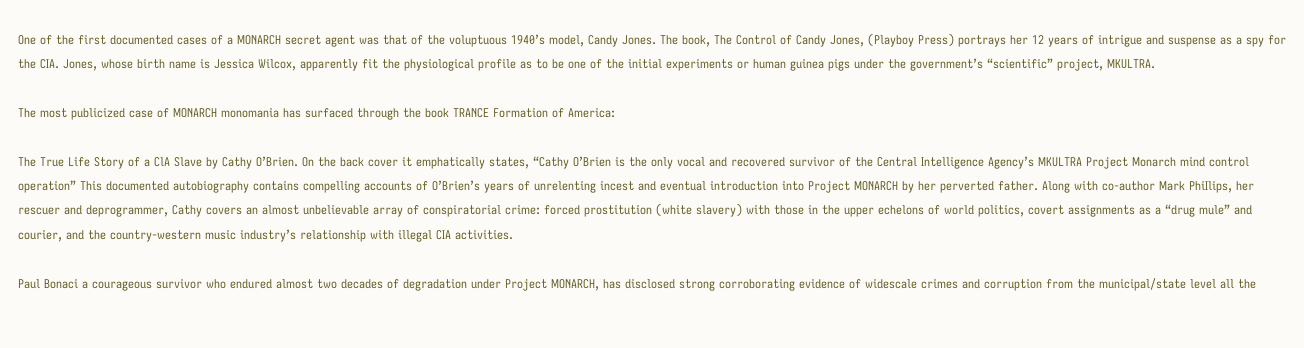One of the first documented cases of a MONARCH secret agent was that of the voluptuous 1940’s model, Candy Jones. The book, The Control of Candy Jones, (Playboy Press) portrays her 12 years of intrigue and suspense as a spy for the CIA. Jones, whose birth name is Jessica Wilcox, apparently fit the physiological profile as to be one of the initial experiments or human guinea pigs under the government’s “scientific” project, MKULTRA.

The most publicized case of MONARCH monomania has surfaced through the book TRANCE Formation of America:

The True Life Story of a ClA Slave by Cathy O’Brien. On the back cover it emphatically states, “Cathy O’Brien is the only vocal and recovered survivor of the Central Intelligence Agency’s MKULTRA Project Monarch mind control operation” This documented autobiography contains compelling accounts of O’Brien’s years of unrelenting incest and eventual introduction into Project MONARCH by her perverted father. Along with co-author Mark PhiIlips, her rescuer and deprogrammer, Cathy covers an almost unbelievable array of conspiratorial crime: forced prostitution (white slavery) with those in the upper echelons of world politics, covert assignments as a “drug mule” and courier, and the country-western music industry’s relationship with illegal CIA activities.

Paul Bonaci a courageous survivor who endured almost two decades of degradation under Project MONARCH, has disclosed strong corroborating evidence of widescale crimes and corruption from the municipal/state level all the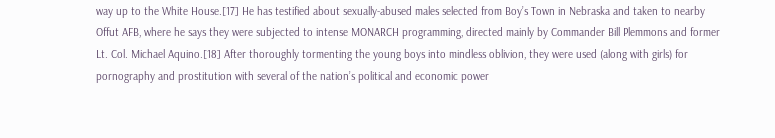way up to the White House.[17] He has testified about sexually-abused males selected from Boy’s Town in Nebraska and taken to nearby Offut AFB, where he says they were subjected to intense MONARCH programming, directed mainly by Commander Bill Plemmons and former Lt. Col. Michael Aquino.[18] After thoroughly tormenting the young boys into mindless oblivion, they were used (along with girls) for pornography and prostitution with several of the nation’s political and economic power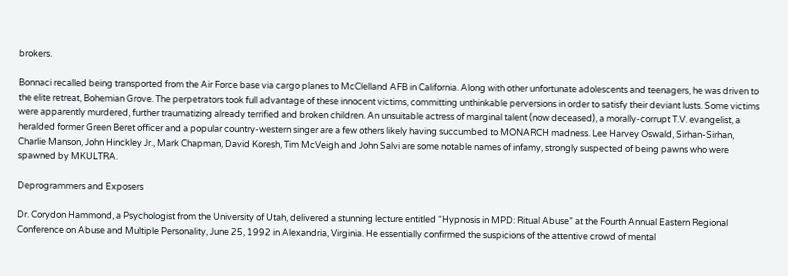brokers.

Bonnaci recalled being transported from the Air Force base via cargo planes to McClelland AFB in California. Along with other unfortunate adolescents and teenagers, he was driven to the elite retreat, Bohemian Grove. The perpetrators took full advantage of these innocent victims, committing unthinkable perversions in order to satisfy their deviant lusts. Some victims were apparently murdered, further traumatizing already terrified and broken children. An unsuitable actress of marginal talent (now deceased), a morally-corrupt T.V. evangelist, a heralded former Green Beret officer and a popular country-western singer are a few others likely having succumbed to MONARCH madness. Lee Harvey Oswald, Sirhan-Sirhan, Charlie Manson, John Hinckley Jr., Mark Chapman, David Koresh, Tim McVeigh and John Salvi are some notable names of infamy, strongly suspected of being pawns who were spawned by MKULTRA.

Deprogrammers and Exposers

Dr. Corydon Hammond, a Psychologist from the University of Utah, delivered a stunning lecture entitled “Hypnosis in MPD: Ritual Abuse” at the Fourth Annual Eastern Regional Conference on Abuse and Multiple Personality, June 25, 1992 in Alexandria, Virginia. He essentially confirmed the suspicions of the attentive crowd of mental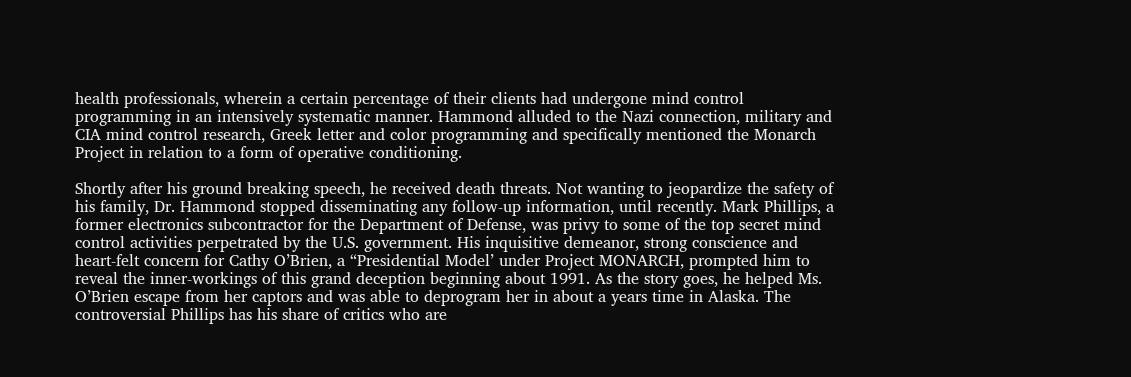health professionals, wherein a certain percentage of their clients had undergone mind control programming in an intensively systematic manner. Hammond alluded to the Nazi connection, military and CIA mind control research, Greek letter and color programming and specifically mentioned the Monarch Project in relation to a form of operative conditioning.

Shortly after his ground breaking speech, he received death threats. Not wanting to jeopardize the safety of his family, Dr. Hammond stopped disseminating any follow-up information, until recently. Mark Phillips, a former electronics subcontractor for the Department of Defense, was privy to some of the top secret mind control activities perpetrated by the U.S. government. His inquisitive demeanor, strong conscience and heart-felt concern for Cathy O’Brien, a “Presidential Model’ under Project MONARCH, prompted him to reveal the inner-workings of this grand deception beginning about 1991. As the story goes, he helped Ms. O’Brien escape from her captors and was able to deprogram her in about a years time in Alaska. The controversial Phillips has his share of critics who are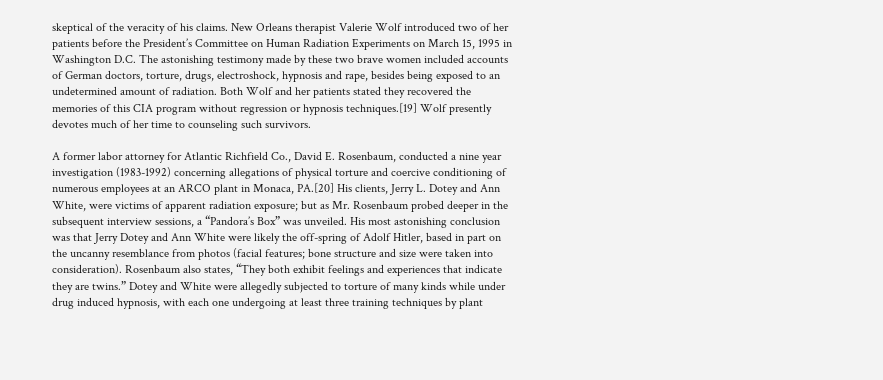skeptical of the veracity of his claims. New Orleans therapist Valerie Wolf introduced two of her patients before the President’s Committee on Human Radiation Experiments on March 15, 1995 in Washington D.C. The astonishing testimony made by these two brave women included accounts of German doctors, torture, drugs, electroshock, hypnosis and rape, besides being exposed to an undetermined amount of radiation. Both Wolf and her patients stated they recovered the memories of this CIA program without regression or hypnosis techniques.[19] Wolf presently devotes much of her time to counseling such survivors.

A former labor attorney for Atlantic Richfield Co., David E. Rosenbaum, conducted a nine year investigation (1983-1992) concerning allegations of physical torture and coercive conditioning of numerous employees at an ARCO plant in Monaca, PA.[20] His clients, Jerry L. Dotey and Ann White, were victims of apparent radiation exposure; but as Mr. Rosenbaum probed deeper in the subsequent interview sessions, a “Pandora’s Box” was unveiled. His most astonishing conclusion was that Jerry Dotey and Ann White were likely the off-spring of Adolf Hitler, based in part on the uncanny resemblance from photos (facial features; bone structure and size were taken into consideration). Rosenbaum also states, “They both exhibit feelings and experiences that indicate they are twins.” Dotey and White were allegedly subjected to torture of many kinds while under drug induced hypnosis, with each one undergoing at least three training techniques by plant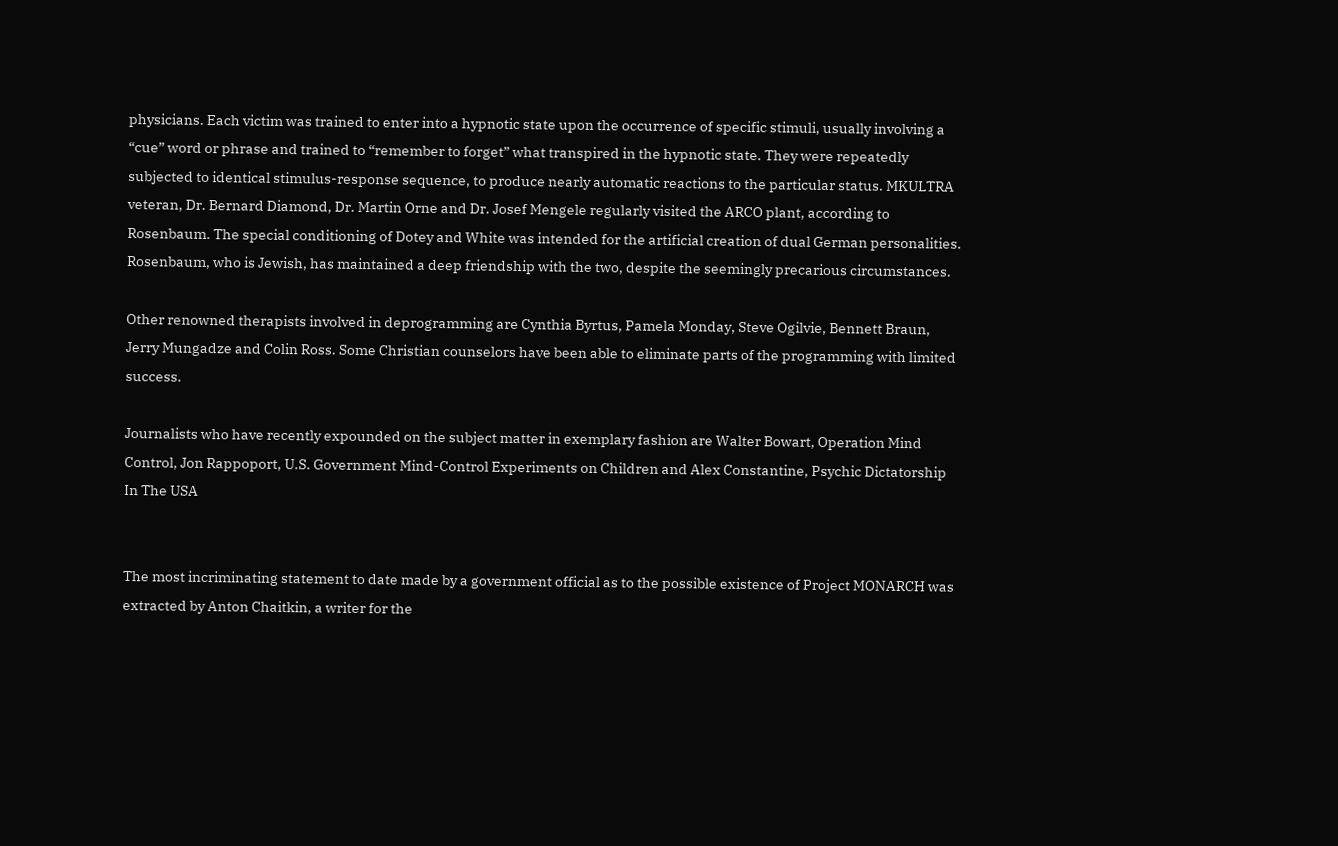physicians. Each victim was trained to enter into a hypnotic state upon the occurrence of specific stimuli, usually involving a “cue” word or phrase and trained to “remember to forget” what transpired in the hypnotic state. They were repeatedly subjected to identical stimulus-response sequence, to produce nearly automatic reactions to the particular status. MKULTRA veteran, Dr. Bernard Diamond, Dr. Martin Orne and Dr. Josef Mengele regularly visited the ARCO plant, according to Rosenbaum. The special conditioning of Dotey and White was intended for the artificial creation of dual German personalities. Rosenbaum, who is Jewish, has maintained a deep friendship with the two, despite the seemingly precarious circumstances.

Other renowned therapists involved in deprogramming are Cynthia Byrtus, Pamela Monday, Steve Ogilvie, Bennett Braun, Jerry Mungadze and Colin Ross. Some Christian counselors have been able to eliminate parts of the programming with limited success.

Journalists who have recently expounded on the subject matter in exemplary fashion are Walter Bowart, Operation Mind Control, Jon Rappoport, U.S. Government Mind-Control Experiments on Children and Alex Constantine, Psychic Dictatorship In The USA


The most incriminating statement to date made by a government official as to the possible existence of Project MONARCH was extracted by Anton Chaitkin, a writer for the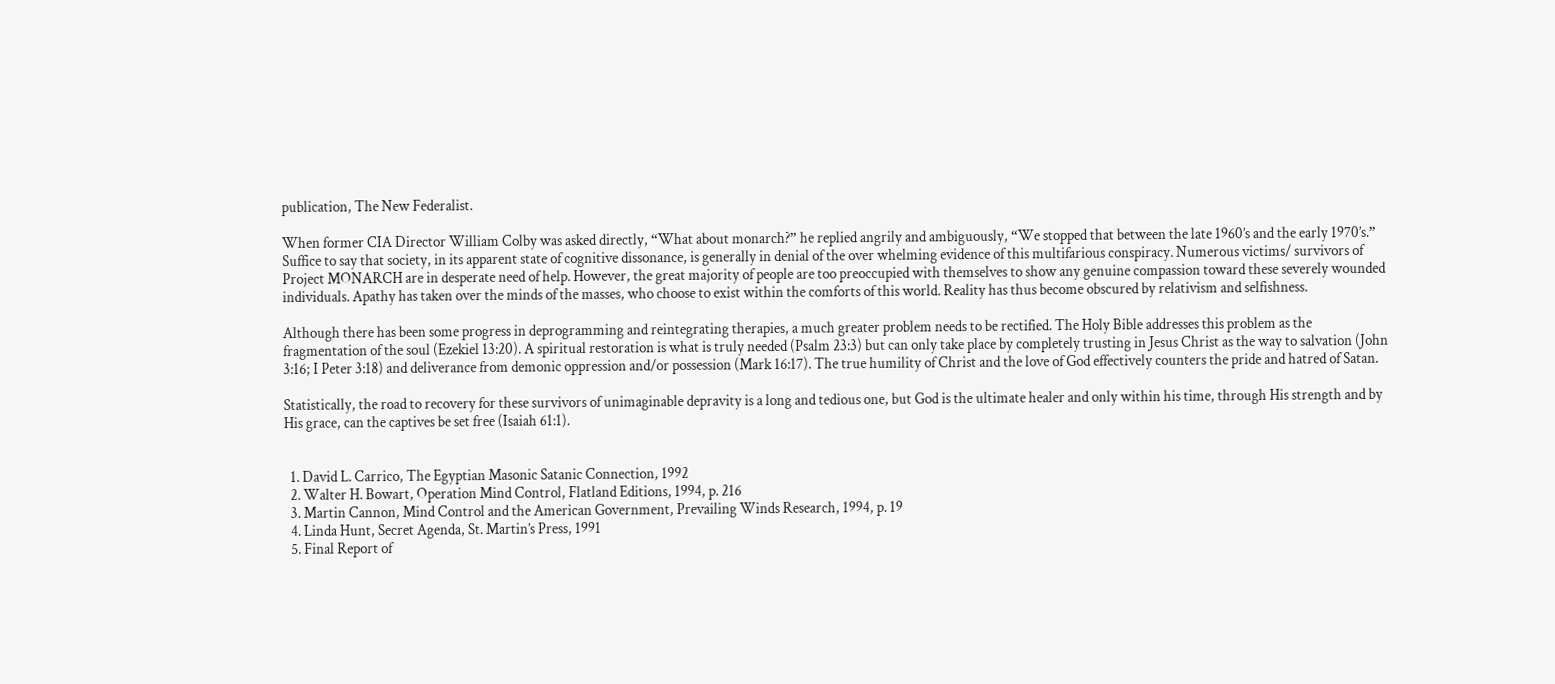publication, The New Federalist.

When former CIA Director William Colby was asked directly, “What about monarch?” he replied angrily and ambiguously, “We stopped that between the late 1960’s and the early 1970’s.” Suffice to say that society, in its apparent state of cognitive dissonance, is generally in denial of the over whelming evidence of this multifarious conspiracy. Numerous victims/ survivors of Project MONARCH are in desperate need of help. However, the great majority of people are too preoccupied with themselves to show any genuine compassion toward these severely wounded individuals. Apathy has taken over the minds of the masses, who choose to exist within the comforts of this world. Reality has thus become obscured by relativism and selfishness.

Although there has been some progress in deprogramming and reintegrating therapies, a much greater problem needs to be rectified. The Holy Bible addresses this problem as the fragmentation of the soul (Ezekiel 13:20). A spiritual restoration is what is truly needed (Psalm 23:3) but can only take place by completely trusting in Jesus Christ as the way to salvation (John 3:16; I Peter 3:18) and deliverance from demonic oppression and/or possession (Mark 16:17). The true humility of Christ and the love of God effectively counters the pride and hatred of Satan.

Statistically, the road to recovery for these survivors of unimaginable depravity is a long and tedious one, but God is the ultimate healer and only within his time, through His strength and by His grace, can the captives be set free (Isaiah 61:1).


  1. David L. Carrico, The Egyptian Masonic Satanic Connection, 1992
  2. Walter H. Bowart, Operation Mind Control, Flatland Editions, 1994, p. 216
  3. Martin Cannon, Mind Control and the American Government, Prevailing Winds Research, 1994, p. 19
  4. Linda Hunt, Secret Agenda, St. Martin’s Press, 1991
  5. Final Report of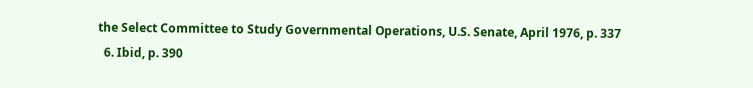the Select Committee to Study Governmental Operations, U.S. Senate, April 1976, p. 337
  6. Ibid, p. 390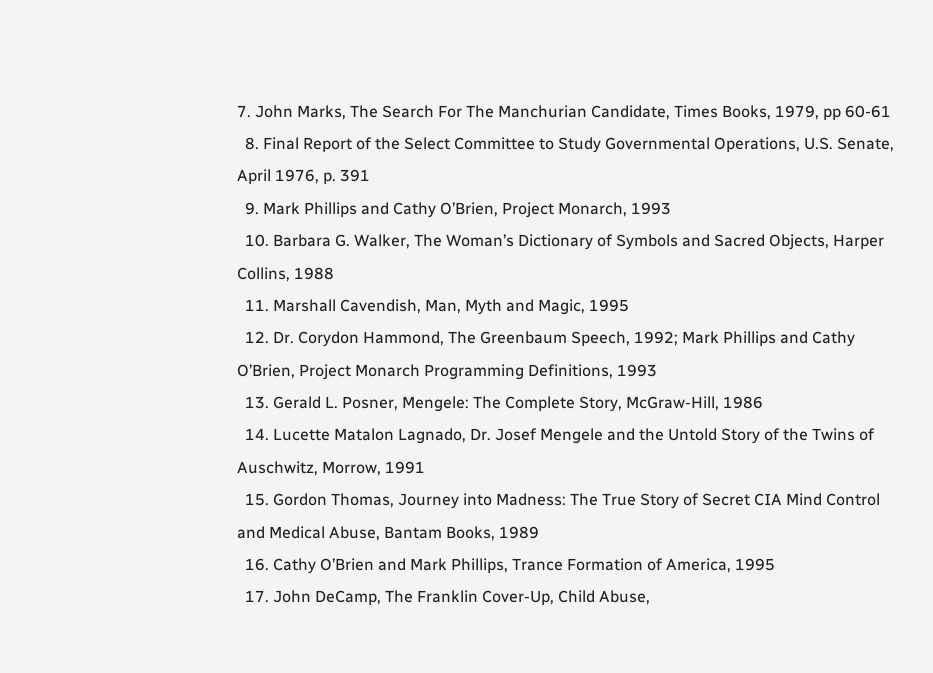7. John Marks, The Search For The Manchurian Candidate, Times Books, 1979, pp 60-61
  8. Final Report of the Select Committee to Study Governmental Operations, U.S. Senate, April 1976, p. 391
  9. Mark Phillips and Cathy O’Brien, Project Monarch, 1993
  10. Barbara G. Walker, The Woman’s Dictionary of Symbols and Sacred Objects, Harper Collins, 1988
  11. Marshall Cavendish, Man, Myth and Magic, 1995
  12. Dr. Corydon Hammond, The Greenbaum Speech, 1992; Mark Phillips and Cathy O’Brien, Project Monarch Programming Definitions, 1993
  13. Gerald L. Posner, Mengele: The Complete Story, McGraw-Hill, 1986
  14. Lucette Matalon Lagnado, Dr. Josef Mengele and the Untold Story of the Twins of Auschwitz, Morrow, 1991
  15. Gordon Thomas, Journey into Madness: The True Story of Secret CIA Mind Control and Medical Abuse, Bantam Books, 1989
  16. Cathy O’Brien and Mark Phillips, Trance Formation of America, 1995
  17. John DeCamp, The Franklin Cover-Up, Child Abuse,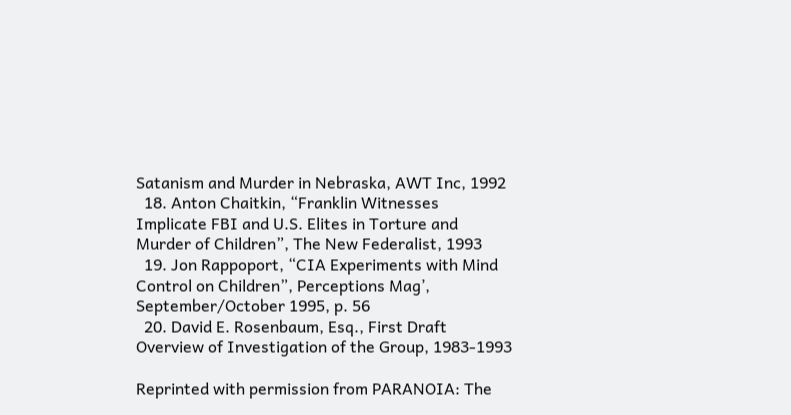Satanism and Murder in Nebraska, AWT Inc, 1992
  18. Anton Chaitkin, “Franklin Witnesses Implicate FBI and U.S. Elites in Torture and Murder of Children”, The New Federalist, 1993
  19. Jon Rappoport, “CIA Experiments with Mind Control on Children”, Perceptions Mag’, September/October 1995, p. 56
  20. David E. Rosenbaum, Esq., First Draft Overview of Investigation of the Group, 1983-1993

Reprinted with permission from PARANOIA: The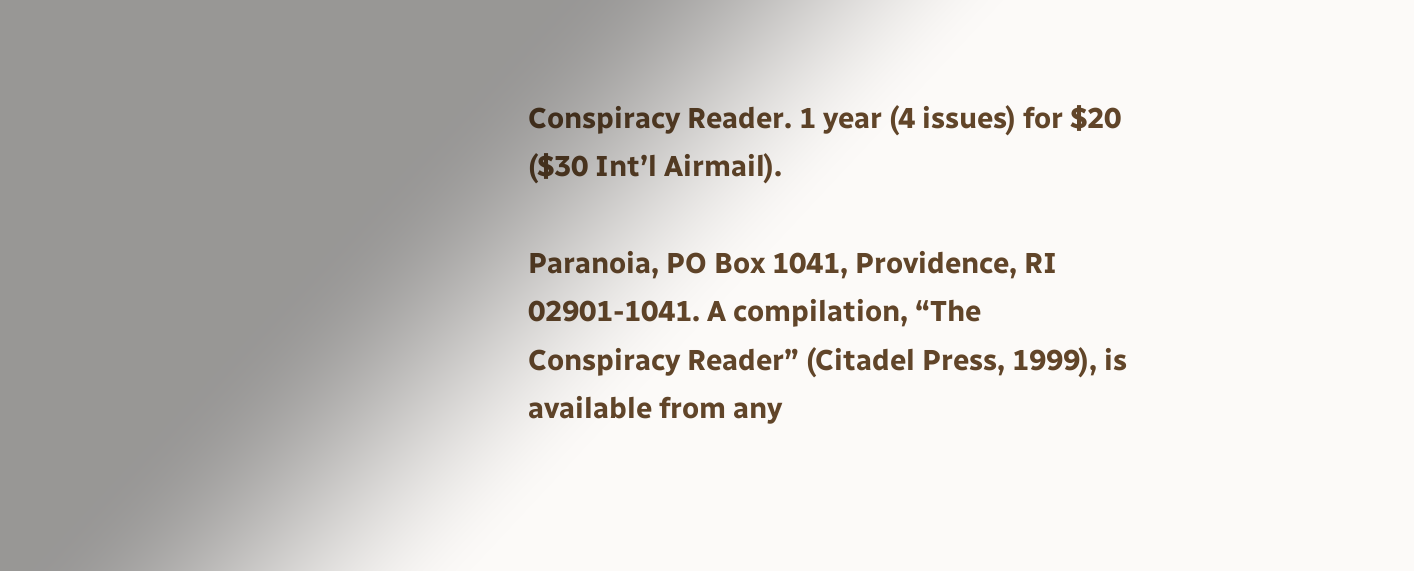Conspiracy Reader. 1 year (4 issues) for $20 ($30 Int’l Airmail).

Paranoia, PO Box 1041, Providence, RI 02901-1041. A compilation, “The Conspiracy Reader” (Citadel Press, 1999), is available from any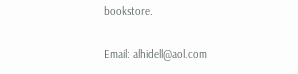bookstore.

Email: alhidell@aol.com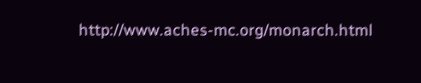http://www.aches-mc.org/monarch.html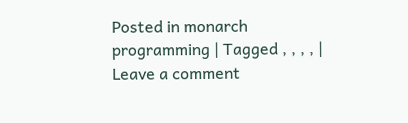Posted in monarch programming | Tagged , , , , | Leave a comment